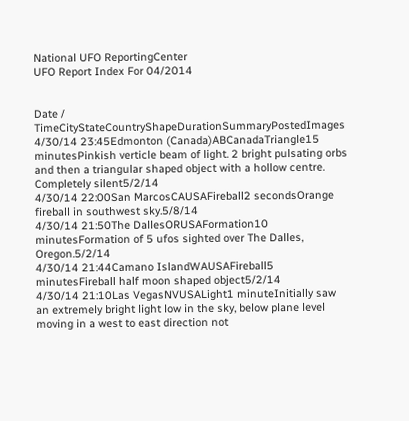National UFO ReportingCenter
UFO Report Index For 04/2014


Date / TimeCityStateCountryShapeDurationSummaryPostedImages
4/30/14 23:45Edmonton (Canada)ABCanadaTriangle15 minutesPinkish verticle beam of light. 2 bright pulsating orbs and then a triangular shaped object with a hollow centre. Completely silent5/2/14
4/30/14 22:00San MarcosCAUSAFireball2 secondsOrange fireball in southwest sky.5/8/14
4/30/14 21:50The DallesORUSAFormation10 minutesFormation of 5 ufos sighted over The Dalles, Oregon.5/2/14
4/30/14 21:44Camano IslandWAUSAFireball5 minutesFireball half moon shaped object5/2/14
4/30/14 21:10Las VegasNVUSALight1 minuteInitially saw an extremely bright light low in the sky, below plane level moving in a west to east direction not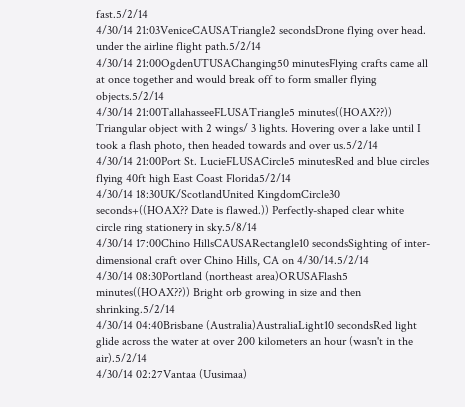fast.5/2/14
4/30/14 21:03VeniceCAUSATriangle2 secondsDrone flying over head. under the airline flight path.5/2/14
4/30/14 21:00OgdenUTUSAChanging50 minutesFlying crafts came all at once together and would break off to form smaller flying objects.5/2/14
4/30/14 21:00TallahasseeFLUSATriangle5 minutes((HOAX??)) Triangular object with 2 wings/ 3 lights. Hovering over a lake until I took a flash photo, then headed towards and over us.5/2/14
4/30/14 21:00Port St. LucieFLUSACircle5 minutesRed and blue circles flying 40ft high East Coast Florida5/2/14
4/30/14 18:30UK/ScotlandUnited KingdomCircle30 seconds+((HOAX?? Date is flawed.)) Perfectly-shaped clear white circle ring stationery in sky.5/8/14
4/30/14 17:00Chino HillsCAUSARectangle10 secondsSighting of inter-dimensional craft over Chino Hills, CA on 4/30/14.5/2/14
4/30/14 08:30Portland (northeast area)ORUSAFlash5 minutes((HOAX??)) Bright orb growing in size and then shrinking.5/2/14
4/30/14 04:40Brisbane (Australia)AustraliaLight10 secondsRed light glide across the water at over 200 kilometers an hour (wasn't in the air).5/2/14
4/30/14 02:27Vantaa (Uusimaa)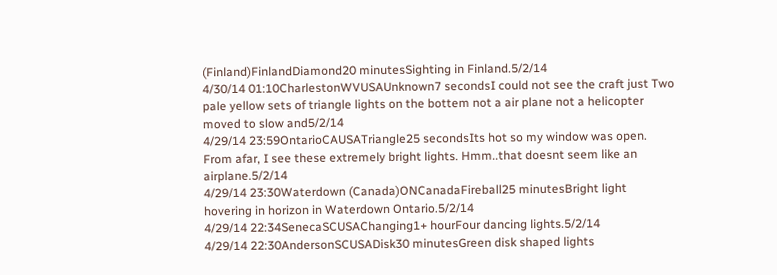(Finland)FinlandDiamond20 minutesSighting in Finland.5/2/14
4/30/14 01:10CharlestonWVUSAUnknown7 secondsI could not see the craft just Two pale yellow sets of triangle lights on the bottem not a air plane not a helicopter moved to slow and5/2/14
4/29/14 23:59OntarioCAUSATriangle25 secondsIts hot so my window was open. From afar, I see these extremely bright lights. Hmm..that doesnt seem like an airplane.5/2/14
4/29/14 23:30Waterdown (Canada)ONCanadaFireball25 minutesBright light hovering in horizon in Waterdown Ontario.5/2/14
4/29/14 22:34SenecaSCUSAChanging1+ hourFour dancing lights.5/2/14
4/29/14 22:30AndersonSCUSADisk30 minutesGreen disk shaped lights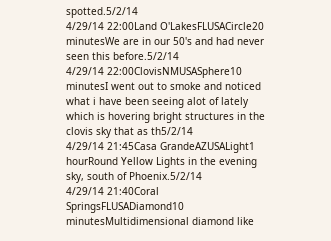spotted.5/2/14
4/29/14 22:00Land O'LakesFLUSACircle20 minutesWe are in our 50's and had never seen this before.5/2/14
4/29/14 22:00ClovisNMUSASphere10 minutesI went out to smoke and noticed what i have been seeing alot of lately which is hovering bright structures in the clovis sky that as th5/2/14
4/29/14 21:45Casa GrandeAZUSALight1 hourRound Yellow Lights in the evening sky, south of Phoenix.5/2/14
4/29/14 21:40Coral SpringsFLUSADiamond10 minutesMultidimensional diamond like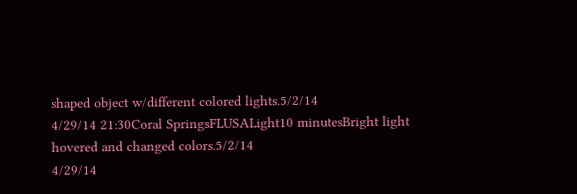shaped object w/different colored lights.5/2/14
4/29/14 21:30Coral SpringsFLUSALight10 minutesBright light hovered and changed colors.5/2/14
4/29/14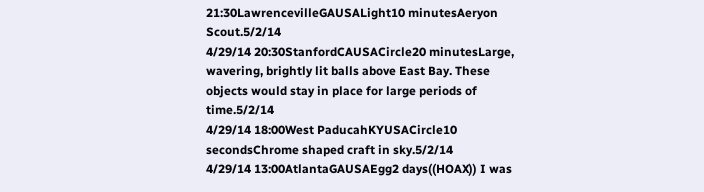21:30LawrencevilleGAUSALight10 minutesAeryon Scout.5/2/14
4/29/14 20:30StanfordCAUSACircle20 minutesLarge, wavering, brightly lit balls above East Bay. These objects would stay in place for large periods of time.5/2/14
4/29/14 18:00West PaducahKYUSACircle10 secondsChrome shaped craft in sky.5/2/14
4/29/14 13:00AtlantaGAUSAEgg2 days((HOAX)) I was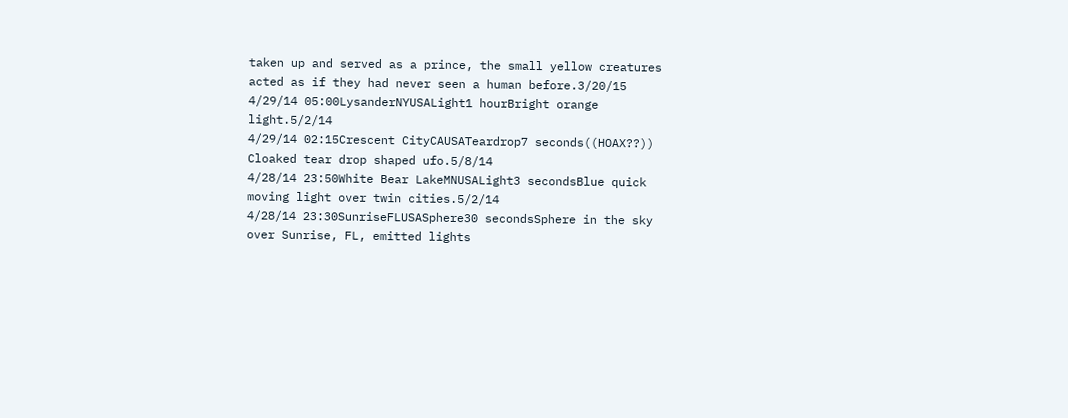taken up and served as a prince, the small yellow creatures acted as if they had never seen a human before.3/20/15
4/29/14 05:00LysanderNYUSALight1 hourBright orange light.5/2/14
4/29/14 02:15Crescent CityCAUSATeardrop7 seconds((HOAX??)) Cloaked tear drop shaped ufo.5/8/14
4/28/14 23:50White Bear LakeMNUSALight3 secondsBlue quick moving light over twin cities.5/2/14
4/28/14 23:30SunriseFLUSASphere30 secondsSphere in the sky over Sunrise, FL, emitted lights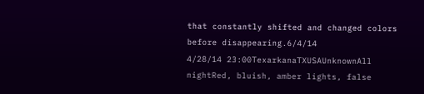that constantly shifted and changed colors before disappearing.6/4/14
4/28/14 23:00TexarkanaTXUSAUnknownAll nightRed, bluish, amber lights, false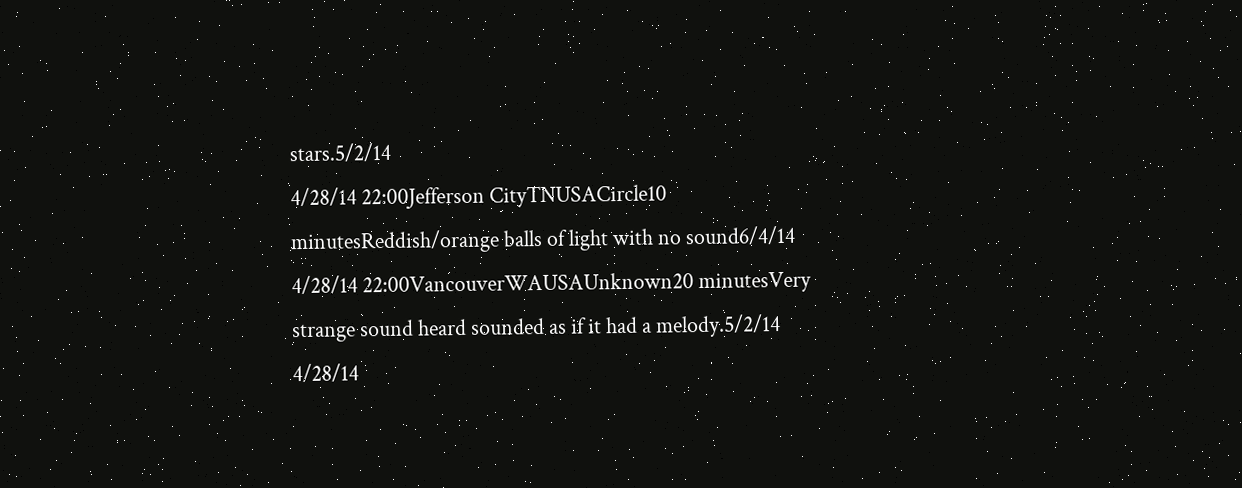stars.5/2/14
4/28/14 22:00Jefferson CityTNUSACircle10 minutesReddish/orange balls of light with no sound6/4/14
4/28/14 22:00VancouverWAUSAUnknown20 minutesVery strange sound heard sounded as if it had a melody.5/2/14
4/28/14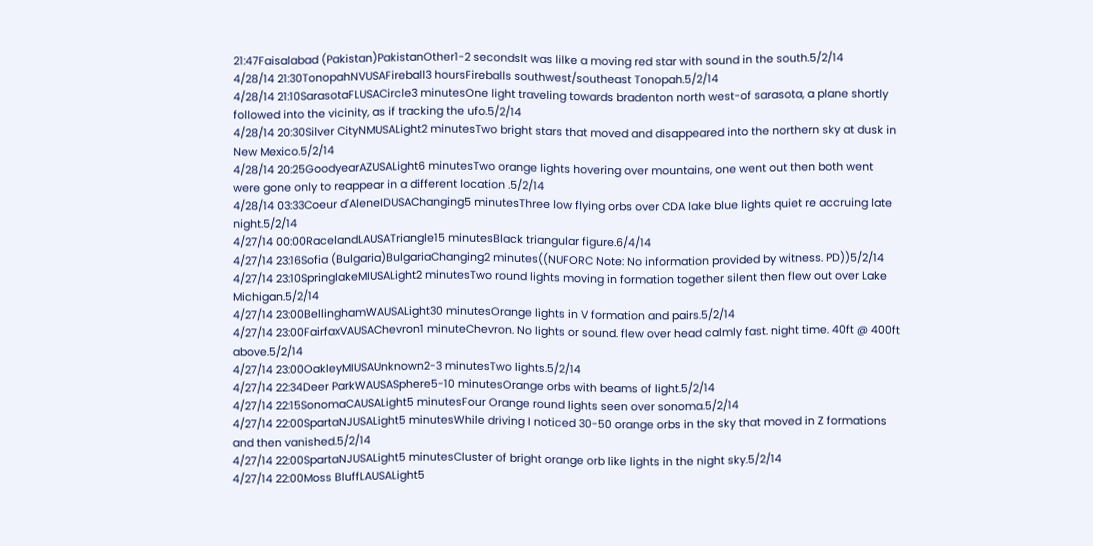21:47Faisalabad (Pakistan)PakistanOther1-2 secondsIt was lilke a moving red star with sound in the south.5/2/14
4/28/14 21:30TonopahNVUSAFireball3 hoursFireballs southwest/southeast Tonopah.5/2/14
4/28/14 21:10SarasotaFLUSACircle3 minutesOne light traveling towards bradenton north west-of sarasota, a plane shortly followed into the vicinity, as if tracking the ufo.5/2/14
4/28/14 20:30Silver CityNMUSALight2 minutesTwo bright stars that moved and disappeared into the northern sky at dusk in New Mexico.5/2/14
4/28/14 20:25GoodyearAZUSALight6 minutesTwo orange lights hovering over mountains, one went out then both went were gone only to reappear in a different location .5/2/14
4/28/14 03:33Coeur d'AleneIDUSAChanging5 minutesThree low flying orbs over CDA lake blue lights quiet re accruing late night.5/2/14
4/27/14 00:00RacelandLAUSATriangle15 minutesBlack triangular figure.6/4/14
4/27/14 23:16Sofia (Bulgaria)BulgariaChanging2 minutes((NUFORC Note: No information provided by witness. PD))5/2/14
4/27/14 23:10SpringlakeMIUSALight2 minutesTwo round lights moving in formation together silent then flew out over Lake Michigan.5/2/14
4/27/14 23:00BellinghamWAUSALight30 minutesOrange lights in V formation and pairs.5/2/14
4/27/14 23:00FairfaxVAUSAChevron1 minuteChevron. No lights or sound. flew over head calmly fast. night time. 40ft @ 400ft above.5/2/14
4/27/14 23:00OakleyMIUSAUnknown2-3 minutesTwo lights.5/2/14
4/27/14 22:34Deer ParkWAUSASphere5-10 minutesOrange orbs with beams of light.5/2/14
4/27/14 22:15SonomaCAUSALight5 minutesFour Orange round lights seen over sonoma.5/2/14
4/27/14 22:00SpartaNJUSALight5 minutesWhile driving I noticed 30-50 orange orbs in the sky that moved in Z formations and then vanished.5/2/14
4/27/14 22:00SpartaNJUSALight5 minutesCluster of bright orange orb like lights in the night sky.5/2/14
4/27/14 22:00Moss BluffLAUSALight5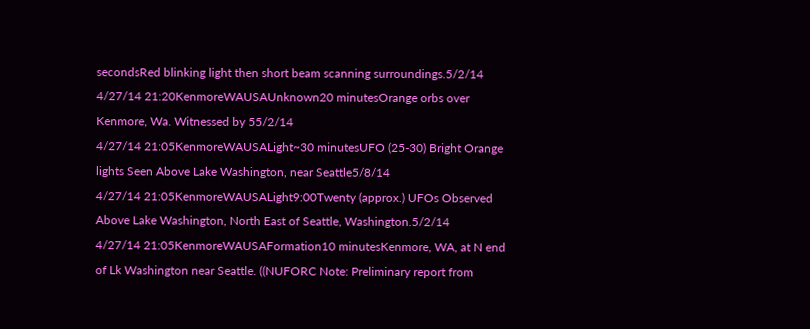secondsRed blinking light then short beam scanning surroundings.5/2/14
4/27/14 21:20KenmoreWAUSAUnknown20 minutesOrange orbs over Kenmore, Wa. Witnessed by 55/2/14
4/27/14 21:05KenmoreWAUSALight~30 minutesUFO (25-30) Bright Orange lights Seen Above Lake Washington, near Seattle5/8/14
4/27/14 21:05KenmoreWAUSALight9:00Twenty (approx.) UFOs Observed Above Lake Washington, North East of Seattle, Washington.5/2/14
4/27/14 21:05KenmoreWAUSAFormation10 minutesKenmore, WA, at N end of Lk Washington near Seattle. ((NUFORC Note: Preliminary report from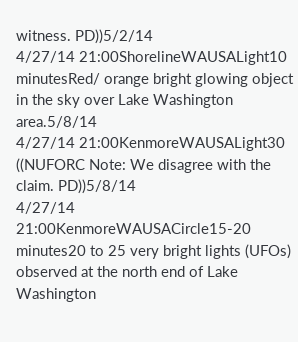witness. PD))5/2/14
4/27/14 21:00ShorelineWAUSALight10 minutesRed/ orange bright glowing object in the sky over Lake Washington area.5/8/14
4/27/14 21:00KenmoreWAUSALight30 ((NUFORC Note: We disagree with the claim. PD))5/8/14
4/27/14 21:00KenmoreWAUSACircle15-20 minutes20 to 25 very bright lights (UFOs) observed at the north end of Lake Washington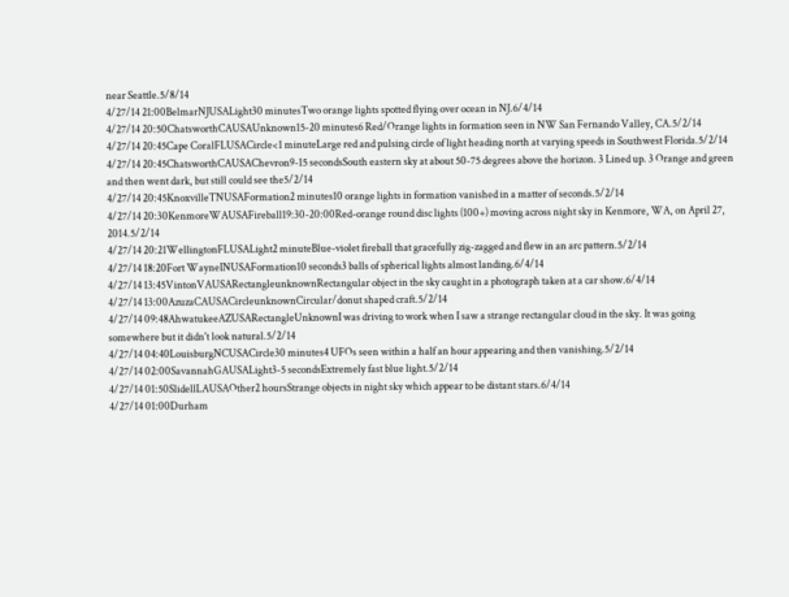near Seattle.5/8/14
4/27/14 21:00BelmarNJUSALight30 minutesTwo orange lights spotted flying over ocean in NJ.6/4/14
4/27/14 20:50ChatsworthCAUSAUnknown15-20 minutes6 Red/Orange lights in formation seen in NW San Fernando Valley, CA.5/2/14
4/27/14 20:45Cape CoralFLUSACircle<1 minuteLarge red and pulsing circle of light heading north at varying speeds in Southwest Florida.5/2/14
4/27/14 20:45ChatsworthCAUSAChevron9-15 secondsSouth eastern sky at about 50-75 degrees above the horizon. 3 Lined up. 3 Orange and green and then went dark, but still could see the5/2/14
4/27/14 20:45KnoxvilleTNUSAFormation2 minutes10 orange lights in formation vanished in a matter of seconds.5/2/14
4/27/14 20:30KenmoreWAUSAFireball19:30-20:00Red-orange round disc lights (100+) moving across night sky in Kenmore, WA, on April 27, 2014.5/2/14
4/27/14 20:21WellingtonFLUSALight2 minuteBlue-violet fireball that gracefully zig-zagged and flew in an arc pattern.5/2/14
4/27/14 18:20Fort WayneINUSAFormation10 seconds3 balls of spherical lights almost landing.6/4/14
4/27/14 13:45VintonVAUSARectangleunknownRectangular object in the sky caught in a photograph taken at a car show.6/4/14
4/27/14 13:00AzuzaCAUSACircleunknownCircular/donut shaped craft.5/2/14
4/27/14 09:48AhwatukeeAZUSARectangleUnknownI was driving to work when I saw a strange rectangular cloud in the sky. It was going somewhere but it didn't look natural.5/2/14
4/27/14 04:40LouisburgNCUSACircle30 minutes4 UFOs seen within a half an hour appearing and then vanishing.5/2/14
4/27/14 02:00SavannahGAUSALight3-5 secondsExtremely fast blue light.5/2/14
4/27/14 01:50SlidellLAUSAOther2 hoursStrange objects in night sky which appear to be distant stars.6/4/14
4/27/14 01:00Durham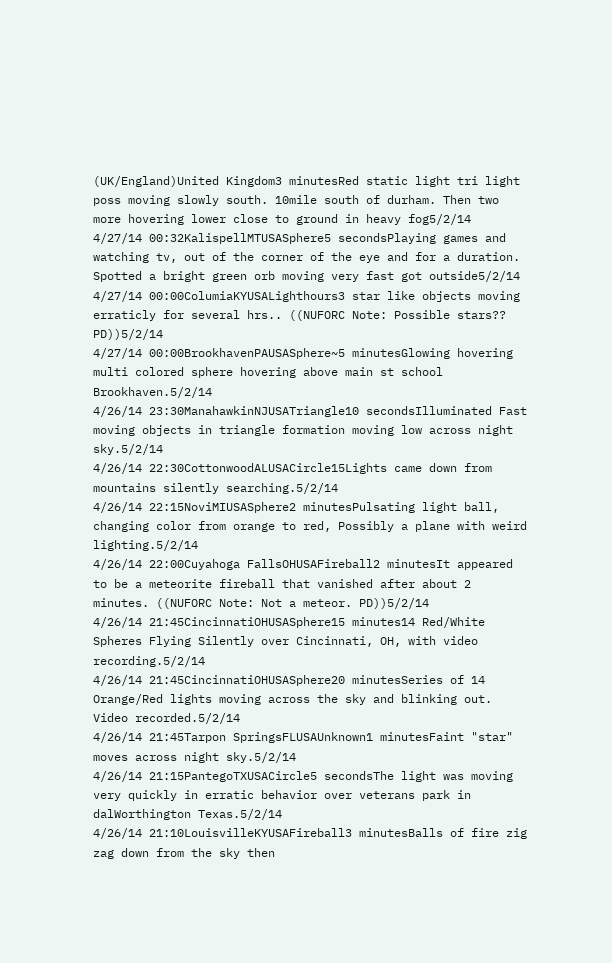(UK/England)United Kingdom3 minutesRed static light tri light poss moving slowly south. 10mile south of durham. Then two more hovering lower close to ground in heavy fog5/2/14
4/27/14 00:32KalispellMTUSASphere5 secondsPlaying games and watching tv, out of the corner of the eye and for a duration. Spotted a bright green orb moving very fast got outside5/2/14
4/27/14 00:00ColumiaKYUSALighthours3 star like objects moving erraticly for several hrs.. ((NUFORC Note: Possible stars?? PD))5/2/14
4/27/14 00:00BrookhavenPAUSASphere~5 minutesGlowing hovering multi colored sphere hovering above main st school Brookhaven.5/2/14
4/26/14 23:30ManahawkinNJUSATriangle10 secondsIlluminated Fast moving objects in triangle formation moving low across night sky.5/2/14
4/26/14 22:30CottonwoodALUSACircle15Lights came down from mountains silently searching.5/2/14
4/26/14 22:15NoviMIUSASphere2 minutesPulsating light ball, changing color from orange to red, Possibly a plane with weird lighting.5/2/14
4/26/14 22:00Cuyahoga FallsOHUSAFireball2 minutesIt appeared to be a meteorite fireball that vanished after about 2 minutes. ((NUFORC Note: Not a meteor. PD))5/2/14
4/26/14 21:45CincinnatiOHUSASphere15 minutes14 Red/White Spheres Flying Silently over Cincinnati, OH, with video recording.5/2/14
4/26/14 21:45CincinnatiOHUSASphere20 minutesSeries of 14 Orange/Red lights moving across the sky and blinking out. Video recorded.5/2/14
4/26/14 21:45Tarpon SpringsFLUSAUnknown1 minutesFaint "star" moves across night sky.5/2/14
4/26/14 21:15PantegoTXUSACircle5 secondsThe light was moving very quickly in erratic behavior over veterans park in dalWorthington Texas.5/2/14
4/26/14 21:10LouisvilleKYUSAFireball3 minutesBalls of fire zig zag down from the sky then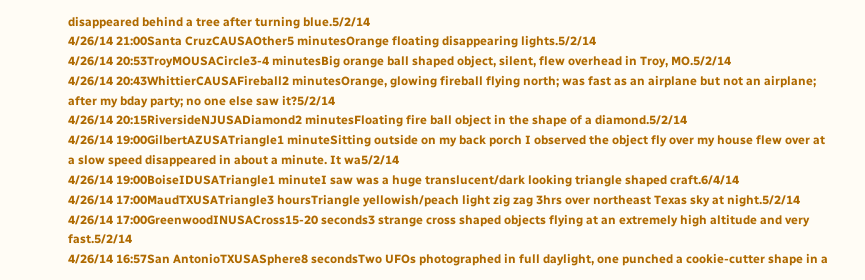disappeared behind a tree after turning blue.5/2/14
4/26/14 21:00Santa CruzCAUSAOther5 minutesOrange floating disappearing lights.5/2/14
4/26/14 20:53TroyMOUSACircle3-4 minutesBig orange ball shaped object, silent, flew overhead in Troy, MO.5/2/14
4/26/14 20:43WhittierCAUSAFireball2 minutesOrange, glowing fireball flying north; was fast as an airplane but not an airplane; after my bday party; no one else saw it?5/2/14
4/26/14 20:15RiversideNJUSADiamond2 minutesFloating fire ball object in the shape of a diamond.5/2/14
4/26/14 19:00GilbertAZUSATriangle1 minuteSitting outside on my back porch I observed the object fly over my house flew over at a slow speed disappeared in about a minute. It wa5/2/14
4/26/14 19:00BoiseIDUSATriangle1 minuteI saw was a huge translucent/dark looking triangle shaped craft.6/4/14
4/26/14 17:00MaudTXUSATriangle3 hoursTriangle yellowish/peach light zig zag 3hrs over northeast Texas sky at night.5/2/14
4/26/14 17:00GreenwoodINUSACross15-20 seconds3 strange cross shaped objects flying at an extremely high altitude and very fast.5/2/14
4/26/14 16:57San AntonioTXUSASphere8 secondsTwo UFOs photographed in full daylight, one punched a cookie-cutter shape in a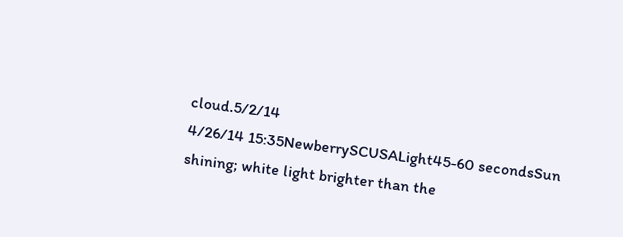cloud.5/2/14
4/26/14 15:35NewberrySCUSALight45-60 secondsSun shining; white light brighter than the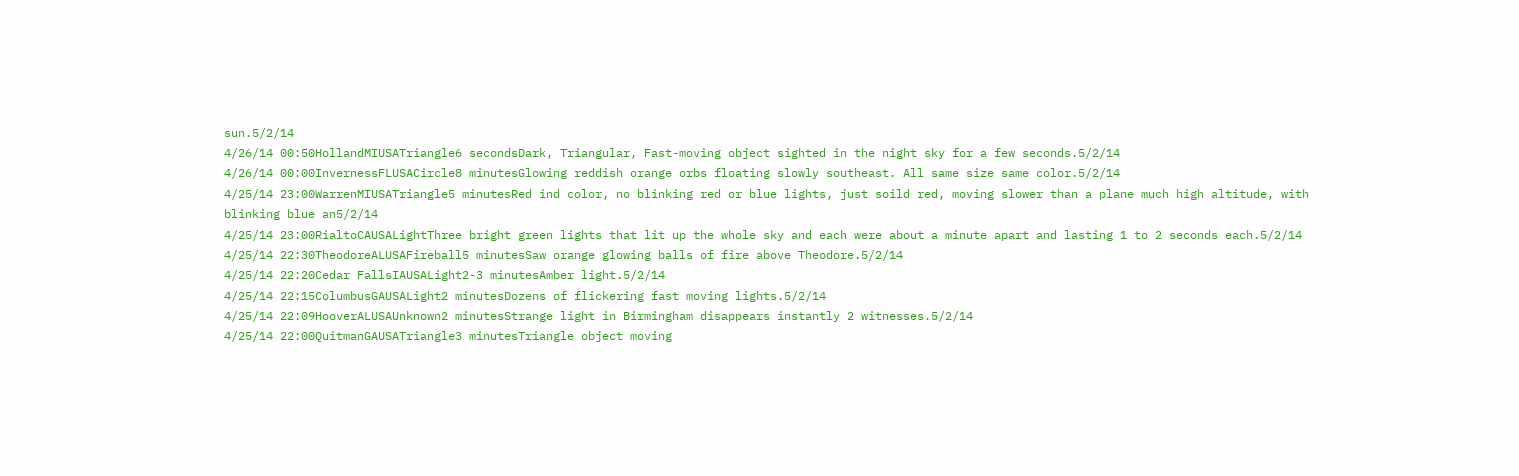sun.5/2/14
4/26/14 00:50HollandMIUSATriangle6 secondsDark, Triangular, Fast-moving object sighted in the night sky for a few seconds.5/2/14
4/26/14 00:00InvernessFLUSACircle8 minutesGlowing reddish orange orbs floating slowly southeast. All same size same color.5/2/14
4/25/14 23:00WarrenMIUSATriangle5 minutesRed ind color, no blinking red or blue lights, just soild red, moving slower than a plane much high altitude, with blinking blue an5/2/14
4/25/14 23:00RialtoCAUSALightThree bright green lights that lit up the whole sky and each were about a minute apart and lasting 1 to 2 seconds each.5/2/14
4/25/14 22:30TheodoreALUSAFireball5 minutesSaw orange glowing balls of fire above Theodore.5/2/14
4/25/14 22:20Cedar FallsIAUSALight2-3 minutesAmber light.5/2/14
4/25/14 22:15ColumbusGAUSALight2 minutesDozens of flickering fast moving lights.5/2/14
4/25/14 22:09HooverALUSAUnknown2 minutesStrange light in Birmingham disappears instantly 2 witnesses.5/2/14
4/25/14 22:00QuitmanGAUSATriangle3 minutesTriangle object moving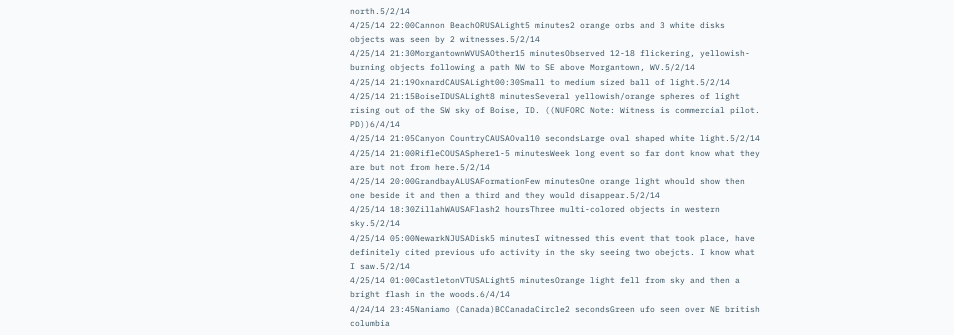north.5/2/14
4/25/14 22:00Cannon BeachORUSALight5 minutes2 orange orbs and 3 white disks objects was seen by 2 witnesses.5/2/14
4/25/14 21:30MorgantownWVUSAOther15 minutesObserved 12-18 flickering, yellowish-burning objects following a path NW to SE above Morgantown, WV.5/2/14
4/25/14 21:19OxnardCAUSALight00:30Small to medium sized ball of light.5/2/14
4/25/14 21:15BoiseIDUSALight8 minutesSeveral yellowish/orange spheres of light rising out of the SW sky of Boise, ID. ((NUFORC Note: Witness is commercial pilot. PD))6/4/14
4/25/14 21:05Canyon CountryCAUSAOval10 secondsLarge oval shaped white light.5/2/14
4/25/14 21:00RifleCOUSASphere1-5 minutesWeek long event so far dont know what they are but not from here.5/2/14
4/25/14 20:00GrandbayALUSAFormationFew minutesOne orange light whould show then one beside it and then a third and they would disappear.5/2/14
4/25/14 18:30ZillahWAUSAFlash2 hoursThree multi-colored objects in western sky.5/2/14
4/25/14 05:00NewarkNJUSADisk5 minutesI witnessed this event that took place, have definitely cited previous ufo activity in the sky seeing two obejcts. I know what I saw.5/2/14
4/25/14 01:00CastletonVTUSALight5 minutesOrange light fell from sky and then a bright flash in the woods.6/4/14
4/24/14 23:45Naniamo (Canada)BCCanadaCircle2 secondsGreen ufo seen over NE british columbia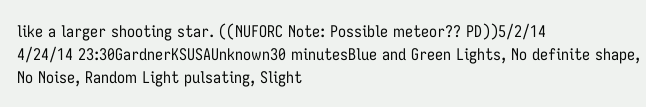like a larger shooting star. ((NUFORC Note: Possible meteor?? PD))5/2/14
4/24/14 23:30GardnerKSUSAUnknown30 minutesBlue and Green Lights, No definite shape, No Noise, Random Light pulsating, Slight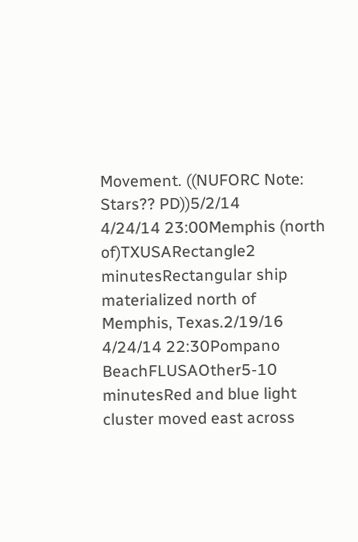Movement. ((NUFORC Note: Stars?? PD))5/2/14
4/24/14 23:00Memphis (north of)TXUSARectangle2 minutesRectangular ship materialized north of Memphis, Texas.2/19/16
4/24/14 22:30Pompano BeachFLUSAOther5-10 minutesRed and blue light cluster moved east across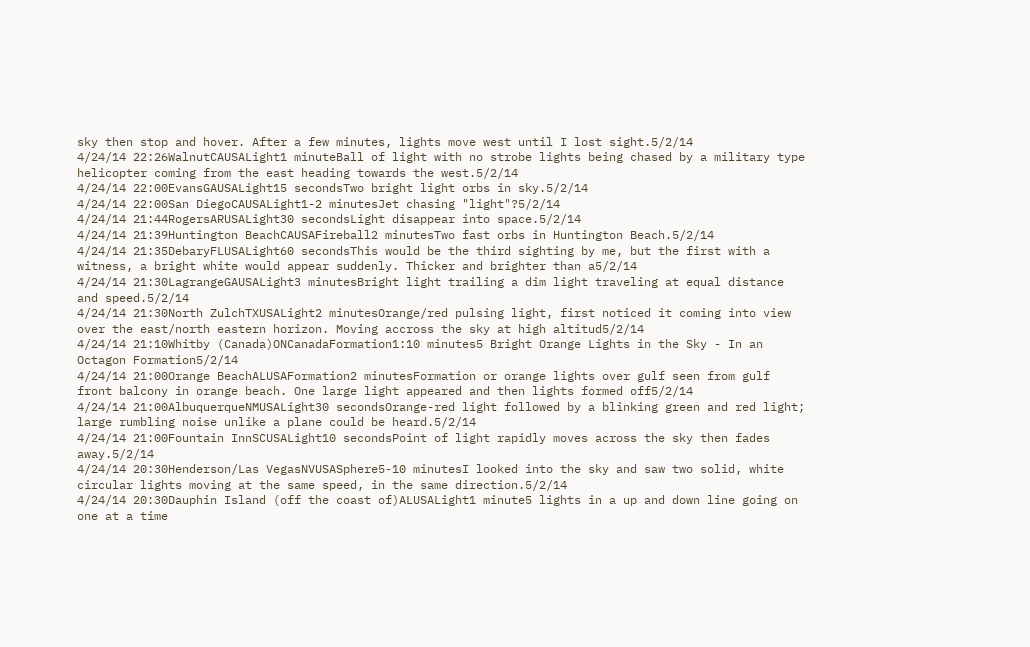sky then stop and hover. After a few minutes, lights move west until I lost sight.5/2/14
4/24/14 22:26WalnutCAUSALight1 minuteBall of light with no strobe lights being chased by a military type helicopter coming from the east heading towards the west.5/2/14
4/24/14 22:00EvansGAUSALight15 secondsTwo bright light orbs in sky.5/2/14
4/24/14 22:00San DiegoCAUSALight1-2 minutesJet chasing "light"?5/2/14
4/24/14 21:44RogersARUSALight30 secondsLight disappear into space.5/2/14
4/24/14 21:39Huntington BeachCAUSAFireball2 minutesTwo fast orbs in Huntington Beach.5/2/14
4/24/14 21:35DebaryFLUSALight60 secondsThis would be the third sighting by me, but the first with a witness, a bright white would appear suddenly. Thicker and brighter than a5/2/14
4/24/14 21:30LagrangeGAUSALight3 minutesBright light trailing a dim light traveling at equal distance and speed.5/2/14
4/24/14 21:30North ZulchTXUSALight2 minutesOrange/red pulsing light, first noticed it coming into view over the east/north eastern horizon. Moving accross the sky at high altitud5/2/14
4/24/14 21:10Whitby (Canada)ONCanadaFormation1:10 minutes5 Bright Orange Lights in the Sky - In an Octagon Formation5/2/14
4/24/14 21:00Orange BeachALUSAFormation2 minutesFormation or orange lights over gulf seen from gulf front balcony in orange beach. One large light appeared and then lights formed off5/2/14
4/24/14 21:00AlbuquerqueNMUSALight30 secondsOrange-red light followed by a blinking green and red light; large rumbling noise unlike a plane could be heard.5/2/14
4/24/14 21:00Fountain InnSCUSALight10 secondsPoint of light rapidly moves across the sky then fades away.5/2/14
4/24/14 20:30Henderson/Las VegasNVUSASphere5-10 minutesI looked into the sky and saw two solid, white circular lights moving at the same speed, in the same direction.5/2/14
4/24/14 20:30Dauphin Island (off the coast of)ALUSALight1 minute5 lights in a up and down line going on one at a time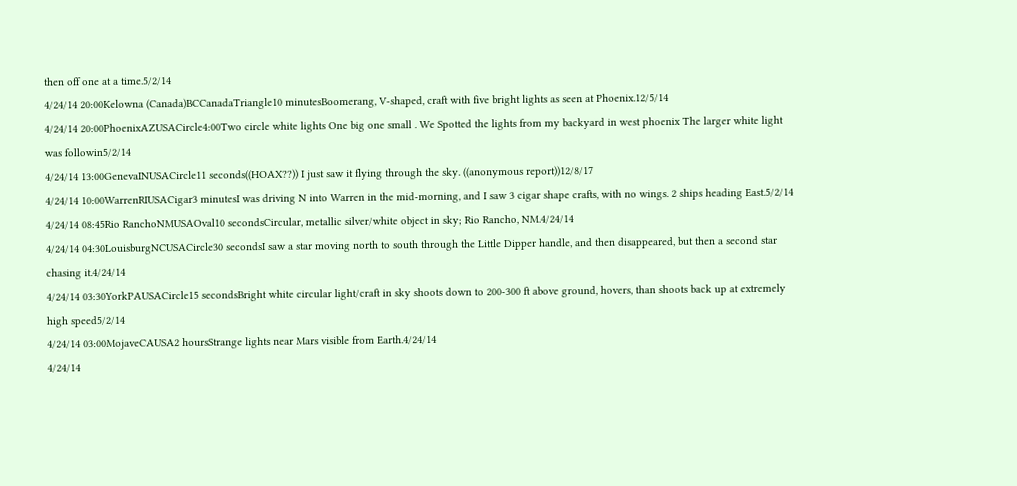then off one at a time.5/2/14
4/24/14 20:00Kelowna (Canada)BCCanadaTriangle10 minutesBoomerang, V-shaped, craft with five bright lights as seen at Phoenix.12/5/14
4/24/14 20:00PhoenixAZUSACircle4:00Two circle white lights One big one small . We Spotted the lights from my backyard in west phoenix The larger white light was followin5/2/14
4/24/14 13:00GenevaINUSACircle11 seconds((HOAX??)) I just saw it flying through the sky. ((anonymous report))12/8/17
4/24/14 10:00WarrenRIUSACigar3 minutesI was driving N into Warren in the mid-morning, and I saw 3 cigar shape crafts, with no wings. 2 ships heading East.5/2/14
4/24/14 08:45Rio RanchoNMUSAOval10 secondsCircular, metallic silver/white object in sky; Rio Rancho, NM.4/24/14
4/24/14 04:30LouisburgNCUSACircle30 secondsI saw a star moving north to south through the Little Dipper handle, and then disappeared, but then a second star chasing it.4/24/14
4/24/14 03:30YorkPAUSACircle15 secondsBright white circular light/craft in sky shoots down to 200-300 ft above ground, hovers, than shoots back up at extremely high speed5/2/14
4/24/14 03:00MojaveCAUSA2 hoursStrange lights near Mars visible from Earth.4/24/14
4/24/14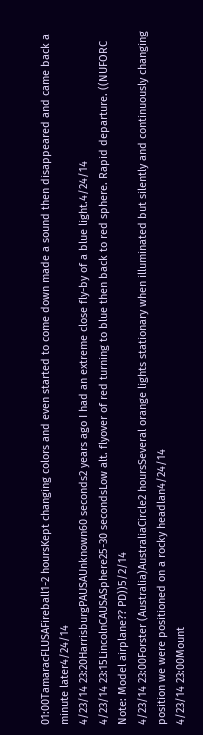01:00TamaracFLUSAFireball1-2 hoursKept changing colors and even started to come down made a sound then disappeared and came back a minute later4/24/14
4/23/14 23:20HarrisburgPAUSAUnknown60 seconds2 years ago I had an extreme close fly-by of a blue light.4/24/14
4/23/14 23:15LincolnCAUSASphere25-30 secondsLow alt. flyover of red turning to blue then back to red sphere. Rapid departure. ((NUFORC Note: Model airplane?? PD))5/2/14
4/23/14 23:00Forster (Australia)AustraliaCircle2 hoursSeveral orange lights stationary when illuminated but silently and continuously changing position we were positioned on a rocky headlan4/24/14
4/23/14 23:00Mount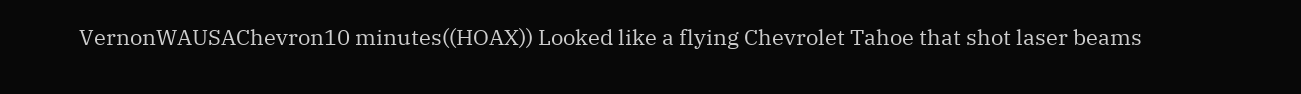VernonWAUSAChevron10 minutes((HOAX)) Looked like a flying Chevrolet Tahoe that shot laser beams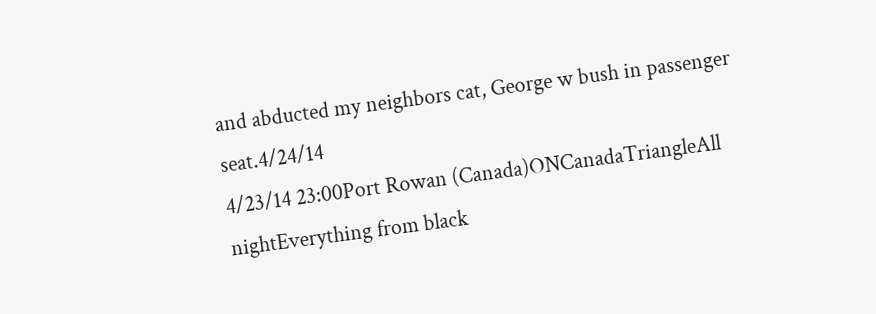and abducted my neighbors cat, George w bush in passenger seat.4/24/14
4/23/14 23:00Port Rowan (Canada)ONCanadaTriangleAll nightEverything from black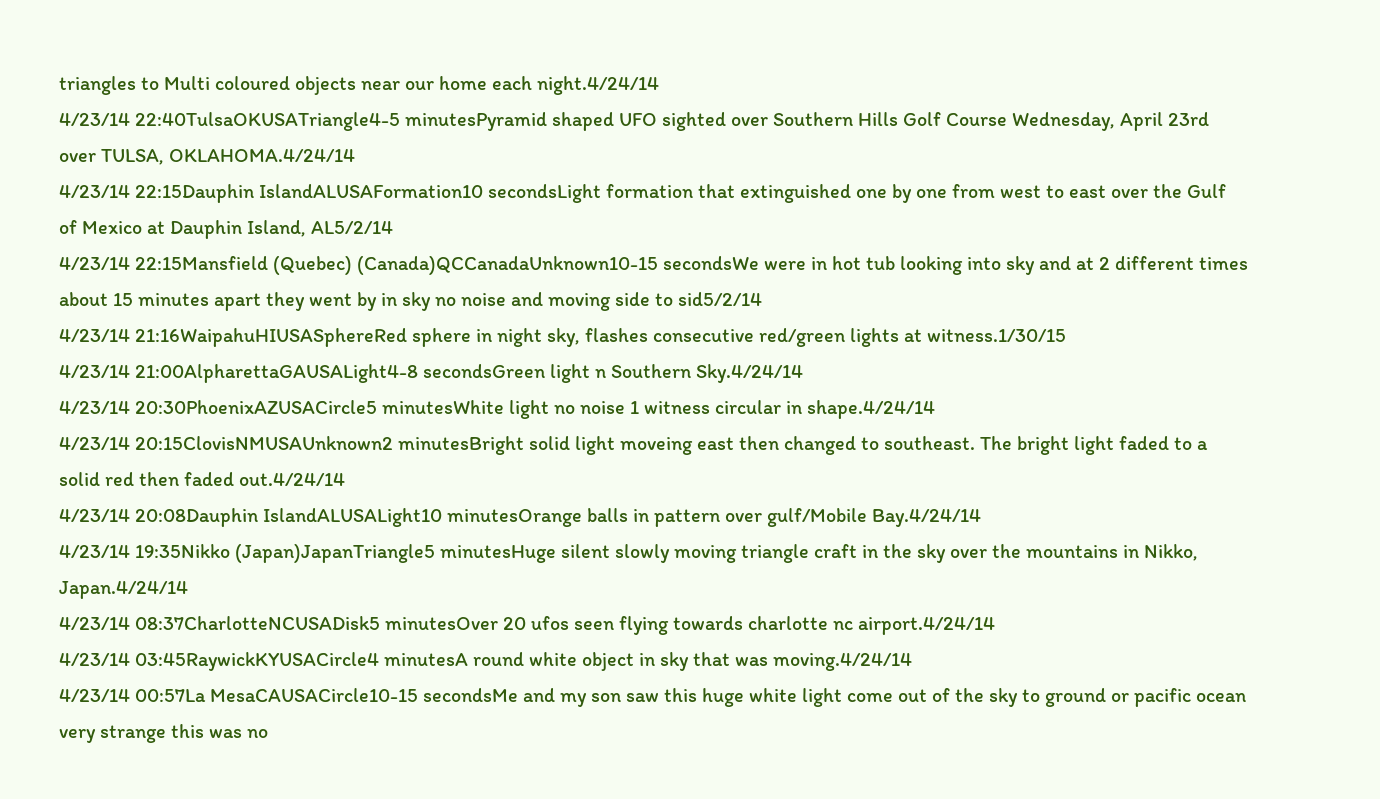triangles to Multi coloured objects near our home each night.4/24/14
4/23/14 22:40TulsaOKUSATriangle4-5 minutesPyramid shaped UFO sighted over Southern Hills Golf Course Wednesday, April 23rd over TULSA, OKLAHOMA.4/24/14
4/23/14 22:15Dauphin IslandALUSAFormation10 secondsLight formation that extinguished one by one from west to east over the Gulf of Mexico at Dauphin Island, AL5/2/14
4/23/14 22:15Mansfield (Quebec) (Canada)QCCanadaUnknown10-15 secondsWe were in hot tub looking into sky and at 2 different times about 15 minutes apart they went by in sky no noise and moving side to sid5/2/14
4/23/14 21:16WaipahuHIUSASphereRed sphere in night sky, flashes consecutive red/green lights at witness.1/30/15
4/23/14 21:00AlpharettaGAUSALight4-8 secondsGreen light n Southern Sky.4/24/14
4/23/14 20:30PhoenixAZUSACircle5 minutesWhite light no noise 1 witness circular in shape.4/24/14
4/23/14 20:15ClovisNMUSAUnknown2 minutesBright solid light moveing east then changed to southeast. The bright light faded to a solid red then faded out.4/24/14
4/23/14 20:08Dauphin IslandALUSALight10 minutesOrange balls in pattern over gulf/Mobile Bay.4/24/14
4/23/14 19:35Nikko (Japan)JapanTriangle5 minutesHuge silent slowly moving triangle craft in the sky over the mountains in Nikko, Japan.4/24/14
4/23/14 08:37CharlotteNCUSADisk5 minutesOver 20 ufos seen flying towards charlotte nc airport.4/24/14
4/23/14 03:45RaywickKYUSACircle4 minutesA round white object in sky that was moving.4/24/14
4/23/14 00:57La MesaCAUSACircle10-15 secondsMe and my son saw this huge white light come out of the sky to ground or pacific ocean very strange this was no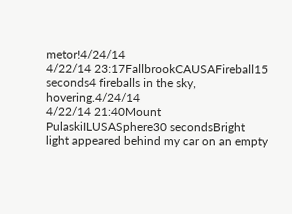metor!4/24/14
4/22/14 23:17FallbrookCAUSAFireball15 seconds4 fireballs in the sky, hovering.4/24/14
4/22/14 21:40Mount PulaskiILUSASphere30 secondsBright light appeared behind my car on an empty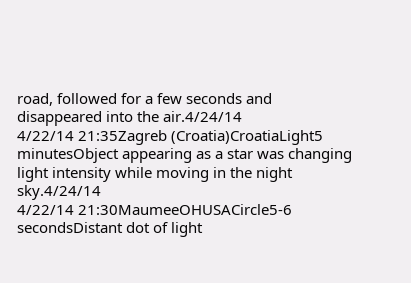road, followed for a few seconds and disappeared into the air.4/24/14
4/22/14 21:35Zagreb (Croatia)CroatiaLight5 minutesObject appearing as a star was changing light intensity while moving in the night sky.4/24/14
4/22/14 21:30MaumeeOHUSACircle5-6 secondsDistant dot of light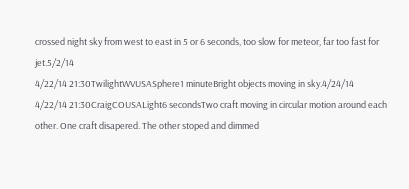crossed night sky from west to east in 5 or 6 seconds, too slow for meteor, far too fast for jet.5/2/14
4/22/14 21:30TwilightWVUSASphere1 minuteBright objects moving in sky.4/24/14
4/22/14 21:30CraigCOUSALight6 secondsTwo craft moving in circular motion around each other. One craft disapered. The other stoped and dimmed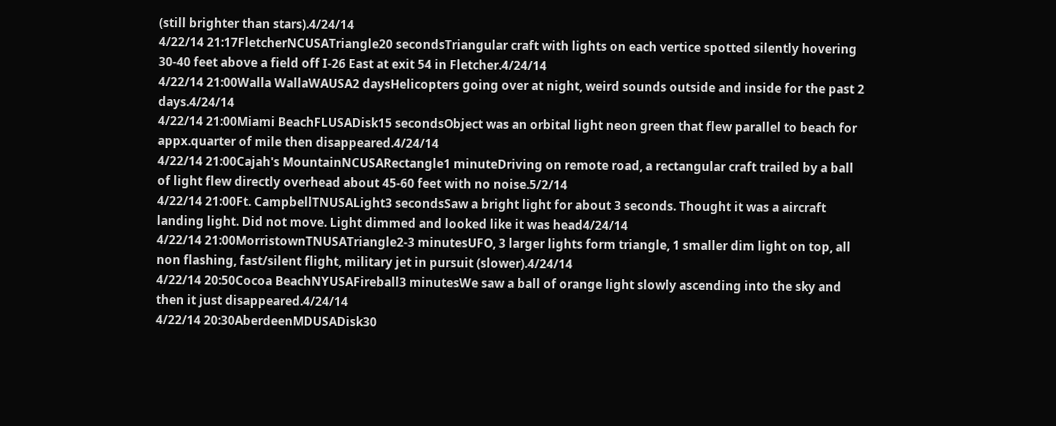(still brighter than stars).4/24/14
4/22/14 21:17FletcherNCUSATriangle20 secondsTriangular craft with lights on each vertice spotted silently hovering 30-40 feet above a field off I-26 East at exit 54 in Fletcher.4/24/14
4/22/14 21:00Walla WallaWAUSA2 daysHelicopters going over at night, weird sounds outside and inside for the past 2 days.4/24/14
4/22/14 21:00Miami BeachFLUSADisk15 secondsObject was an orbital light neon green that flew parallel to beach for appx.quarter of mile then disappeared.4/24/14
4/22/14 21:00Cajah's MountainNCUSARectangle1 minuteDriving on remote road, a rectangular craft trailed by a ball of light flew directly overhead about 45-60 feet with no noise.5/2/14
4/22/14 21:00Ft. CampbellTNUSALight3 secondsSaw a bright light for about 3 seconds. Thought it was a aircraft landing light. Did not move. Light dimmed and looked like it was head4/24/14
4/22/14 21:00MorristownTNUSATriangle2-3 minutesUFO, 3 larger lights form triangle, 1 smaller dim light on top, all non flashing, fast/silent flight, military jet in pursuit (slower).4/24/14
4/22/14 20:50Cocoa BeachNYUSAFireball3 minutesWe saw a ball of orange light slowly ascending into the sky and then it just disappeared.4/24/14
4/22/14 20:30AberdeenMDUSADisk30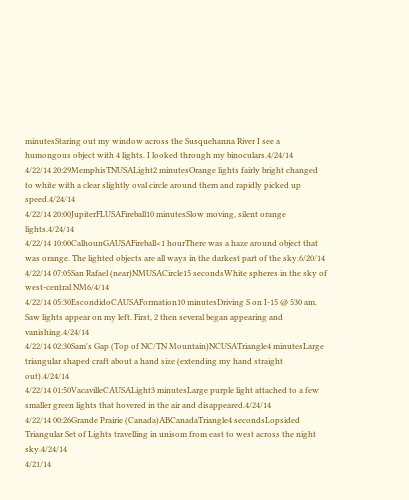minutesStaring out my window across the Susquehanna River I see a humongous object with 4 lights. I looked through my binoculars.4/24/14
4/22/14 20:29MemphisTNUSALight2 minutesOrange lights fairly bright changed to white with a clear slightly oval circle around them and rapidly picked up speed.4/24/14
4/22/14 20:00JupiterFLUSAFireball10 minutesSlow moving, silent orange lights.4/24/14
4/22/14 10:00CalhounGAUSAFireball<1 hourThere was a haze around object that was orange. The lighted objects are all ways in the darkest part of the sky.6/20/14
4/22/14 07:05San Rafael (near)NMUSACircle15 secondsWhite spheres in the sky of west-central NM6/4/14
4/22/14 05:30EscondidoCAUSAFormation10 minutesDriving S on I-15 @ 530 am. Saw lights appear on my left. First, 2 then several began appearing and vanishing.4/24/14
4/22/14 02:30Sam's Gap (Top of NC/TN Mountain)NCUSATriangle4 minutesLarge triangular shaped craft about a hand size (extending my hand straight out).4/24/14
4/22/14 01:50VacavilleCAUSALight3 minutesLarge purple light attached to a few smaller green lights that hovered in the air and disappeared.4/24/14
4/22/14 00:26Grande Prairie (Canada)ABCanadaTriangle4 secondsLopsided Triangular Set of Lights travelling in unisom from east to west across the night sky.4/24/14
4/21/14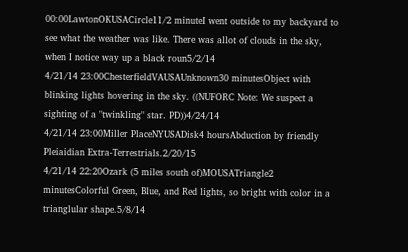00:00LawtonOKUSACircle11/2 minuteI went outside to my backyard to see what the weather was like. There was allot of clouds in the sky, when I notice way up a black roun5/2/14
4/21/14 23:00ChesterfieldVAUSAUnknown30 minutesObject with blinking lights hovering in the sky. ((NUFORC Note: We suspect a sighting of a "twinkling" star. PD))4/24/14
4/21/14 23:00Miller PlaceNYUSADisk4 hoursAbduction by friendly Pleiaidian Extra-Terrestrials.2/20/15
4/21/14 22:20Ozark (5 miles south of)MOUSATriangle2 minutesColorful Green, Blue, and Red lights, so bright with color in a trianglular shape.5/8/14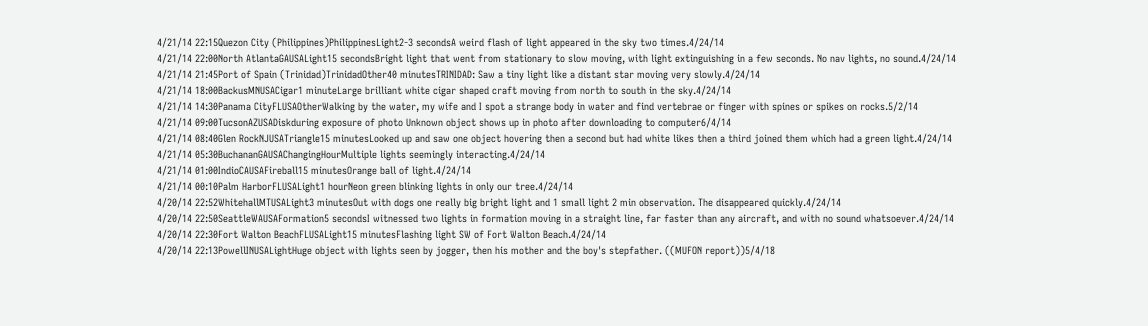4/21/14 22:15Quezon City (Philippines)PhilippinesLight2-3 secondsA weird flash of light appeared in the sky two times.4/24/14
4/21/14 22:00North AtlantaGAUSALight15 secondsBright light that went from stationary to slow moving, with light extinguishing in a few seconds. No nav lights, no sound.4/24/14
4/21/14 21:45Port of Spain (Trinidad)TrinidadOther40 minutesTRINIDAD: Saw a tiny light like a distant star moving very slowly.4/24/14
4/21/14 18:00BackusMNUSACigar1 minuteLarge brilliant white cigar shaped craft moving from north to south in the sky.4/24/14
4/21/14 14:30Panama CityFLUSAOtherWalking by the water, my wife and I spot a strange body in water and find vertebrae or finger with spines or spikes on rocks.5/2/14
4/21/14 09:00TucsonAZUSADiskduring exposure of photo Unknown object shows up in photo after downloading to computer6/4/14
4/21/14 08:40Glen RockNJUSATriangle15 minutesLooked up and saw one object hovering then a second but had white likes then a third joined them which had a green light.4/24/14
4/21/14 05:30BuchananGAUSAChangingHourMultiple lights seemingly interacting.4/24/14
4/21/14 01:00IndioCAUSAFireball15 minutesOrange ball of light.4/24/14
4/21/14 00:10Palm HarborFLUSALight1 hourNeon green blinking lights in only our tree.4/24/14
4/20/14 22:52WhitehallMTUSALight3 minutesOut with dogs one really big bright light and 1 small light 2 min observation. The disappeared quickly.4/24/14
4/20/14 22:50SeattleWAUSAFormation5 secondsI witnessed two lights in formation moving in a straight line, far faster than any aircraft, and with no sound whatsoever.4/24/14
4/20/14 22:30Fort Walton BeachFLUSALight15 minutesFlashing light SW of Fort Walton Beach.4/24/14
4/20/14 22:13PowellINUSALightHuge object with lights seen by jogger, then his mother and the boy's stepfather. ((MUFON report))5/4/18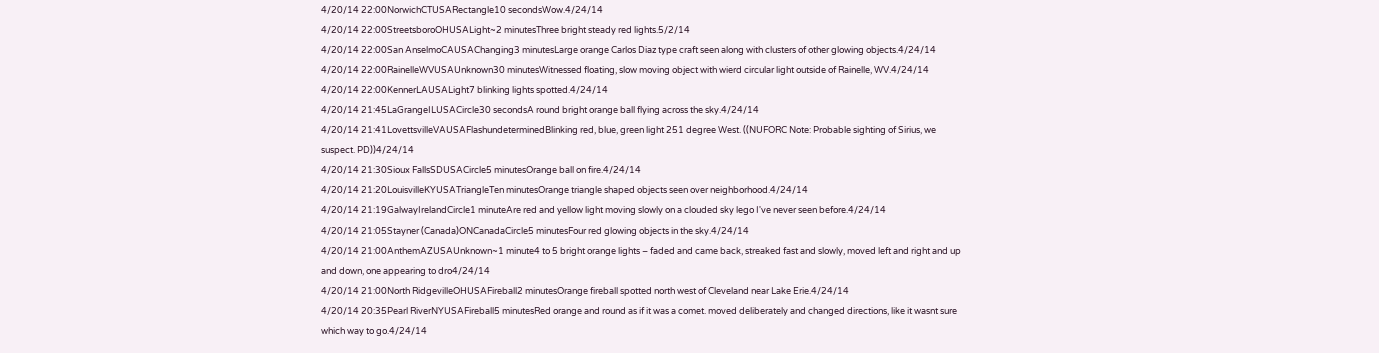4/20/14 22:00NorwichCTUSARectangle10 secondsWow.4/24/14
4/20/14 22:00StreetsboroOHUSALight~2 minutesThree bright steady red lights.5/2/14
4/20/14 22:00San AnselmoCAUSAChanging3 minutesLarge orange Carlos Diaz type craft seen along with clusters of other glowing objects.4/24/14
4/20/14 22:00RainelleWVUSAUnknown30 minutesWitnessed floating, slow moving object with wierd circular light outside of Rainelle, WV.4/24/14
4/20/14 22:00KennerLAUSALight7 blinking lights spotted.4/24/14
4/20/14 21:45LaGrangeILUSACircle30 secondsA round bright orange ball flying across the sky.4/24/14
4/20/14 21:41LovettsvilleVAUSAFlashundeterminedBlinking red, blue, green light 251 degree West. ((NUFORC Note: Probable sighting of Sirius, we suspect. PD))4/24/14
4/20/14 21:30Sioux FallsSDUSACircle5 minutesOrange ball on fire.4/24/14
4/20/14 21:20LouisvilleKYUSATriangleTen minutesOrange triangle shaped objects seen over neighborhood.4/24/14
4/20/14 21:19GalwayIrelandCircle1 minuteAre red and yellow light moving slowly on a clouded sky lego I've never seen before.4/24/14
4/20/14 21:05Stayner (Canada)ONCanadaCircle5 minutesFour red glowing objects in the sky.4/24/14
4/20/14 21:00AnthemAZUSAUnknown~1 minute4 to 5 bright orange lights – faded and came back, streaked fast and slowly, moved left and right and up and down, one appearing to dro4/24/14
4/20/14 21:00North RidgevilleOHUSAFireball2 minutesOrange fireball spotted north west of Cleveland near Lake Erie.4/24/14
4/20/14 20:35Pearl RiverNYUSAFireball5 minutesRed orange and round as if it was a comet. moved deliberately and changed directions, like it wasnt sure which way to go.4/24/14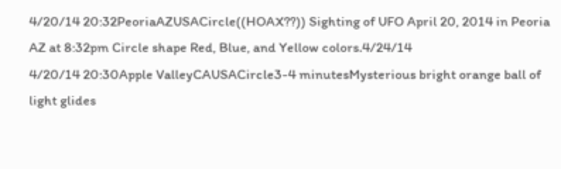4/20/14 20:32PeoriaAZUSACircle((HOAX??)) Sighting of UFO April 20, 2014 in Peoria AZ at 8:32pm Circle shape Red, Blue, and Yellow colors.4/24/14
4/20/14 20:30Apple ValleyCAUSACircle3-4 minutesMysterious bright orange ball of light glides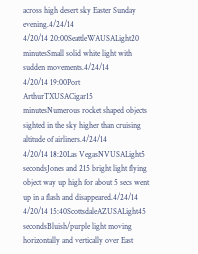across high desert sky Easter Sunday evening.4/24/14
4/20/14 20:00SeattleWAUSALight20 minutesSmall solid white light with sudden movements.4/24/14
4/20/14 19:00Port ArthurTXUSACigar15 minutesNumerous rocket shaped objects sighted in the sky higher than cruising altitude of airliners.4/24/14
4/20/14 18:20Las VegasNVUSALight5 secondsJones and 215 bright light flying object way up high for about 5 secs went up in a flash and disappeared.4/24/14
4/20/14 15:40ScottsdaleAZUSALight45 secondsBluish/purple light moving horizontally and vertically over East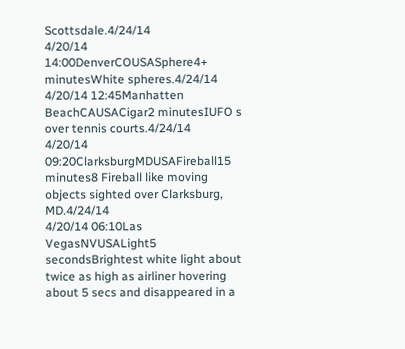Scottsdale.4/24/14
4/20/14 14:00DenverCOUSASphere4+ minutesWhite spheres.4/24/14
4/20/14 12:45Manhatten BeachCAUSACigar2 minutesIUFO s over tennis courts.4/24/14
4/20/14 09:20ClarksburgMDUSAFireball15 minutes8 Fireball like moving objects sighted over Clarksburg, MD.4/24/14
4/20/14 06:10Las VegasNVUSALight5 secondsBrightest white light about twice as high as airliner hovering about 5 secs and disappeared in a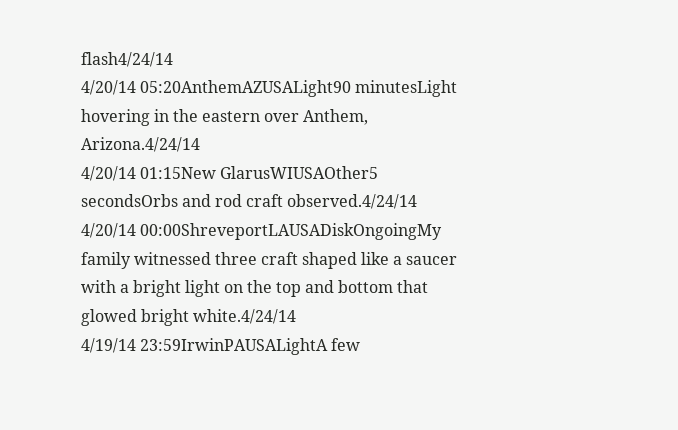flash4/24/14
4/20/14 05:20AnthemAZUSALight90 minutesLight hovering in the eastern over Anthem, Arizona.4/24/14
4/20/14 01:15New GlarusWIUSAOther5 secondsOrbs and rod craft observed.4/24/14
4/20/14 00:00ShreveportLAUSADiskOngoingMy family witnessed three craft shaped like a saucer with a bright light on the top and bottom that glowed bright white.4/24/14
4/19/14 23:59IrwinPAUSALightA few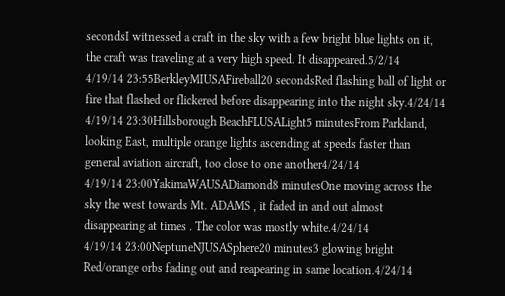secondsI witnessed a craft in the sky with a few bright blue lights on it, the craft was traveling at a very high speed. It disappeared.5/2/14
4/19/14 23:55BerkleyMIUSAFireball20 secondsRed flashing ball of light or fire that flashed or flickered before disappearing into the night sky.4/24/14
4/19/14 23:30Hillsborough BeachFLUSALight5 minutesFrom Parkland, looking East, multiple orange lights ascending at speeds faster than general aviation aircraft, too close to one another4/24/14
4/19/14 23:00YakimaWAUSADiamond8 minutesOne moving across the sky the west towards Mt. ADAMS , it faded in and out almost disappearing at times . The color was mostly white.4/24/14
4/19/14 23:00NeptuneNJUSASphere20 minutes3 glowing bright Red/orange orbs fading out and reapearing in same location.4/24/14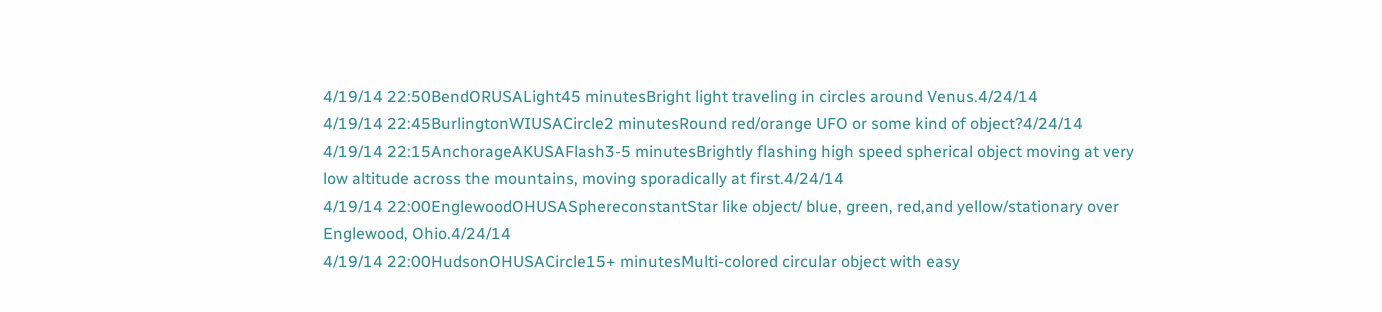4/19/14 22:50BendORUSALight45 minutesBright light traveling in circles around Venus.4/24/14
4/19/14 22:45BurlingtonWIUSACircle2 minutesRound red/orange UFO or some kind of object?4/24/14
4/19/14 22:15AnchorageAKUSAFlash3-5 minutesBrightly flashing high speed spherical object moving at very low altitude across the mountains, moving sporadically at first.4/24/14
4/19/14 22:00EnglewoodOHUSASphereconstantStar like object/ blue, green, red,and yellow/stationary over Englewood, Ohio.4/24/14
4/19/14 22:00HudsonOHUSACircle15+ minutesMulti-colored circular object with easy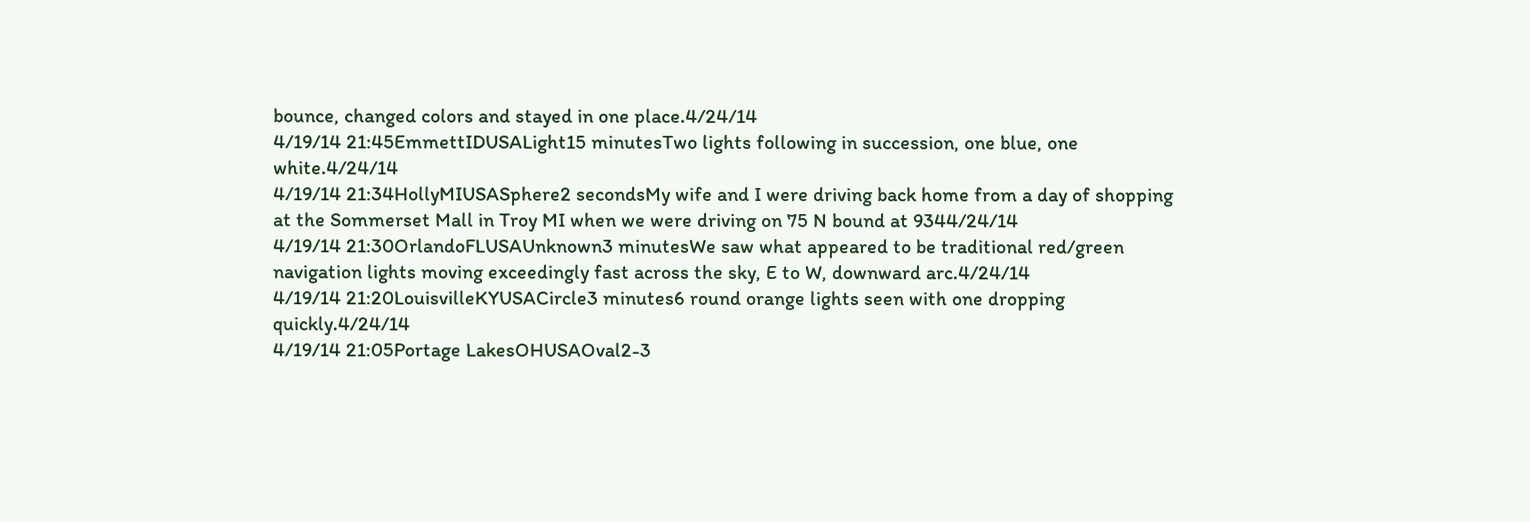bounce, changed colors and stayed in one place.4/24/14
4/19/14 21:45EmmettIDUSALight15 minutesTwo lights following in succession, one blue, one white.4/24/14
4/19/14 21:34HollyMIUSASphere2 secondsMy wife and I were driving back home from a day of shopping at the Sommerset Mall in Troy MI when we were driving on 75 N bound at 9344/24/14
4/19/14 21:30OrlandoFLUSAUnknown3 minutesWe saw what appeared to be traditional red/green navigation lights moving exceedingly fast across the sky, E to W, downward arc.4/24/14
4/19/14 21:20LouisvilleKYUSACircle3 minutes6 round orange lights seen with one dropping quickly.4/24/14
4/19/14 21:05Portage LakesOHUSAOval2-3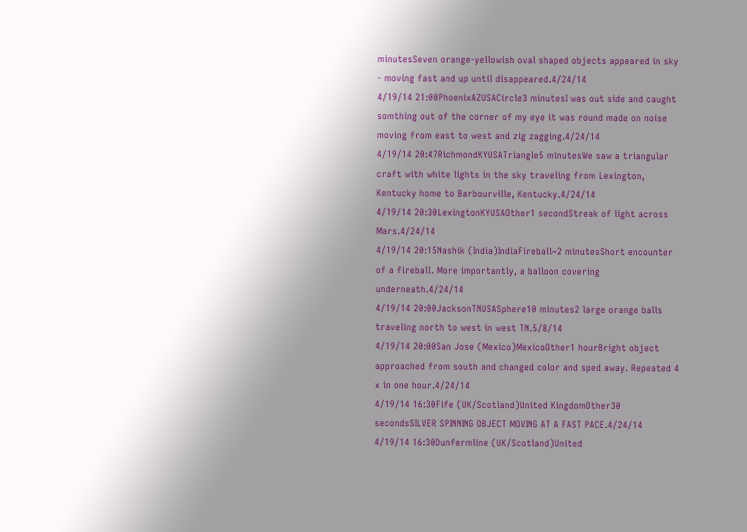minutesSeven orange-yellowish oval shaped objects appeared in sky - moving fast and up until disappeared.4/24/14
4/19/14 21:00PhoenixAZUSACircle3 minutesI was out side and caught somthing out of the corner of my eye it was round made on noise moving from east to west and zig zagging.4/24/14
4/19/14 20:47RichmondKYUSATriangle5 minutesWe saw a triangular craft with white lights in the sky traveling from Lexington, Kentucky home to Barbourville, Kentucky.4/24/14
4/19/14 20:30LexingtonKYUSAOther1 secondStreak of light across Mars.4/24/14
4/19/14 20:15Nashik (India)IndiaFireball~2 minutesShort encounter of a fireball. More importantly, a balloon covering underneath.4/24/14
4/19/14 20:00JacksonTNUSASphere10 minutes2 large orange balls traveling north to west in west TN.5/8/14
4/19/14 20:00San Jose (Mexico)MexicoOther1 hourBright object approached from south and changed color and sped away. Repeated 4 x in one hour.4/24/14
4/19/14 16:30Fife (UK/Scotland)United KingdomOther30 secondsSILVER SPINNING OBJECT MOVING AT A FAST PACE.4/24/14
4/19/14 16:30Dunfermline (UK/Scotland)United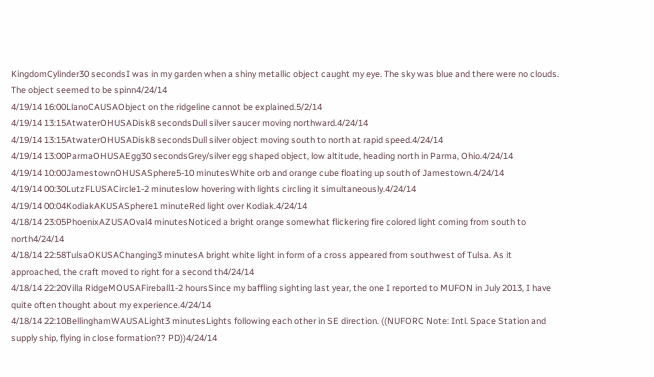KingdomCylinder30 secondsI was in my garden when a shiny metallic object caught my eye. The sky was blue and there were no clouds. The object seemed to be spinn4/24/14
4/19/14 16:00LlanoCAUSAObject on the ridgeline cannot be explained.5/2/14
4/19/14 13:15AtwaterOHUSADisk8 secondsDull silver saucer moving northward.4/24/14
4/19/14 13:15AtwaterOHUSADisk8 secondsDull silver object moving south to north at rapid speed.4/24/14
4/19/14 13:00ParmaOHUSAEgg30 secondsGrey/silver egg shaped object, low altitude, heading north in Parma, Ohio.4/24/14
4/19/14 10:00JamestownOHUSASphere5-10 minutesWhite orb and orange cube floating up south of Jamestown.4/24/14
4/19/14 00:30LutzFLUSACircle1-2 minuteslow hovering with lights circling it simultaneously.4/24/14
4/19/14 00:04KodiakAKUSASphere1 minuteRed light over Kodiak.4/24/14
4/18/14 23:05PhoenixAZUSAOval4 minutesNoticed a bright orange somewhat flickering fire colored light coming from south to north4/24/14
4/18/14 22:58TulsaOKUSAChanging3 minutesA bright white light in form of a cross appeared from southwest of Tulsa. As it approached, the craft moved to right for a second th4/24/14
4/18/14 22:20Villa RidgeMOUSAFireball1-2 hoursSince my baffling sighting last year, the one I reported to MUFON in July 2013, I have quite often thought about my experience.4/24/14
4/18/14 22:10BellinghamWAUSALight3 minutesLights following each other in SE direction. ((NUFORC Note: Intl. Space Station and supply ship, flying in close formation?? PD))4/24/14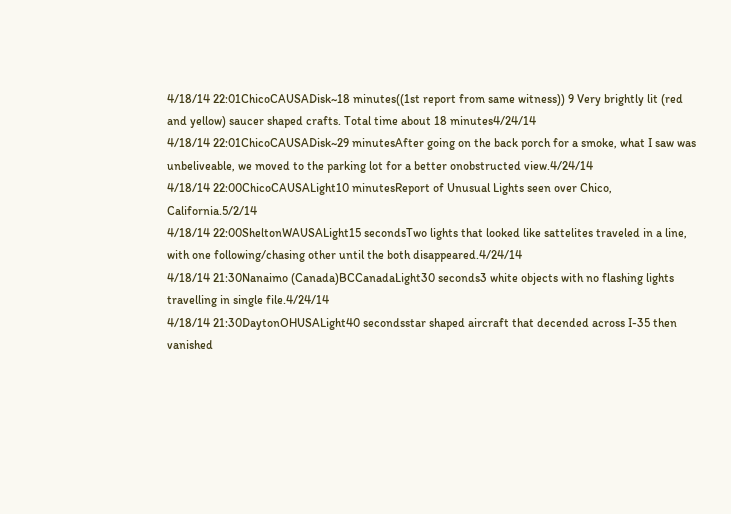4/18/14 22:01ChicoCAUSADisk~18 minutes((1st report from same witness)) 9 Very brightly lit (red and yellow) saucer shaped crafts. Total time about 18 minutes4/24/14
4/18/14 22:01ChicoCAUSADisk~29 minutesAfter going on the back porch for a smoke, what I saw was unbeliveable, we moved to the parking lot for a better onobstructed view.4/24/14
4/18/14 22:00ChicoCAUSALight10 minutesReport of Unusual Lights seen over Chico, California.5/2/14
4/18/14 22:00SheltonWAUSALight15 secondsTwo lights that looked like sattelites traveled in a line, with one following/chasing other until the both disappeared.4/24/14
4/18/14 21:30Nanaimo (Canada)BCCanadaLight30 seconds3 white objects with no flashing lights travelling in single file.4/24/14
4/18/14 21:30DaytonOHUSALight40 secondsstar shaped aircraft that decended across I-35 then vanished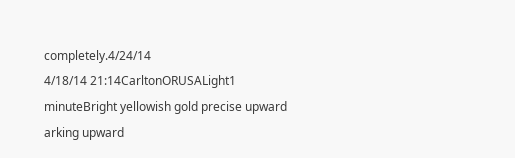completely.4/24/14
4/18/14 21:14CarltonORUSALight1 minuteBright yellowish gold precise upward arking upward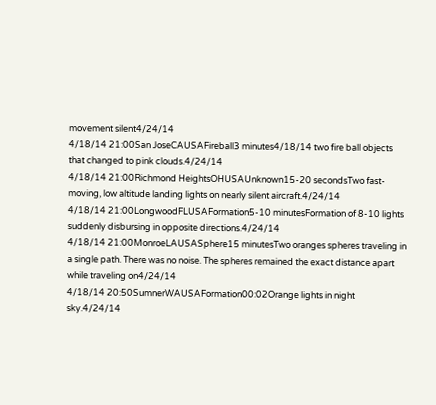movement silent4/24/14
4/18/14 21:00San JoseCAUSAFireball3 minutes4/18/14 two fire ball objects that changed to pink clouds.4/24/14
4/18/14 21:00Richmond HeightsOHUSAUnknown15-20 secondsTwo fast-moving, low altitude landing lights on nearly silent aircraft.4/24/14
4/18/14 21:00LongwoodFLUSAFormation5-10 minutesFormation of 8-10 lights suddenly disbursing in opposite directions.4/24/14
4/18/14 21:00MonroeLAUSASphere15 minutesTwo oranges spheres traveling in a single path. There was no noise. The spheres remained the exact distance apart while traveling on4/24/14
4/18/14 20:50SumnerWAUSAFormation00:02Orange lights in night sky.4/24/14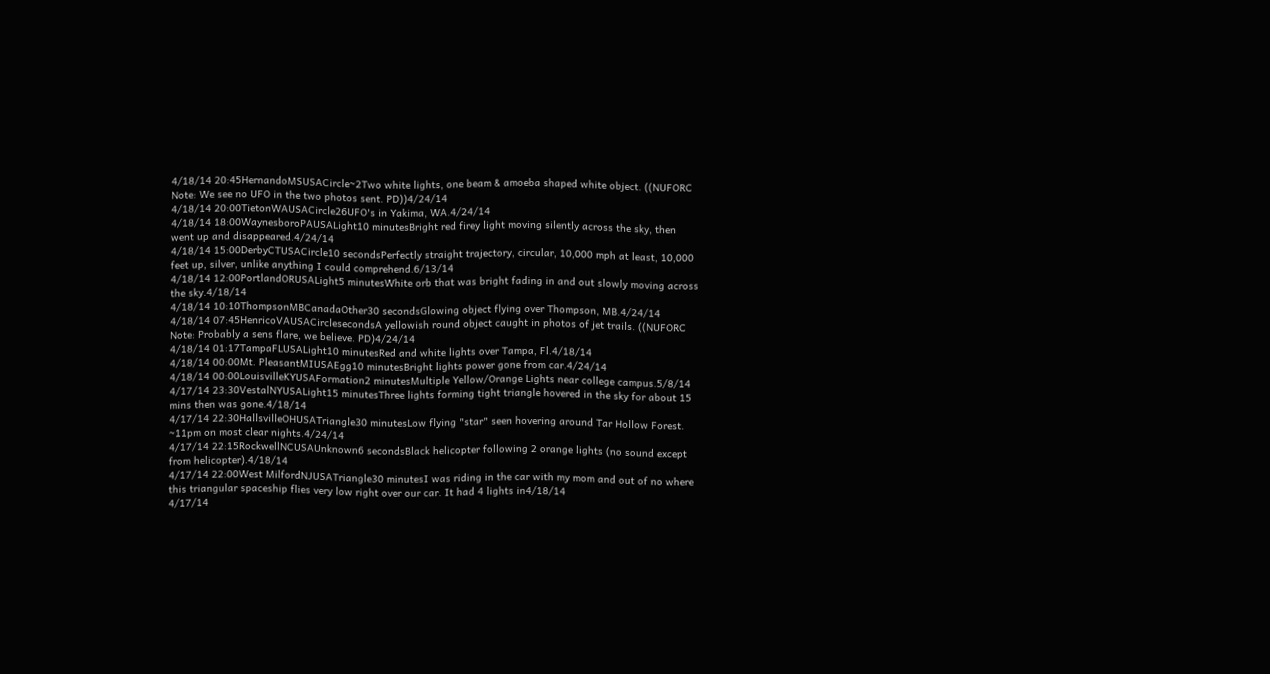4/18/14 20:45HernandoMSUSACircle~2Two white lights, one beam & amoeba shaped white object. ((NUFORC Note: We see no UFO in the two photos sent. PD))4/24/14
4/18/14 20:00TietonWAUSACircle26UFO's in Yakima, WA.4/24/14
4/18/14 18:00WaynesboroPAUSALight10 minutesBright red firey light moving silently across the sky, then went up and disappeared.4/24/14
4/18/14 15:00DerbyCTUSACircle10 secondsPerfectly straight trajectory, circular, 10,000 mph at least, 10,000 feet up, silver, unlike anything I could comprehend.6/13/14
4/18/14 12:00PortlandORUSALight5 minutesWhite orb that was bright fading in and out slowly moving across the sky.4/18/14
4/18/14 10:10ThompsonMBCanadaOther30 secondsGlowing object flying over Thompson, MB.4/24/14
4/18/14 07:45HenricoVAUSACirclesecondsA yellowish round object caught in photos of jet trails. ((NUFORC Note: Probably a sens flare, we believe. PD)4/24/14
4/18/14 01:17TampaFLUSALight10 minutesRed and white lights over Tampa, Fl.4/18/14
4/18/14 00:00Mt. PleasantMIUSAEgg10 minutesBright lights power gone from car.4/24/14
4/18/14 00:00LouisvilleKYUSAFormation2 minutesMultiple Yellow/Orange Lights near college campus.5/8/14
4/17/14 23:30VestalNYUSALight15 minutesThree lights forming tight triangle hovered in the sky for about 15 mins then was gone.4/18/14
4/17/14 22:30HallsvilleOHUSATriangle30 minutesLow flying "star" seen hovering around Tar Hollow Forest. ~11pm on most clear nights.4/24/14
4/17/14 22:15RockwellNCUSAUnknown6 secondsBlack helicopter following 2 orange lights (no sound except from helicopter).4/18/14
4/17/14 22:00West MilfordNJUSATriangle30 minutesI was riding in the car with my mom and out of no where this triangular spaceship flies very low right over our car. It had 4 lights in4/18/14
4/17/14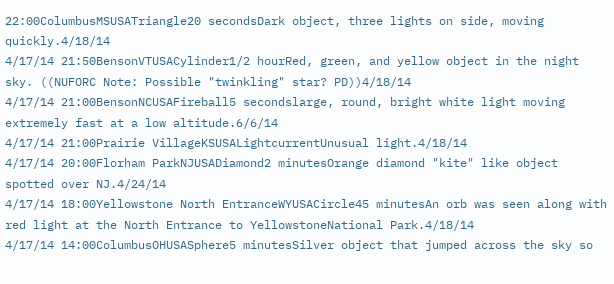22:00ColumbusMSUSATriangle20 secondsDark object, three lights on side, moving quickly.4/18/14
4/17/14 21:50BensonVTUSACylinder1/2 hourRed, green, and yellow object in the night sky. ((NUFORC Note: Possible "twinkling" star? PD))4/18/14
4/17/14 21:00BensonNCUSAFireball5 secondslarge, round, bright white light moving extremely fast at a low altitude.6/6/14
4/17/14 21:00Prairie VillageKSUSALightcurrentUnusual light.4/18/14
4/17/14 20:00Florham ParkNJUSADiamond2 minutesOrange diamond "kite" like object spotted over NJ.4/24/14
4/17/14 18:00Yellowstone North EntranceWYUSACircle45 minutesAn orb was seen along with red light at the North Entrance to YellowstoneNational Park.4/18/14
4/17/14 14:00ColumbusOHUSASphere5 minutesSilver object that jumped across the sky so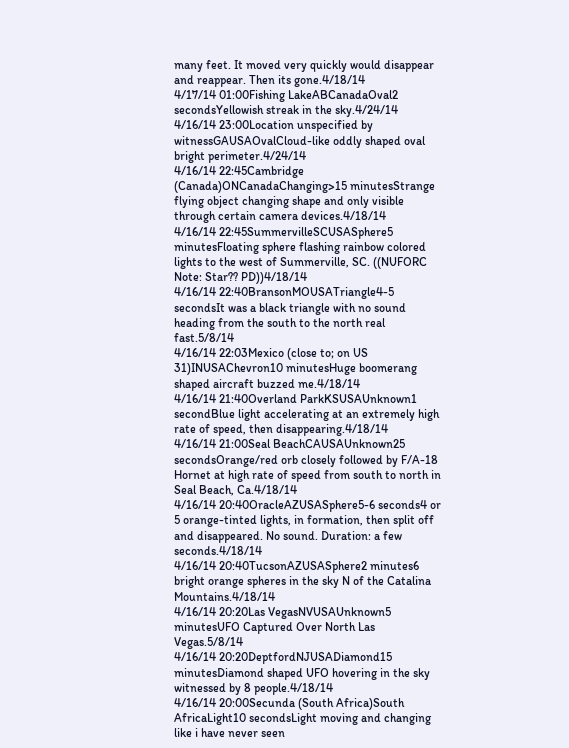many feet. It moved very quickly would disappear and reappear. Then its gone.4/18/14
4/17/14 01:00Fishing LakeABCanadaOval2 secondsYellowish streak in the sky.4/24/14
4/16/14 23:00Location unspecified by witnessGAUSAOvalCloud-like oddly shaped oval bright perimeter.4/24/14
4/16/14 22:45Cambridge (Canada)ONCanadaChanging>15 minutesStrange flying object changing shape and only visible through certain camera devices.4/18/14
4/16/14 22:45SummervilleSCUSASphere5 minutesFloating sphere flashing rainbow colored lights to the west of Summerville, SC. ((NUFORC Note: Star?? PD))4/18/14
4/16/14 22:40BransonMOUSATriangle4-5 secondsIt was a black triangle with no sound heading from the south to the north real fast.5/8/14
4/16/14 22:03Mexico (close to; on US 31)INUSAChevron10 minutesHuge boomerang shaped aircraft buzzed me.4/18/14
4/16/14 21:40Overland ParkKSUSAUnknown1 secondBlue light accelerating at an extremely high rate of speed, then disappearing.4/18/14
4/16/14 21:00Seal BeachCAUSAUnknown25 secondsOrange/red orb closely followed by F/A-18 Hornet at high rate of speed from south to north in Seal Beach, Ca.4/18/14
4/16/14 20:40OracleAZUSASphere5-6 seconds4 or 5 orange-tinted lights, in formation, then split off and disappeared. No sound. Duration: a few seconds.4/18/14
4/16/14 20:40TucsonAZUSASphere2 minutes6 bright orange spheres in the sky N of the Catalina Mountains.4/18/14
4/16/14 20:20Las VegasNVUSAUnknown5 minutesUFO Captured Over North Las Vegas.5/8/14
4/16/14 20:20DeptfordNJUSADiamond15 minutesDiamond shaped UFO hovering in the sky witnessed by 8 people.4/18/14
4/16/14 20:00Secunda (South Africa)South AfricaLight10 secondsLight moving and changing like i have never seen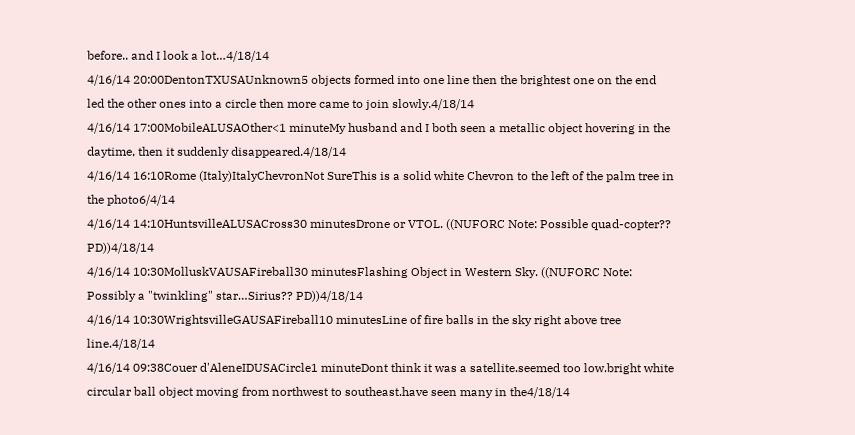before.. and I look a lot…4/18/14
4/16/14 20:00DentonTXUSAUnknown5 objects formed into one line then the brightest one on the end led the other ones into a circle then more came to join slowly.4/18/14
4/16/14 17:00MobileALUSAOther<1 minuteMy husband and I both seen a metallic object hovering in the daytime, then it suddenly disappeared.4/18/14
4/16/14 16:10Rome (Italy)ItalyChevronNot SureThis is a solid white Chevron to the left of the palm tree in the photo6/4/14
4/16/14 14:10HuntsvilleALUSACross30 minutesDrone or VTOL. ((NUFORC Note: Possible quad-copter?? PD))4/18/14
4/16/14 10:30MolluskVAUSAFireball30 minutesFlashing Object in Western Sky. ((NUFORC Note: Possibly a "twinkling" star…Sirius?? PD))4/18/14
4/16/14 10:30WrightsvilleGAUSAFireball10 minutesLine of fire balls in the sky right above tree line.4/18/14
4/16/14 09:38Couer d'AleneIDUSACircle1 minuteDont think it was a satellite.seemed too low.bright white circular ball object moving from northwest to southeast.have seen many in the4/18/14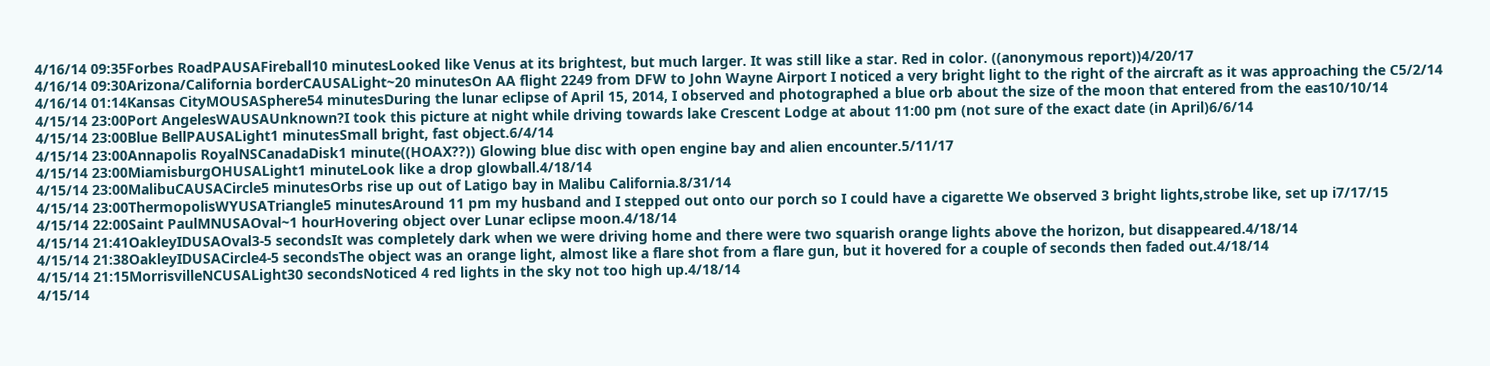4/16/14 09:35Forbes RoadPAUSAFireball10 minutesLooked like Venus at its brightest, but much larger. It was still like a star. Red in color. ((anonymous report))4/20/17
4/16/14 09:30Arizona/California borderCAUSALight~20 minutesOn AA flight 2249 from DFW to John Wayne Airport I noticed a very bright light to the right of the aircraft as it was approaching the C5/2/14
4/16/14 01:14Kansas CityMOUSASphere54 minutesDuring the lunar eclipse of April 15, 2014, I observed and photographed a blue orb about the size of the moon that entered from the eas10/10/14
4/15/14 23:00Port AngelesWAUSAUnknown?I took this picture at night while driving towards lake Crescent Lodge at about 11:00 pm (not sure of the exact date (in April)6/6/14
4/15/14 23:00Blue BellPAUSALight1 minutesSmall bright, fast object.6/4/14
4/15/14 23:00Annapolis RoyalNSCanadaDisk1 minute((HOAX??)) Glowing blue disc with open engine bay and alien encounter.5/11/17
4/15/14 23:00MiamisburgOHUSALight1 minuteLook like a drop glowball.4/18/14
4/15/14 23:00MalibuCAUSACircle5 minutesOrbs rise up out of Latigo bay in Malibu California.8/31/14
4/15/14 23:00ThermopolisWYUSATriangle5 minutesAround 11 pm my husband and I stepped out onto our porch so I could have a cigarette We observed 3 bright lights,strobe like, set up i7/17/15
4/15/14 22:00Saint PaulMNUSAOval~1 hourHovering object over Lunar eclipse moon.4/18/14
4/15/14 21:41OakleyIDUSAOval3-5 secondsIt was completely dark when we were driving home and there were two squarish orange lights above the horizon, but disappeared.4/18/14
4/15/14 21:38OakleyIDUSACircle4-5 secondsThe object was an orange light, almost like a flare shot from a flare gun, but it hovered for a couple of seconds then faded out.4/18/14
4/15/14 21:15MorrisvilleNCUSALight30 secondsNoticed 4 red lights in the sky not too high up.4/18/14
4/15/14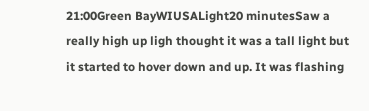21:00Green BayWIUSALight20 minutesSaw a really high up ligh thought it was a tall light but it started to hover down and up. It was flashing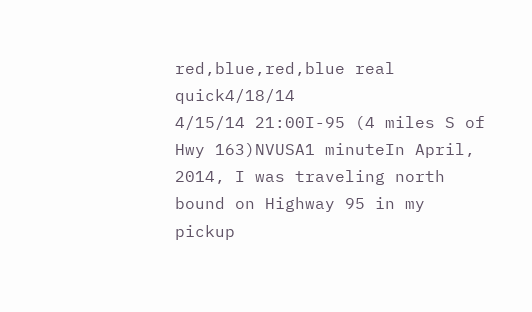red,blue,red,blue real quick4/18/14
4/15/14 21:00I-95 (4 miles S of Hwy 163)NVUSA1 minuteIn April, 2014, I was traveling north bound on Highway 95 in my pickup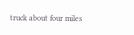truck about four miles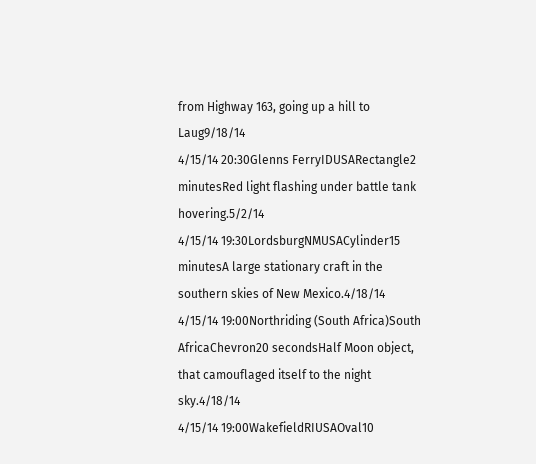from Highway 163, going up a hill to Laug9/18/14
4/15/14 20:30Glenns FerryIDUSARectangle2 minutesRed light flashing under battle tank hovering.5/2/14
4/15/14 19:30LordsburgNMUSACylinder15 minutesA large stationary craft in the southern skies of New Mexico.4/18/14
4/15/14 19:00Northriding (South Africa)South AfricaChevron20 secondsHalf Moon object, that camouflaged itself to the night sky.4/18/14
4/15/14 19:00WakefieldRIUSAOval10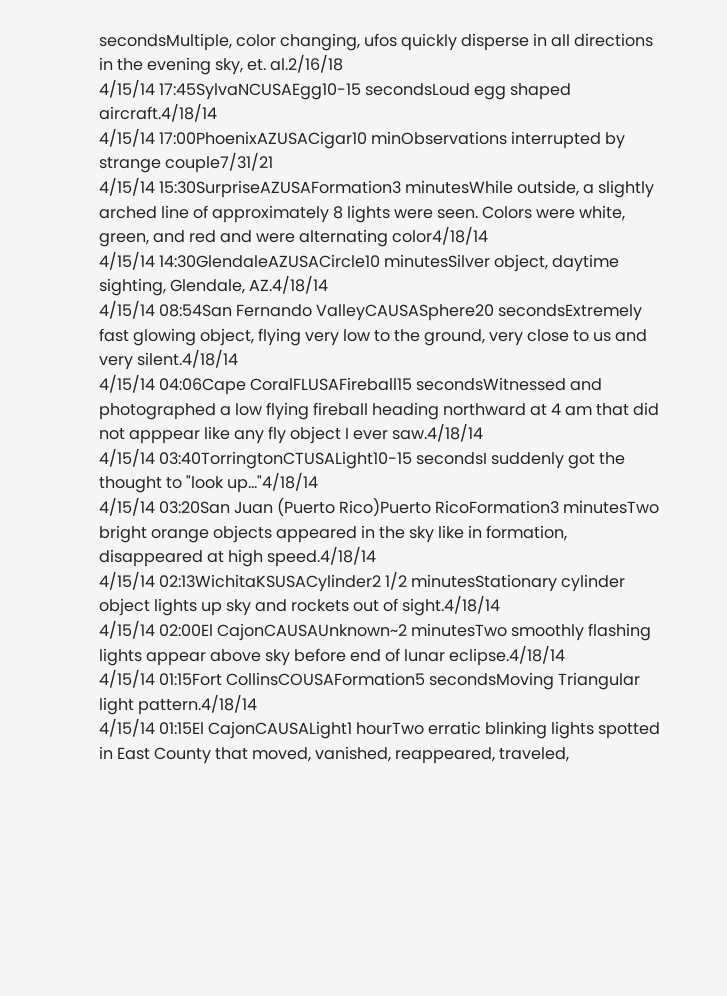secondsMultiple, color changing, ufos quickly disperse in all directions in the evening sky, et. al.2/16/18
4/15/14 17:45SylvaNCUSAEgg10-15 secondsLoud egg shaped aircraft.4/18/14
4/15/14 17:00PhoenixAZUSACigar10 minObservations interrupted by strange couple7/31/21
4/15/14 15:30SurpriseAZUSAFormation3 minutesWhile outside, a slightly arched line of approximately 8 lights were seen. Colors were white, green, and red and were alternating color4/18/14
4/15/14 14:30GlendaleAZUSACircle10 minutesSilver object, daytime sighting, Glendale, AZ.4/18/14
4/15/14 08:54San Fernando ValleyCAUSASphere20 secondsExtremely fast glowing object, flying very low to the ground, very close to us and very silent.4/18/14
4/15/14 04:06Cape CoralFLUSAFireball15 secondsWitnessed and photographed a low flying fireball heading northward at 4 am that did not apppear like any fly object I ever saw.4/18/14
4/15/14 03:40TorringtonCTUSALight10-15 secondsI suddenly got the thought to "look up..."4/18/14
4/15/14 03:20San Juan (Puerto Rico)Puerto RicoFormation3 minutesTwo bright orange objects appeared in the sky like in formation, disappeared at high speed.4/18/14
4/15/14 02:13WichitaKSUSACylinder2 1/2 minutesStationary cylinder object lights up sky and rockets out of sight.4/18/14
4/15/14 02:00El CajonCAUSAUnknown~2 minutesTwo smoothly flashing lights appear above sky before end of lunar eclipse.4/18/14
4/15/14 01:15Fort CollinsCOUSAFormation5 secondsMoving Triangular light pattern.4/18/14
4/15/14 01:15El CajonCAUSALight1 hourTwo erratic blinking lights spotted in East County that moved, vanished, reappeared, traveled,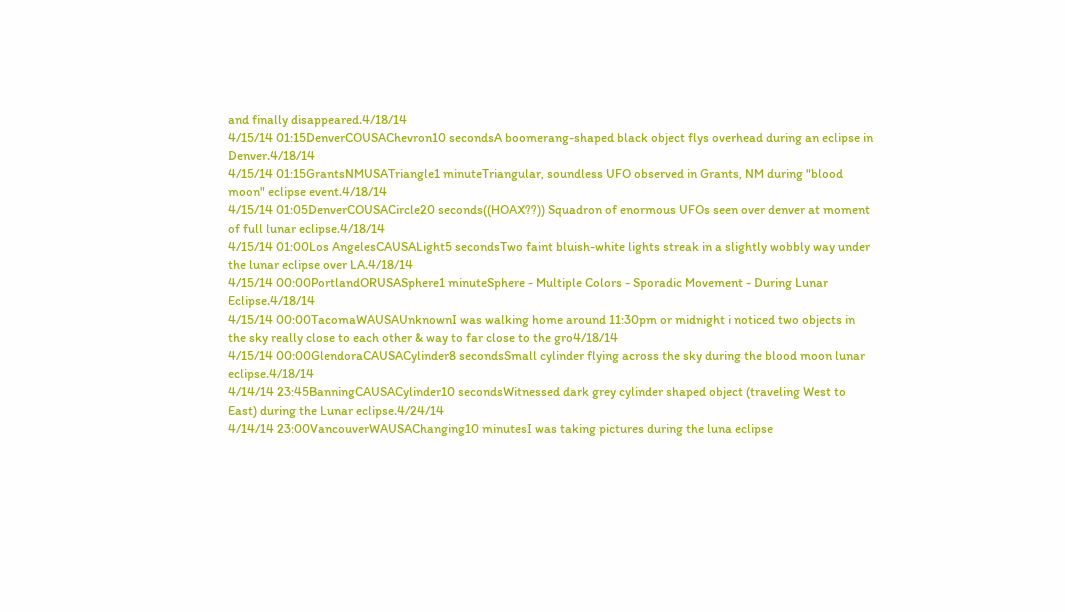and finally disappeared.4/18/14
4/15/14 01:15DenverCOUSAChevron10 secondsA boomerang-shaped black object flys overhead during an eclipse in Denver.4/18/14
4/15/14 01:15GrantsNMUSATriangle1 minuteTriangular, soundless UFO observed in Grants, NM during "blood moon" eclipse event.4/18/14
4/15/14 01:05DenverCOUSACircle20 seconds((HOAX??)) Squadron of enormous UFOs seen over denver at moment of full lunar eclipse.4/18/14
4/15/14 01:00Los AngelesCAUSALight5 secondsTwo faint bluish-white lights streak in a slightly wobbly way under the lunar eclipse over LA.4/18/14
4/15/14 00:00PortlandORUSASphere1 minuteSphere - Multiple Colors - Sporadic Movement - During Lunar Eclipse.4/18/14
4/15/14 00:00TacomaWAUSAUnknownI was walking home around 11:30pm or midnight i noticed two objects in the sky really close to each other & way to far close to the gro4/18/14
4/15/14 00:00GlendoraCAUSACylinder8 secondsSmall cylinder flying across the sky during the blood moon lunar eclipse.4/18/14
4/14/14 23:45BanningCAUSACylinder10 secondsWitnessed dark grey cylinder shaped object (traveling West to East) during the Lunar eclipse.4/24/14
4/14/14 23:00VancouverWAUSAChanging10 minutesI was taking pictures during the luna eclipse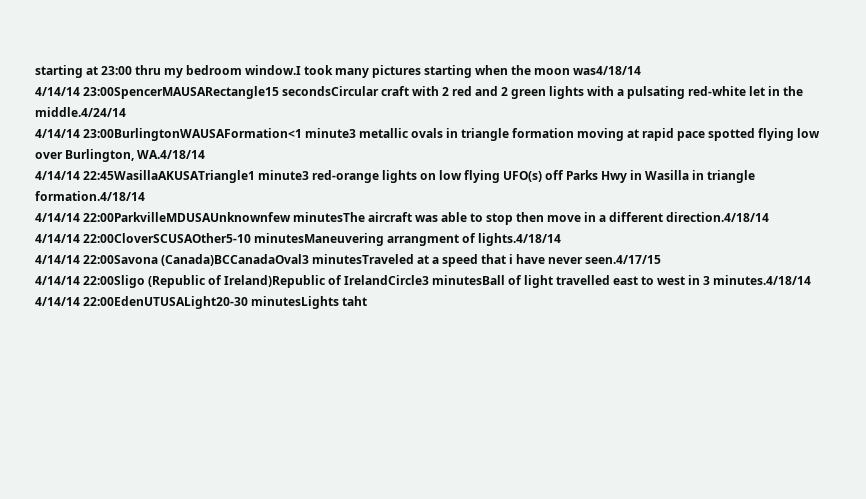starting at 23:00 thru my bedroom window.I took many pictures starting when the moon was4/18/14
4/14/14 23:00SpencerMAUSARectangle15 secondsCircular craft with 2 red and 2 green lights with a pulsating red-white let in the middle.4/24/14
4/14/14 23:00BurlingtonWAUSAFormation<1 minute3 metallic ovals in triangle formation moving at rapid pace spotted flying low over Burlington, WA.4/18/14
4/14/14 22:45WasillaAKUSATriangle1 minute3 red-orange lights on low flying UFO(s) off Parks Hwy in Wasilla in triangle formation.4/18/14
4/14/14 22:00ParkvilleMDUSAUnknownfew minutesThe aircraft was able to stop then move in a different direction.4/18/14
4/14/14 22:00CloverSCUSAOther5-10 minutesManeuvering arrangment of lights.4/18/14
4/14/14 22:00Savona (Canada)BCCanadaOval3 minutesTraveled at a speed that i have never seen.4/17/15
4/14/14 22:00Sligo (Republic of Ireland)Republic of IrelandCircle3 minutesBall of light travelled east to west in 3 minutes.4/18/14
4/14/14 22:00EdenUTUSALight20-30 minutesLights taht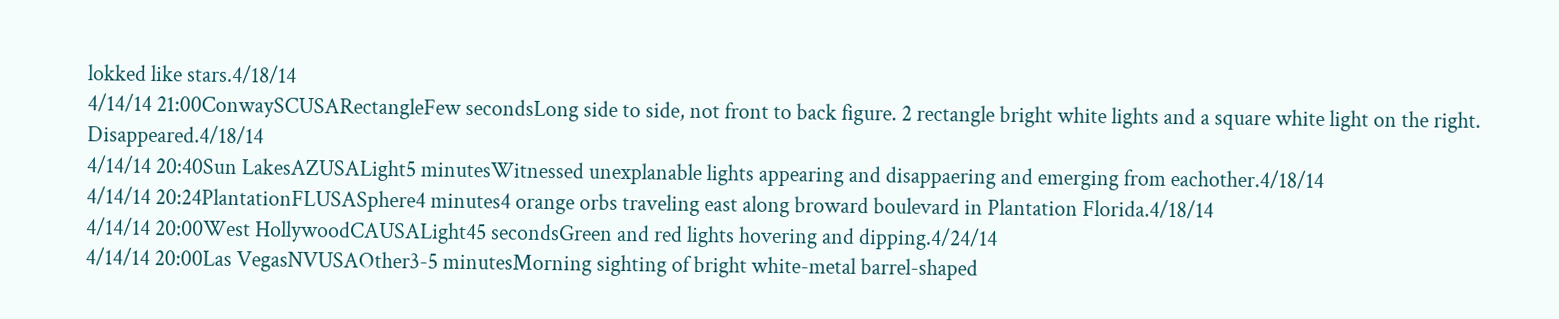lokked like stars.4/18/14
4/14/14 21:00ConwaySCUSARectangleFew secondsLong side to side, not front to back figure. 2 rectangle bright white lights and a square white light on the right. Disappeared.4/18/14
4/14/14 20:40Sun LakesAZUSALight5 minutesWitnessed unexplanable lights appearing and disappaering and emerging from eachother.4/18/14
4/14/14 20:24PlantationFLUSASphere4 minutes4 orange orbs traveling east along broward boulevard in Plantation Florida.4/18/14
4/14/14 20:00West HollywoodCAUSALight45 secondsGreen and red lights hovering and dipping.4/24/14
4/14/14 20:00Las VegasNVUSAOther3-5 minutesMorning sighting of bright white-metal barrel-shaped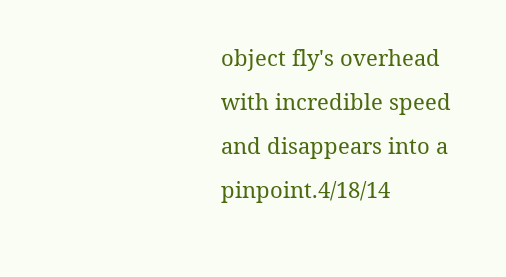object fly's overhead with incredible speed and disappears into a pinpoint.4/18/14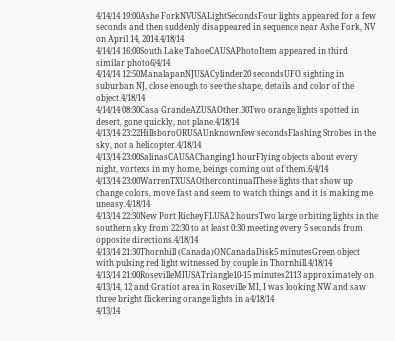4/14/14 19:00Ashe ForkNVUSALightSecondsFour lights appeared for a few seconds and then suddenly disappeared in sequence near Ashe Fork, NV on April 14, 2014.4/18/14
4/14/14 16:00South Lake TahoeCAUSAPhotoItem appeared in third similar photo6/4/14
4/14/14 12:50ManalapanNJUSACylinder20 secondsUFO sighting in suburban NJ, close enough to see the shape, details and color of the object.4/18/14
4/14/14 08:30Casa GrandeAZUSAOther.30Two orange lights spotted in desert, gone quickly, not plane.4/18/14
4/13/14 23:22HillsboroORUSAUnknownfew secondsFlashing Strobes in the sky, not a helicopter.4/18/14
4/13/14 23:00SalinasCAUSAChanging1 hourFlying objects about every night, vortexs in my home, beings coming out of them.6/4/14
4/13/14 23:00WarrenTXUSAOthercontinualThese lights that show up change colors, move fast and seem to watch things and it is making me uneasy.4/18/14
4/13/14 22:30New Port RicheyFLUSA2 hoursTwo large orbiting lights in the southern sky from 22:30 to at least 0:30 meeting every 5 seconds from opposite directions.4/18/14
4/13/14 21:30Thornhill (Canada)ONCanadaDisk5 minutesGreen object with pulsing red light witnessed by couple in Thornhill.4/18/14
4/13/14 21:00RosevilleMIUSATriangle10-15 minutes2113 approximately on 4/13/14, 12 and Gratiot area in Roseville MI, I was looking NW and saw three bright flickering orange lights in a4/18/14
4/13/14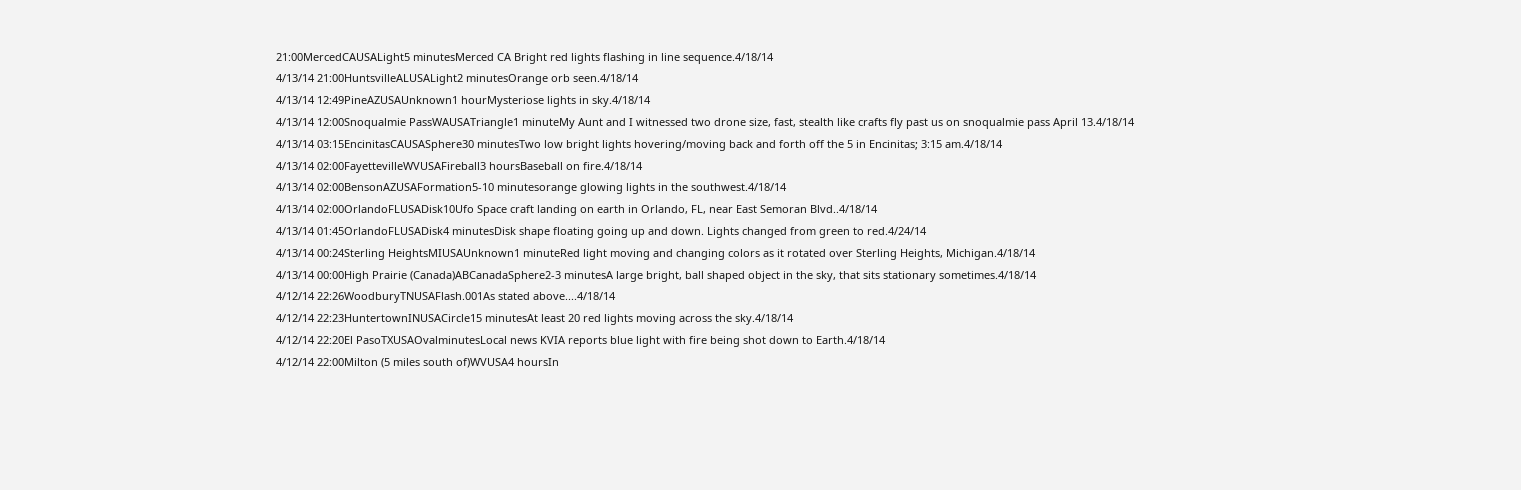21:00MercedCAUSALight5 minutesMerced CA Bright red lights flashing in line sequence.4/18/14
4/13/14 21:00HuntsvilleALUSALight2 minutesOrange orb seen.4/18/14
4/13/14 12:49PineAZUSAUnknown1 hourMysteriose lights in sky.4/18/14
4/13/14 12:00Snoqualmie PassWAUSATriangle1 minuteMy Aunt and I witnessed two drone size, fast, stealth like crafts fly past us on snoqualmie pass April 13.4/18/14
4/13/14 03:15EncinitasCAUSASphere30 minutesTwo low bright lights hovering/moving back and forth off the 5 in Encinitas; 3:15 am.4/18/14
4/13/14 02:00FayettevilleWVUSAFireball3 hoursBaseball on fire.4/18/14
4/13/14 02:00BensonAZUSAFormation5-10 minutesorange glowing lights in the southwest.4/18/14
4/13/14 02:00OrlandoFLUSADisk10Ufo Space craft landing on earth in Orlando, FL, near East Semoran Blvd..4/18/14
4/13/14 01:45OrlandoFLUSADisk4 minutesDisk shape floating going up and down. Lights changed from green to red.4/24/14
4/13/14 00:24Sterling HeightsMIUSAUnknown1 minuteRed light moving and changing colors as it rotated over Sterling Heights, Michigan.4/18/14
4/13/14 00:00High Prairie (Canada)ABCanadaSphere2-3 minutesA large bright, ball shaped object in the sky, that sits stationary sometimes.4/18/14
4/12/14 22:26WoodburyTNUSAFlash.001As stated above....4/18/14
4/12/14 22:23HuntertownINUSACircle15 minutesAt least 20 red lights moving across the sky.4/18/14
4/12/14 22:20El PasoTXUSAOvalminutesLocal news KVIA reports blue light with fire being shot down to Earth.4/18/14
4/12/14 22:00Milton (5 miles south of)WVUSA4 hoursIn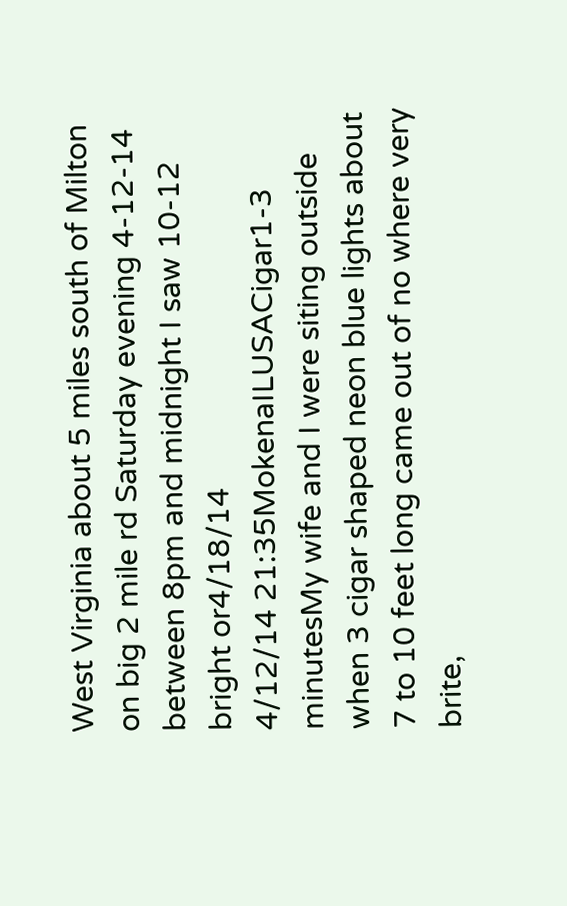West Virginia about 5 miles south of Milton on big 2 mile rd Saturday evening 4-12-14 between 8pm and midnight I saw 10-12 bright or4/18/14
4/12/14 21:35MokenaILUSACigar1-3 minutesMy wife and I were siting outside when 3 cigar shaped neon blue lights about 7 to 10 feet long came out of no where very brite,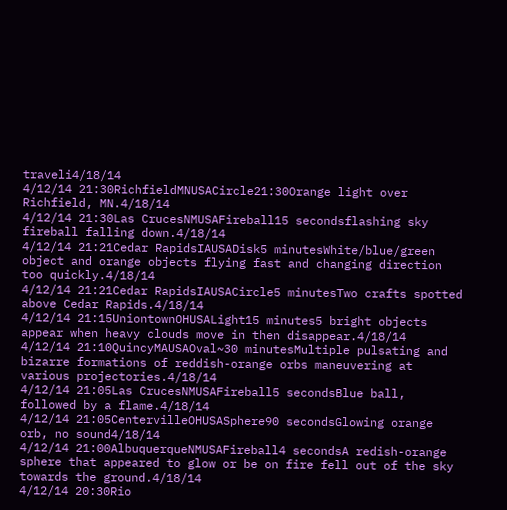traveli4/18/14
4/12/14 21:30RichfieldMNUSACircle21:30Orange light over Richfield, MN.4/18/14
4/12/14 21:30Las CrucesNMUSAFireball15 secondsflashing sky fireball falling down.4/18/14
4/12/14 21:21Cedar RapidsIAUSADisk5 minutesWhite/blue/green object and orange objects flying fast and changing direction too quickly.4/18/14
4/12/14 21:21Cedar RapidsIAUSACircle5 minutesTwo crafts spotted above Cedar Rapids.4/18/14
4/12/14 21:15UniontownOHUSALight15 minutes5 bright objects appear when heavy clouds move in then disappear.4/18/14
4/12/14 21:10QuincyMAUSAOval~30 minutesMultiple pulsating and bizarre formations of reddish-orange orbs maneuvering at various projectories.4/18/14
4/12/14 21:05Las CrucesNMUSAFireball5 secondsBlue ball, followed by a flame.4/18/14
4/12/14 21:05CentervilleOHUSASphere90 secondsGlowing orange orb, no sound4/18/14
4/12/14 21:00AlbuquerqueNMUSAFireball4 secondsA redish-orange sphere that appeared to glow or be on fire fell out of the sky towards the ground.4/18/14
4/12/14 20:30Rio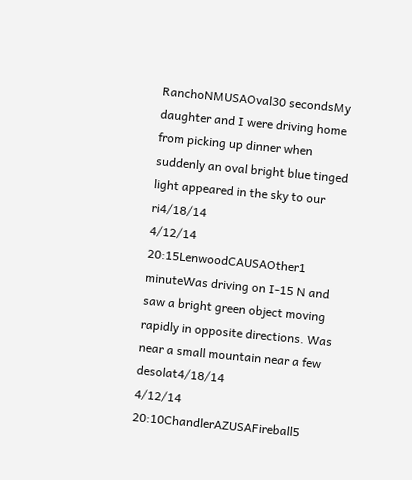RanchoNMUSAOval30 secondsMy daughter and I were driving home from picking up dinner when suddenly an oval bright blue tinged light appeared in the sky to our ri4/18/14
4/12/14 20:15LenwoodCAUSAOther1 minuteWas driving on I-15 N and saw a bright green object moving rapidly in opposite directions. Was near a small mountain near a few desolat4/18/14
4/12/14 20:10ChandlerAZUSAFireball5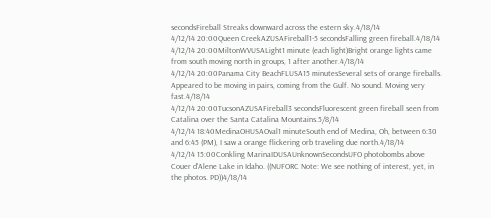secondsFireball Streaks downward across the estern sky.4/18/14
4/12/14 20:00Queen CreekAZUSAFireball1-5 secondsFalling green fireball.4/18/14
4/12/14 20:00MiltonWVUSALight1 minute (each light)Bright orange lights came from south moving north in groups, 1 after another.4/18/14
4/12/14 20:00Panama City BeachFLUSA15 minutesSeveral sets of orange fireballs. Appeared to be moving in pairs, coming from the Gulf. No sound. Moving very fast.4/18/14
4/12/14 20:00TucsonAZUSAFireball3 secondsFluorescent green fireball seen from Catalina over the Santa Catalina Mountains.5/8/14
4/12/14 18:40MedinaOHUSAOval1 minuteSouth end of Medina, Oh, between 6:30 and 6:45 (PM), I saw a orange flickering orb traveling due north.4/18/14
4/12/14 15:00Conkling MarinaIDUSAUnknownSecondsUFO photobombs above Couer d'Alene Lake in Idaho. ((NUFORC Note: We see nothing of interest, yet, in the photos. PD))4/18/14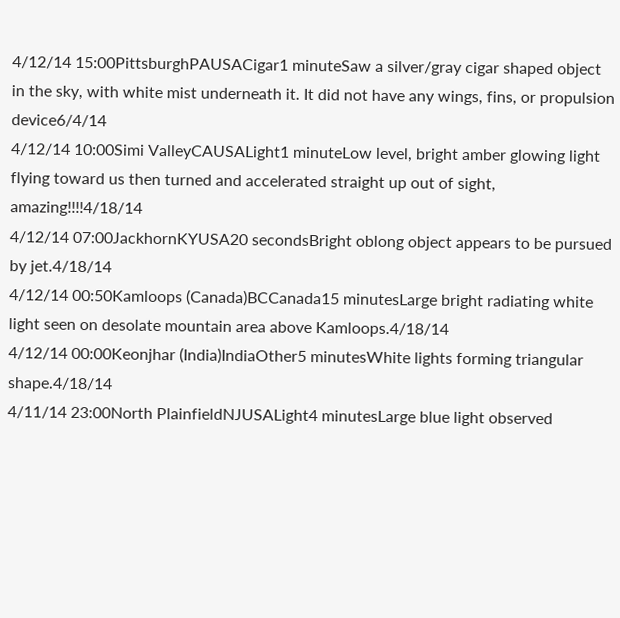4/12/14 15:00PittsburghPAUSACigar1 minuteSaw a silver/gray cigar shaped object in the sky, with white mist underneath it. It did not have any wings, fins, or propulsion device6/4/14
4/12/14 10:00Simi ValleyCAUSALight1 minuteLow level, bright amber glowing light flying toward us then turned and accelerated straight up out of sight, amazing!!!!4/18/14
4/12/14 07:00JackhornKYUSA20 secondsBright oblong object appears to be pursued by jet.4/18/14
4/12/14 00:50Kamloops (Canada)BCCanada15 minutesLarge bright radiating white light seen on desolate mountain area above Kamloops.4/18/14
4/12/14 00:00Keonjhar (India)IndiaOther5 minutesWhite lights forming triangular shape.4/18/14
4/11/14 23:00North PlainfieldNJUSALight4 minutesLarge blue light observed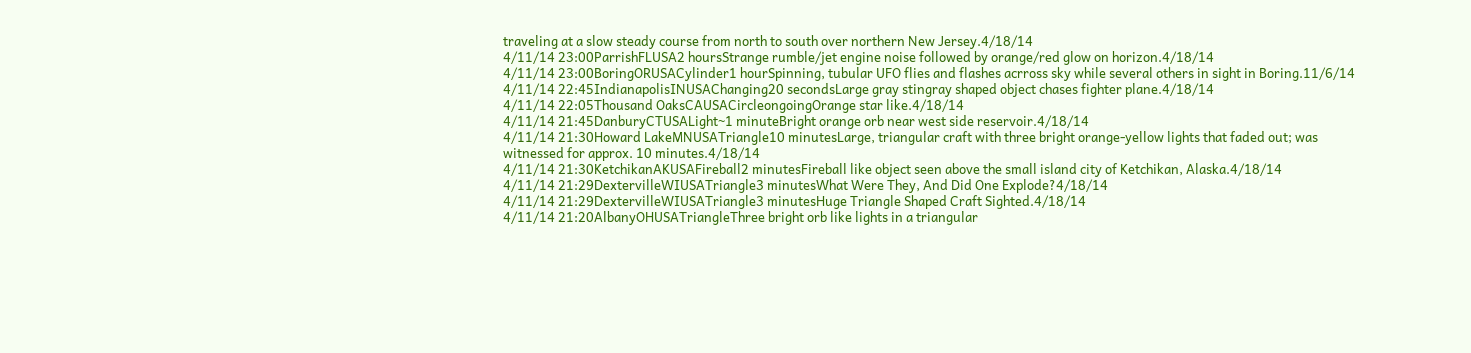traveling at a slow steady course from north to south over northern New Jersey.4/18/14
4/11/14 23:00ParrishFLUSA2 hoursStrange rumble/jet engine noise followed by orange/red glow on horizon.4/18/14
4/11/14 23:00BoringORUSACylinder1 hourSpinning, tubular UFO flies and flashes acrross sky while several others in sight in Boring.11/6/14
4/11/14 22:45IndianapolisINUSAChanging20 secondsLarge gray stingray shaped object chases fighter plane.4/18/14
4/11/14 22:05Thousand OaksCAUSACircleongoingOrange star like.4/18/14
4/11/14 21:45DanburyCTUSALight~1 minuteBright orange orb near west side reservoir.4/18/14
4/11/14 21:30Howard LakeMNUSATriangle10 minutesLarge, triangular craft with three bright orange-yellow lights that faded out; was witnessed for approx. 10 minutes.4/18/14
4/11/14 21:30KetchikanAKUSAFireball2 minutesFireball like object seen above the small island city of Ketchikan, Alaska.4/18/14
4/11/14 21:29DextervilleWIUSATriangle3 minutesWhat Were They, And Did One Explode?4/18/14
4/11/14 21:29DextervilleWIUSATriangle3 minutesHuge Triangle Shaped Craft Sighted.4/18/14
4/11/14 21:20AlbanyOHUSATriangleThree bright orb like lights in a triangular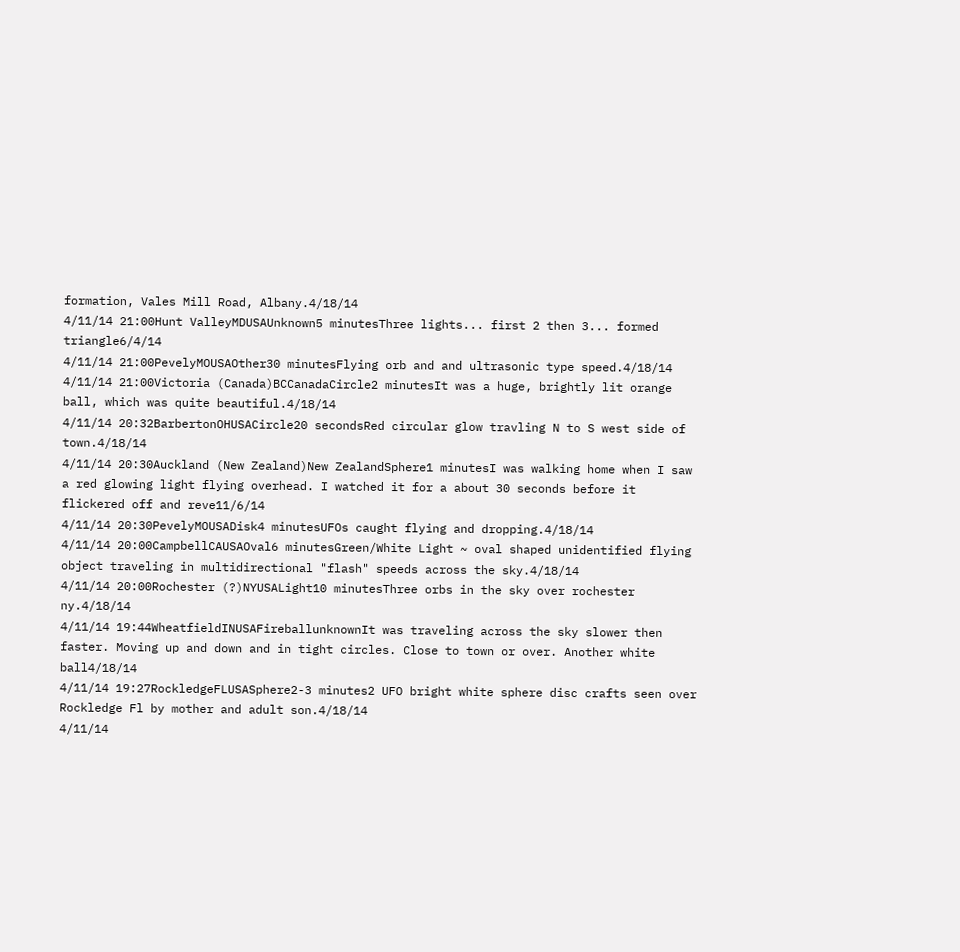formation, Vales Mill Road, Albany.4/18/14
4/11/14 21:00Hunt ValleyMDUSAUnknown5 minutesThree lights... first 2 then 3... formed triangle6/4/14
4/11/14 21:00PevelyMOUSAOther30 minutesFlying orb and and ultrasonic type speed.4/18/14
4/11/14 21:00Victoria (Canada)BCCanadaCircle2 minutesIt was a huge, brightly lit orange ball, which was quite beautiful.4/18/14
4/11/14 20:32BarbertonOHUSACircle20 secondsRed circular glow travling N to S west side of town.4/18/14
4/11/14 20:30Auckland (New Zealand)New ZealandSphere1 minutesI was walking home when I saw a red glowing light flying overhead. I watched it for a about 30 seconds before it flickered off and reve11/6/14
4/11/14 20:30PevelyMOUSADisk4 minutesUFOs caught flying and dropping.4/18/14
4/11/14 20:00CampbellCAUSAOval6 minutesGreen/White Light ~ oval shaped unidentified flying object traveling in multidirectional "flash" speeds across the sky.4/18/14
4/11/14 20:00Rochester (?)NYUSALight10 minutesThree orbs in the sky over rochester ny.4/18/14
4/11/14 19:44WheatfieldINUSAFireballunknownIt was traveling across the sky slower then faster. Moving up and down and in tight circles. Close to town or over. Another white ball4/18/14
4/11/14 19:27RockledgeFLUSASphere2-3 minutes2 UFO bright white sphere disc crafts seen over Rockledge Fl by mother and adult son.4/18/14
4/11/14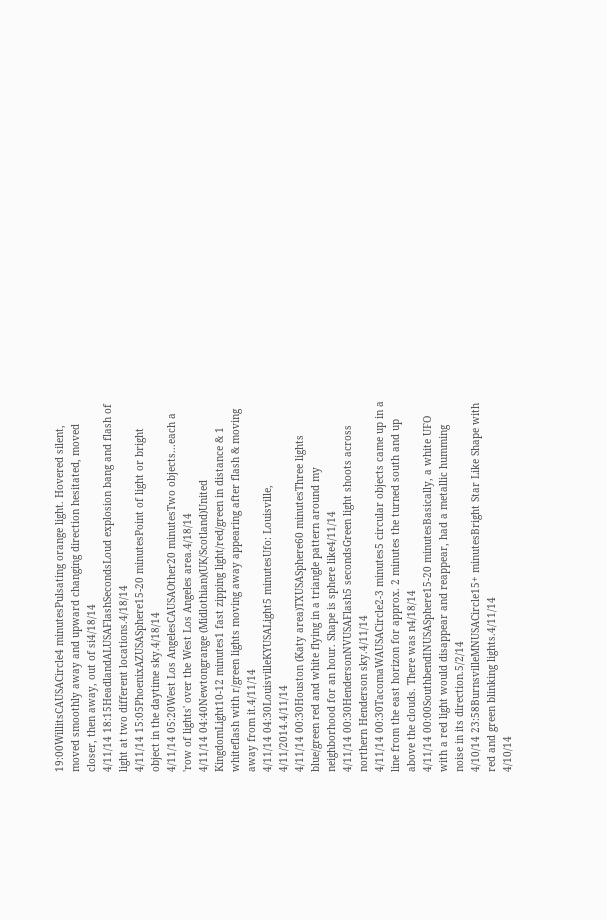19:00WillitsCAUSACircle4 minutesPulsating orange light. Hovered silent, moved smoothly away and upward changing direction hesitated, moved closer, then away, out of si4/18/14
4/11/14 18:15HeadlandALUSAFlashSecondsLoud explosion bang and flash of light at two different locations.4/18/14
4/11/14 15:05PhoenixAZUSASphere15-20 minutesPoint of light or bright object in the daytime sky.4/18/14
4/11/14 05:20West Los AngelesCAUSAOther20 minutesTwo objects...each a 'row of lights' over the West Los Angeles area.4/18/14
4/11/14 04:40Newtongrange (Midlothian)(UK/Scotland)United KingdomLight10-12 minutes1 fast zipping light/red/green in distance & 1 whiteflash with r/green lights moving away appearing after flash & moving away from it.4/11/14
4/11/14 04:30LouisvilleKYUSALight5 minutesUfo: Louisville, 4/11/2014.4/11/14
4/11/14 00:30Houston (Katy area)TXUSASphere60 minutesThree lights blue/green red and white flying in a triangle pattern around my neighborhood for an hour. Shape is sphere like4/11/14
4/11/14 00:30HendersonNVUSAFlash5 secondsGreen light shoots across northern Henderson sky.4/11/14
4/11/14 00:30TacomaWAUSACircle2-3 minutes5 circular objects came up in a line from the east horizon for approx. 2 minutes the turned south and up above the clouds. There was n4/18/14
4/11/14 00:00SouthbendINUSASphere15-20 minutesBasically, a white UFO with a red light would disappear and reappear, had a metallic humming noise in its direction.5/2/14
4/10/14 23:58BurnsvilleMNUSACircle15+ minutesBright Star Like Shape with red and green blinking lights.4/11/14
4/10/14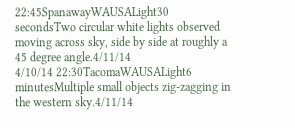22:45SpanawayWAUSALight30 secondsTwo circular white lights observed moving across sky, side by side at roughly a 45 degree angle.4/11/14
4/10/14 22:30TacomaWAUSALight6 minutesMultiple small objects zig-zagging in the western sky.4/11/14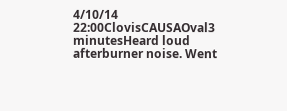4/10/14 22:00ClovisCAUSAOval3 minutesHeard loud afterburner noise. Went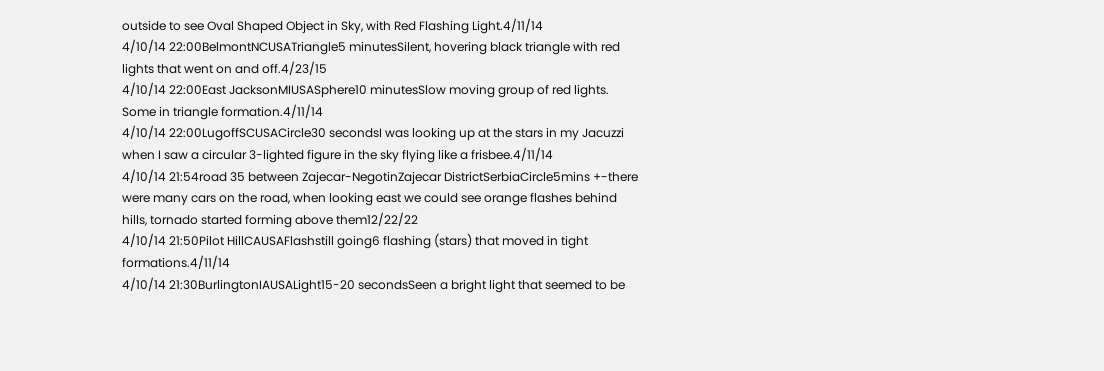outside to see Oval Shaped Object in Sky, with Red Flashing Light.4/11/14
4/10/14 22:00BelmontNCUSATriangle5 minutesSilent, hovering black triangle with red lights that went on and off.4/23/15
4/10/14 22:00East JacksonMIUSASphere10 minutesSlow moving group of red lights. Some in triangle formation.4/11/14
4/10/14 22:00LugoffSCUSACircle30 secondsI was looking up at the stars in my Jacuzzi when I saw a circular 3-lighted figure in the sky flying like a frisbee.4/11/14
4/10/14 21:54road 35 between Zajecar-NegotinZajecar DistrictSerbiaCircle5mins +-there were many cars on the road, when looking east we could see orange flashes behind hills, tornado started forming above them12/22/22
4/10/14 21:50Pilot HillCAUSAFlashstill going6 flashing (stars) that moved in tight formations.4/11/14
4/10/14 21:30BurlingtonIAUSALight15-20 secondsSeen a bright light that seemed to be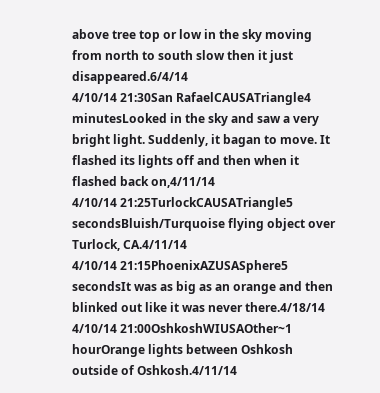above tree top or low in the sky moving from north to south slow then it just disappeared.6/4/14
4/10/14 21:30San RafaelCAUSATriangle4 minutesLooked in the sky and saw a very bright light. Suddenly, it bagan to move. It flashed its lights off and then when it flashed back on,4/11/14
4/10/14 21:25TurlockCAUSATriangle5 secondsBluish/Turquoise flying object over Turlock, CA.4/11/14
4/10/14 21:15PhoenixAZUSASphere5 secondsIt was as big as an orange and then blinked out like it was never there.4/18/14
4/10/14 21:00OshkoshWIUSAOther~1 hourOrange lights between Oshkosh outside of Oshkosh.4/11/14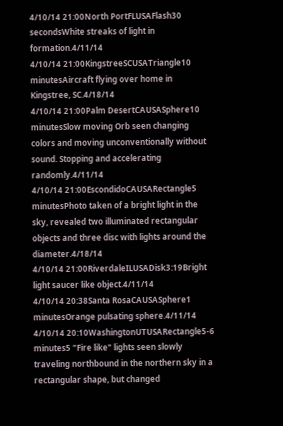4/10/14 21:00North PortFLUSAFlash30 secondsWhite streaks of light in formation.4/11/14
4/10/14 21:00KingstreeSCUSATriangle10 minutesAircraft flying over home in Kingstree, SC.4/18/14
4/10/14 21:00Palm DesertCAUSASphere10 minutesSlow moving Orb seen changing colors and moving unconventionally without sound. Stopping and accelerating randomly.4/11/14
4/10/14 21:00EscondidoCAUSARectangle5 minutesPhoto taken of a bright light in the sky, revealed two illuminated rectangular objects and three disc with lights around the diameter.4/18/14
4/10/14 21:00RiverdaleILUSADisk3:19Bright light saucer like object.4/11/14
4/10/14 20:38Santa RosaCAUSASphere1 minutesOrange pulsating sphere.4/11/14
4/10/14 20:10WashingtonUTUSARectangle5-6 minutes5 "Fire like" lights seen slowly traveling northbound in the northern sky in a rectangular shape, but changed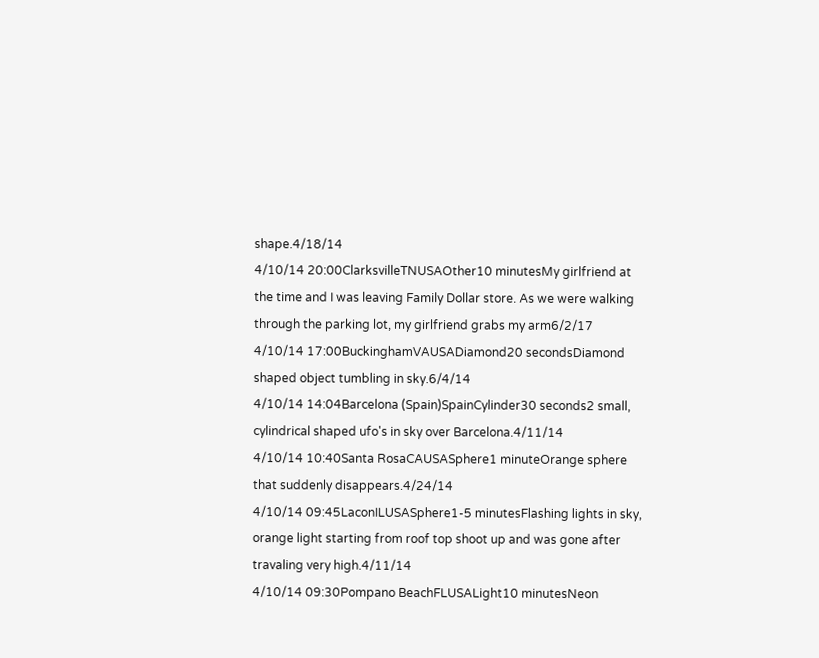shape.4/18/14
4/10/14 20:00ClarksvilleTNUSAOther10 minutesMy girlfriend at the time and I was leaving Family Dollar store. As we were walking through the parking lot, my girlfriend grabs my arm6/2/17
4/10/14 17:00BuckinghamVAUSADiamond20 secondsDiamond shaped object tumbling in sky.6/4/14
4/10/14 14:04Barcelona (Spain)SpainCylinder30 seconds2 small, cylindrical shaped ufo's in sky over Barcelona.4/11/14
4/10/14 10:40Santa RosaCAUSASphere1 minuteOrange sphere that suddenly disappears.4/24/14
4/10/14 09:45LaconILUSASphere1-5 minutesFlashing lights in sky, orange light starting from roof top shoot up and was gone after travaling very high.4/11/14
4/10/14 09:30Pompano BeachFLUSALight10 minutesNeon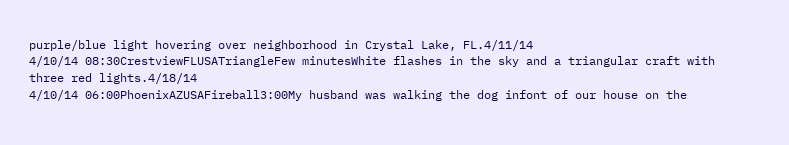purple/blue light hovering over neighborhood in Crystal Lake, FL.4/11/14
4/10/14 08:30CrestviewFLUSATriangleFew minutesWhite flashes in the sky and a triangular craft with three red lights.4/18/14
4/10/14 06:00PhoenixAZUSAFireball3:00My husband was walking the dog infont of our house on the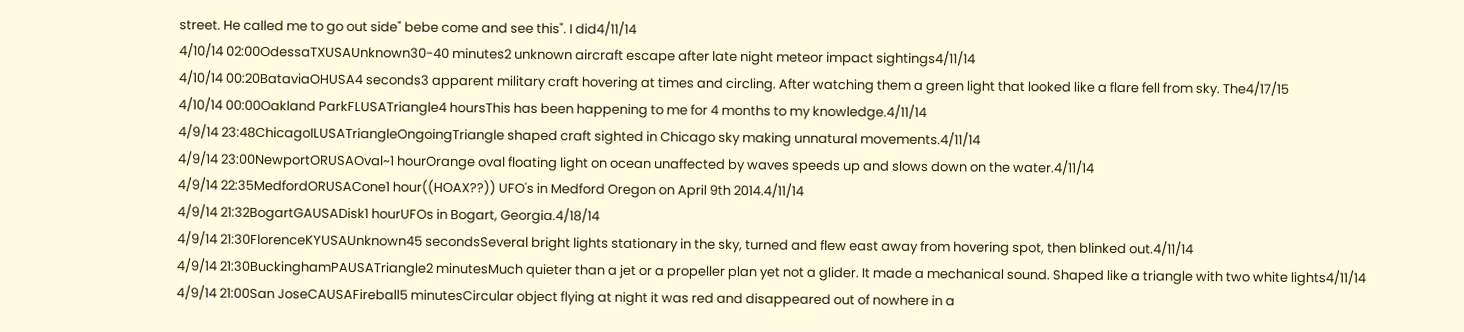street. He called me to go out side" bebe come and see this". I did4/11/14
4/10/14 02:00OdessaTXUSAUnknown30-40 minutes2 unknown aircraft escape after late night meteor impact sightings4/11/14
4/10/14 00:20BataviaOHUSA4 seconds3 apparent military craft hovering at times and circling. After watching them a green light that looked like a flare fell from sky. The4/17/15
4/10/14 00:00Oakland ParkFLUSATriangle4 hoursThis has been happening to me for 4 months to my knowledge.4/11/14
4/9/14 23:48ChicagoILUSATriangleOngoingTriangle shaped craft sighted in Chicago sky making unnatural movements.4/11/14
4/9/14 23:00NewportORUSAOval~1 hourOrange oval floating light on ocean unaffected by waves speeds up and slows down on the water.4/11/14
4/9/14 22:35MedfordORUSACone1 hour((HOAX??)) UFO's in Medford Oregon on April 9th 2014.4/11/14
4/9/14 21:32BogartGAUSADisk1 hourUFOs in Bogart, Georgia.4/18/14
4/9/14 21:30FlorenceKYUSAUnknown45 secondsSeveral bright lights stationary in the sky, turned and flew east away from hovering spot, then blinked out.4/11/14
4/9/14 21:30BuckinghamPAUSATriangle2 minutesMuch quieter than a jet or a propeller plan yet not a glider. It made a mechanical sound. Shaped like a triangle with two white lights4/11/14
4/9/14 21:00San JoseCAUSAFireball5 minutesCircular object flying at night it was red and disappeared out of nowhere in a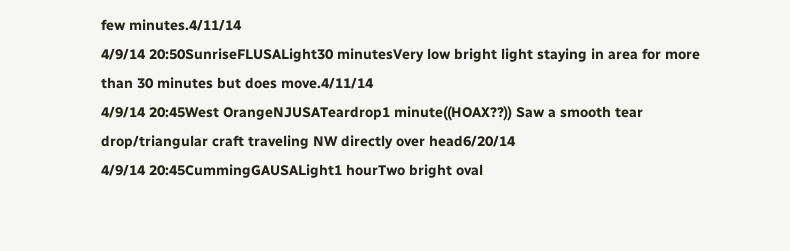few minutes.4/11/14
4/9/14 20:50SunriseFLUSALight30 minutesVery low bright light staying in area for more than 30 minutes but does move.4/11/14
4/9/14 20:45West OrangeNJUSATeardrop1 minute((HOAX??)) Saw a smooth tear drop/triangular craft traveling NW directly over head6/20/14
4/9/14 20:45CummingGAUSALight1 hourTwo bright oval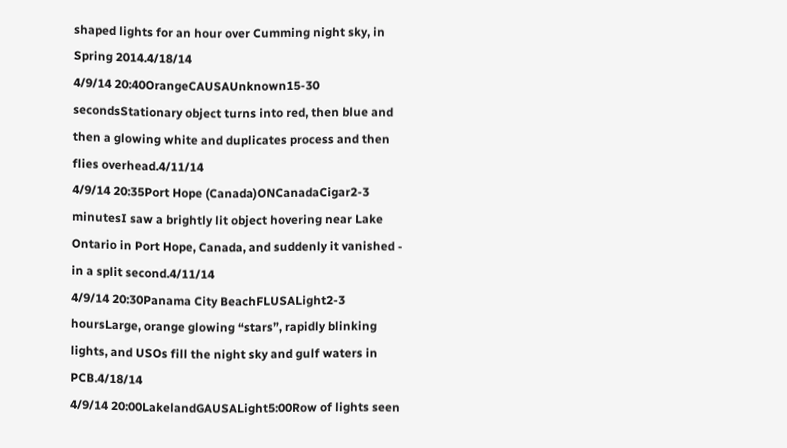shaped lights for an hour over Cumming night sky, in Spring 2014.4/18/14
4/9/14 20:40OrangeCAUSAUnknown15-30 secondsStationary object turns into red, then blue and then a glowing white and duplicates process and then flies overhead.4/11/14
4/9/14 20:35Port Hope (Canada)ONCanadaCigar2-3 minutesI saw a brightly lit object hovering near Lake Ontario in Port Hope, Canada, and suddenly it vanished - in a split second.4/11/14
4/9/14 20:30Panama City BeachFLUSALight2-3 hoursLarge, orange glowing “stars”, rapidly blinking lights, and USOs fill the night sky and gulf waters in PCB.4/18/14
4/9/14 20:00LakelandGAUSALight5:00Row of lights seen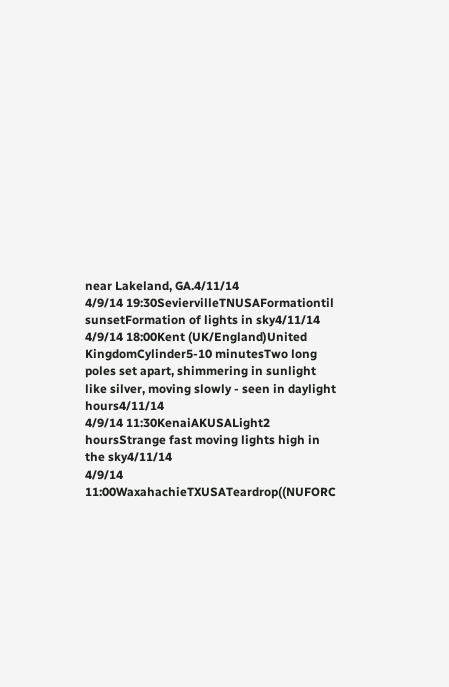near Lakeland, GA.4/11/14
4/9/14 19:30SeviervilleTNUSAFormationtil sunsetFormation of lights in sky4/11/14
4/9/14 18:00Kent (UK/England)United KingdomCylinder5-10 minutesTwo long poles set apart, shimmering in sunlight like silver, moving slowly - seen in daylight hours4/11/14
4/9/14 11:30KenaiAKUSALight2 hoursStrange fast moving lights high in the sky4/11/14
4/9/14 11:00WaxahachieTXUSATeardrop((NUFORC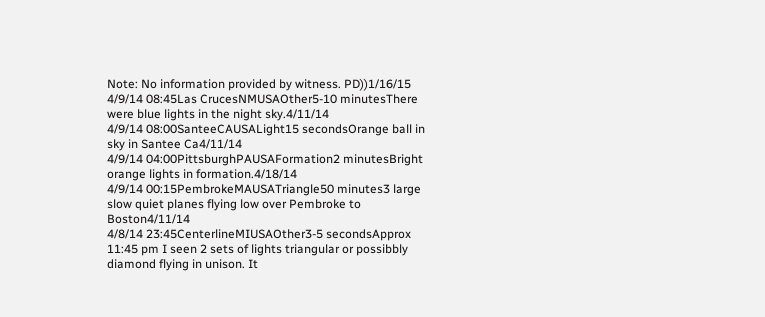Note: No information provided by witness. PD))1/16/15
4/9/14 08:45Las CrucesNMUSAOther5-10 minutesThere were blue lights in the night sky.4/11/14
4/9/14 08:00SanteeCAUSALight15 secondsOrange ball in sky in Santee Ca4/11/14
4/9/14 04:00PittsburghPAUSAFormation2 minutesBright orange lights in formation.4/18/14
4/9/14 00:15PembrokeMAUSATriangle50 minutes3 large slow quiet planes flying low over Pembroke to Boston4/11/14
4/8/14 23:45CenterlineMIUSAOther3-5 secondsApprox 11:45 pm I seen 2 sets of lights triangular or possibbly diamond flying in unison. It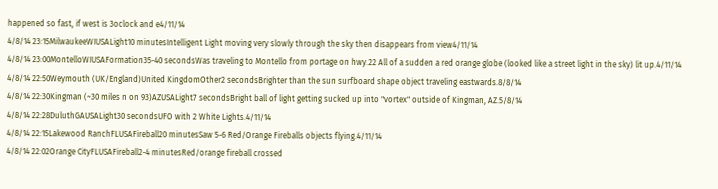happened so fast, if west is 3oclock and e4/11/14
4/8/14 23:15MilwaukeeWIUSALight10 minutesIntelligent Light moving very slowly through the sky then disappears from view4/11/14
4/8/14 23:00MontelloWIUSAFormation35-40 secondsWas traveling to Montello from portage on hwy.22 All of a sudden a red orange globe (looked like a street light in the sky) lit up.4/11/14
4/8/14 22:50Weymouth (UK/England)United KingdomOther2 secondsBrighter than the sun surfboard shape object traveling eastwards.8/8/14
4/8/14 22:30Kingman (~30 miles n on 93)AZUSALight7 secondsBright ball of light getting sucked up into "vortex" outside of Kingman, AZ.5/8/14
4/8/14 22:28DuluthGAUSALight30 secondsUFO with 2 White Lights.4/11/14
4/8/14 22:15Lakewood RanchFLUSAFireball20 minutesSaw 5-6 Red/Orange Fireballs objects flying.4/11/14
4/8/14 22:02Orange CityFLUSAFireball2-4 minutesRed/orange fireball crossed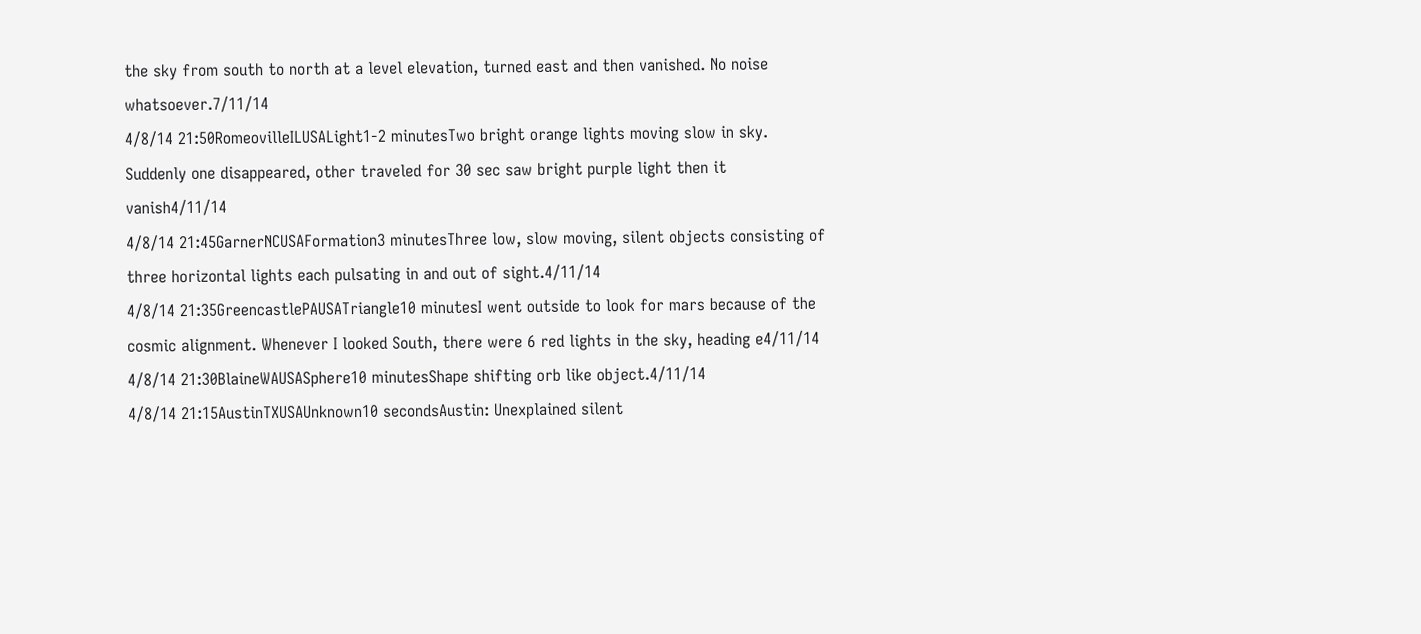the sky from south to north at a level elevation, turned east and then vanished. No noise whatsoever.7/11/14
4/8/14 21:50RomeovilleILUSALight1-2 minutesTwo bright orange lights moving slow in sky. Suddenly one disappeared, other traveled for 30 sec saw bright purple light then it vanish4/11/14
4/8/14 21:45GarnerNCUSAFormation3 minutesThree low, slow moving, silent objects consisting of three horizontal lights each pulsating in and out of sight.4/11/14
4/8/14 21:35GreencastlePAUSATriangle10 minutesI went outside to look for mars because of the cosmic alignment. Whenever I looked South, there were 6 red lights in the sky, heading e4/11/14
4/8/14 21:30BlaineWAUSASphere10 minutesShape shifting orb like object.4/11/14
4/8/14 21:15AustinTXUSAUnknown10 secondsAustin: Unexplained silent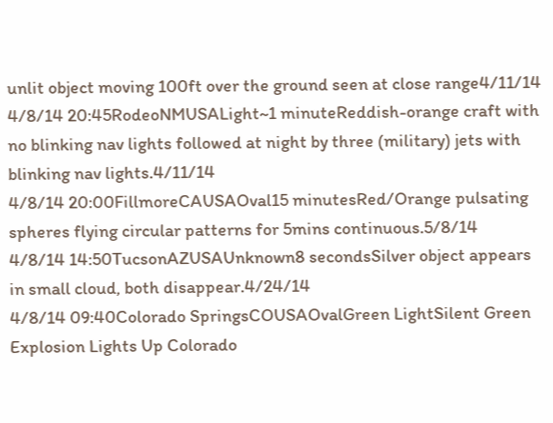unlit object moving 100ft over the ground seen at close range4/11/14
4/8/14 20:45RodeoNMUSALight~1 minuteReddish-orange craft with no blinking nav lights followed at night by three (military) jets with blinking nav lights.4/11/14
4/8/14 20:00FillmoreCAUSAOval15 minutesRed/Orange pulsating spheres flying circular patterns for 5mins continuous.5/8/14
4/8/14 14:50TucsonAZUSAUnknown8 secondsSilver object appears in small cloud, both disappear.4/24/14
4/8/14 09:40Colorado SpringsCOUSAOvalGreen LightSilent Green Explosion Lights Up Colorado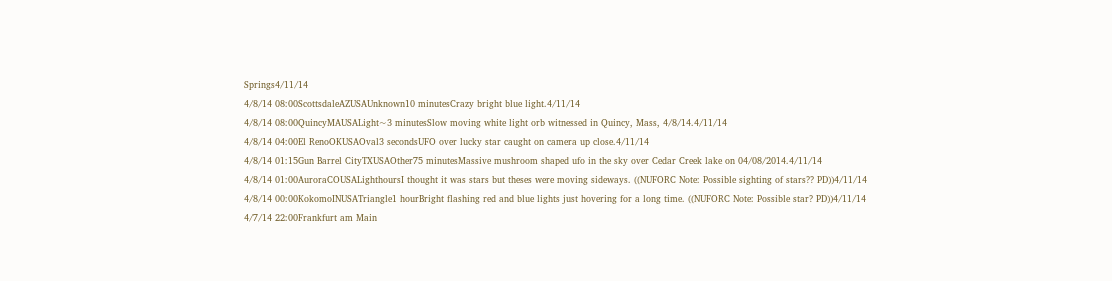Springs4/11/14
4/8/14 08:00ScottsdaleAZUSAUnknown10 minutesCrazy bright blue light.4/11/14
4/8/14 08:00QuincyMAUSALight~3 minutesSlow moving white light orb witnessed in Quincy, Mass, 4/8/14.4/11/14
4/8/14 04:00El RenoOKUSAOval3 secondsUFO over lucky star caught on camera up close.4/11/14
4/8/14 01:15Gun Barrel CityTXUSAOther75 minutesMassive mushroom shaped ufo in the sky over Cedar Creek lake on 04/08/2014.4/11/14
4/8/14 01:00AuroraCOUSALighthoursI thought it was stars but theses were moving sideways. ((NUFORC Note: Possible sighting of stars?? PD))4/11/14
4/8/14 00:00KokomoINUSATriangle1 hourBright flashing red and blue lights just hovering for a long time. ((NUFORC Note: Possible star? PD))4/11/14
4/7/14 22:00Frankfurt am Main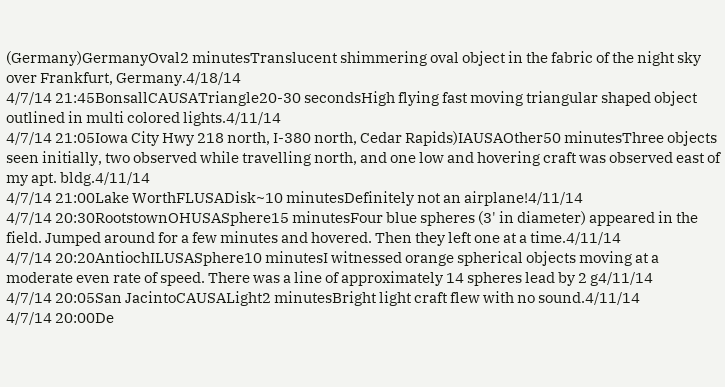(Germany)GermanyOval2 minutesTranslucent shimmering oval object in the fabric of the night sky over Frankfurt, Germany.4/18/14
4/7/14 21:45BonsallCAUSATriangle20-30 secondsHigh flying fast moving triangular shaped object outlined in multi colored lights.4/11/14
4/7/14 21:05Iowa City Hwy 218 north, I-380 north, Cedar Rapids)IAUSAOther50 minutesThree objects seen initially, two observed while travelling north, and one low and hovering craft was observed east of my apt. bldg.4/11/14
4/7/14 21:00Lake WorthFLUSADisk~10 minutesDefinitely not an airplane!4/11/14
4/7/14 20:30RootstownOHUSASphere15 minutesFour blue spheres (3' in diameter) appeared in the field. Jumped around for a few minutes and hovered. Then they left one at a time.4/11/14
4/7/14 20:20AntiochILUSASphere10 minutesI witnessed orange spherical objects moving at a moderate even rate of speed. There was a line of approximately 14 spheres lead by 2 g4/11/14
4/7/14 20:05San JacintoCAUSALight2 minutesBright light craft flew with no sound.4/11/14
4/7/14 20:00De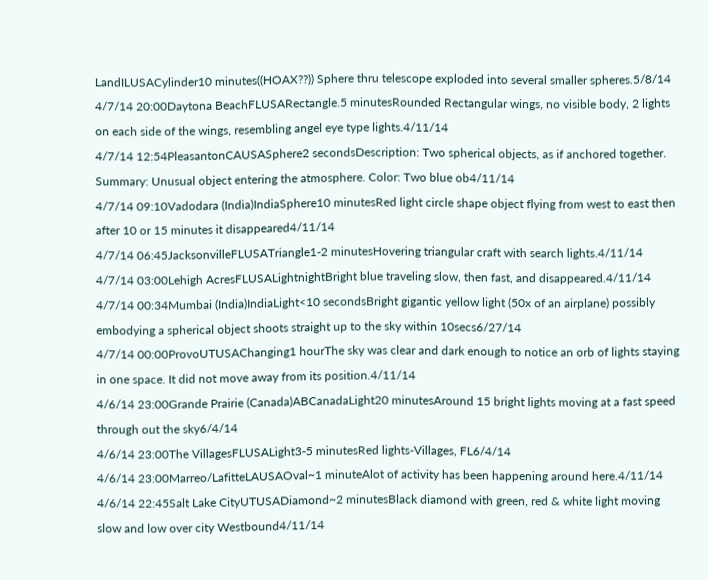LandILUSACylinder10 minutes((HOAX??)) Sphere thru telescope exploded into several smaller spheres.5/8/14
4/7/14 20:00Daytona BeachFLUSARectangle.5 minutesRounded Rectangular wings, no visible body, 2 lights on each side of the wings, resembling angel eye type lights.4/11/14
4/7/14 12:54PleasantonCAUSASphere2 secondsDescription: Two spherical objects, as if anchored together. Summary: Unusual object entering the atmosphere. Color: Two blue ob4/11/14
4/7/14 09:10Vadodara (India)IndiaSphere10 minutesRed light circle shape object flying from west to east then after 10 or 15 minutes it disappeared4/11/14
4/7/14 06:45JacksonvilleFLUSATriangle1-2 minutesHovering triangular craft with search lights.4/11/14
4/7/14 03:00Lehigh AcresFLUSALightnightBright blue traveling slow, then fast, and disappeared.4/11/14
4/7/14 00:34Mumbai (India)IndiaLight<10 secondsBright gigantic yellow light (50x of an airplane) possibly embodying a spherical object shoots straight up to the sky within 10secs6/27/14
4/7/14 00:00ProvoUTUSAChanging1 hourThe sky was clear and dark enough to notice an orb of lights staying in one space. It did not move away from its position.4/11/14
4/6/14 23:00Grande Prairie (Canada)ABCanadaLight20 minutesAround 15 bright lights moving at a fast speed through out the sky6/4/14
4/6/14 23:00The VillagesFLUSALight3-5 minutesRed lights-Villages, FL6/4/14
4/6/14 23:00Marreo/LafitteLAUSAOval~1 minuteAlot of activity has been happening around here.4/11/14
4/6/14 22:45Salt Lake CityUTUSADiamond~2 minutesBlack diamond with green, red & white light moving slow and low over city Westbound4/11/14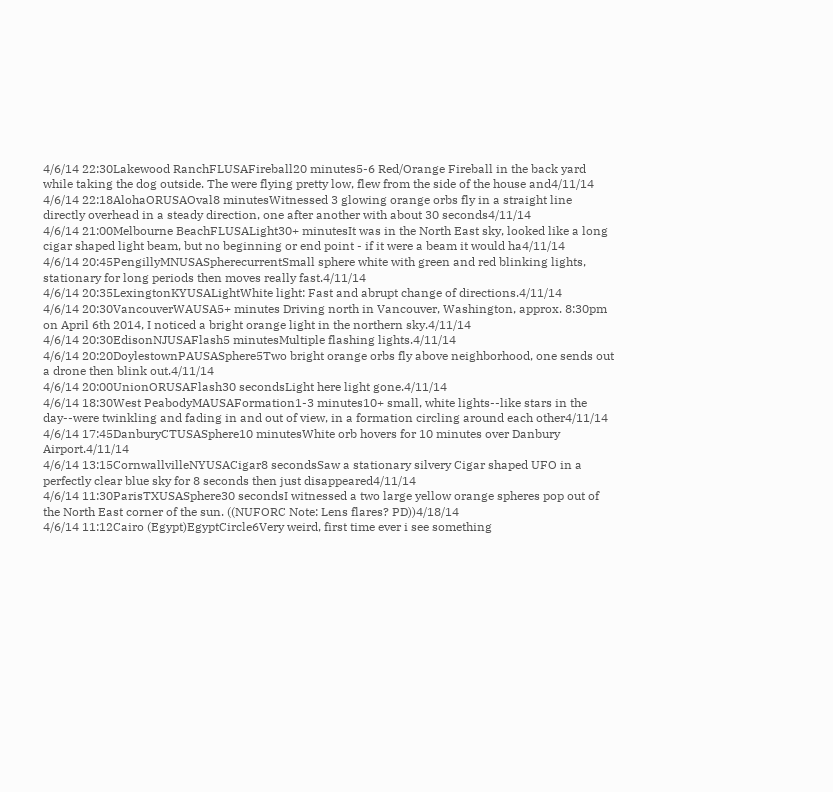4/6/14 22:30Lakewood RanchFLUSAFireball20 minutes5-6 Red/Orange Fireball in the back yard while taking the dog outside. The were flying pretty low, flew from the side of the house and4/11/14
4/6/14 22:18AlohaORUSAOval8 minutesWitnessed 3 glowing orange orbs fly in a straight line directly overhead in a steady direction, one after another with about 30 seconds4/11/14
4/6/14 21:00Melbourne BeachFLUSALight30+ minutesIt was in the North East sky, looked like a long cigar shaped light beam, but no beginning or end point - if it were a beam it would ha4/11/14
4/6/14 20:45PengillyMNUSASpherecurrentSmall sphere white with green and red blinking lights, stationary for long periods then moves really fast.4/11/14
4/6/14 20:35LexingtonKYUSALightWhite light: Fast and abrupt change of directions.4/11/14
4/6/14 20:30VancouverWAUSA5+ minutes Driving north in Vancouver, Washington, approx. 8:30pm on April 6th 2014, I noticed a bright orange light in the northern sky.4/11/14
4/6/14 20:30EdisonNJUSAFlash5 minutesMultiple flashing lights.4/11/14
4/6/14 20:20DoylestownPAUSASphere5Two bright orange orbs fly above neighborhood, one sends out a drone then blink out.4/11/14
4/6/14 20:00UnionORUSAFlash30 secondsLight here light gone.4/11/14
4/6/14 18:30West PeabodyMAUSAFormation1-3 minutes10+ small, white lights--like stars in the day--were twinkling and fading in and out of view, in a formation circling around each other4/11/14
4/6/14 17:45DanburyCTUSASphere10 minutesWhite orb hovers for 10 minutes over Danbury Airport.4/11/14
4/6/14 13:15CornwallvilleNYUSACigar8 secondsSaw a stationary silvery Cigar shaped UFO in a perfectly clear blue sky for 8 seconds then just disappeared4/11/14
4/6/14 11:30ParisTXUSASphere30 secondsI witnessed a two large yellow orange spheres pop out of the North East corner of the sun. ((NUFORC Note: Lens flares? PD))4/18/14
4/6/14 11:12Cairo (Egypt)EgyptCircle6Very weird, first time ever i see something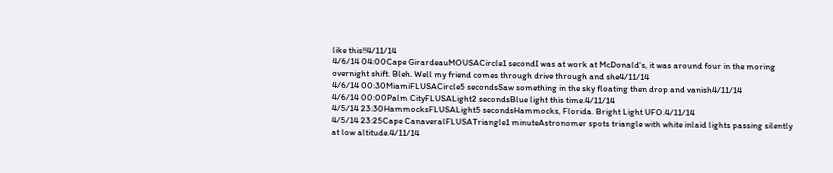like this!!4/11/14
4/6/14 04:00Cape GirardeauMOUSACircle1 secondI was at work at McDonald's, it was around four in the moring overnight shift. Bleh. Well my friend comes through drive through and she4/11/14
4/6/14 00:30MiamiFLUSACircle5 secondsSaw something in the sky floating then drop and vanish4/11/14
4/6/14 00:00Palm CityFLUSALight2 secondsBlue light this time.4/11/14
4/5/14 23:30HammocksFLUSALight5 secondsHammocks, Florida. Bright Light UFO.4/11/14
4/5/14 23:25Cape CanaveralFLUSATriangle1 minuteAstronomer spots triangle with white inlaid lights passing silently at low altitude.4/11/14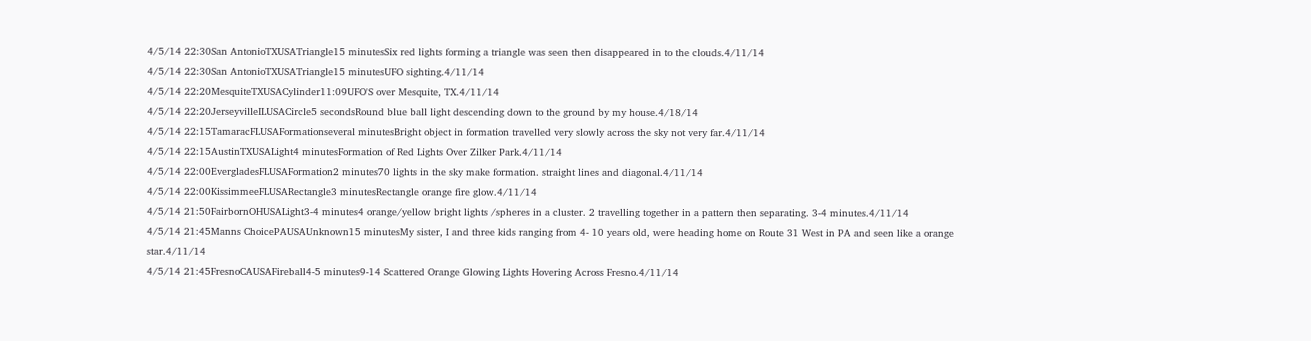4/5/14 22:30San AntonioTXUSATriangle15 minutesSix red lights forming a triangle was seen then disappeared in to the clouds.4/11/14
4/5/14 22:30San AntonioTXUSATriangle15 minutesUFO sighting.4/11/14
4/5/14 22:20MesquiteTXUSACylinder11:09UFO'S over Mesquite, TX.4/11/14
4/5/14 22:20JerseyvilleILUSACircle5 secondsRound blue ball light descending down to the ground by my house.4/18/14
4/5/14 22:15TamaracFLUSAFormationseveral minutesBright object in formation travelled very slowly across the sky not very far.4/11/14
4/5/14 22:15AustinTXUSALight4 minutesFormation of Red Lights Over Zilker Park.4/11/14
4/5/14 22:00EvergladesFLUSAFormation2 minutes70 lights in the sky make formation. straight lines and diagonal.4/11/14
4/5/14 22:00KissimmeeFLUSARectangle3 minutesRectangle orange fire glow.4/11/14
4/5/14 21:50FairbornOHUSALight3-4 minutes4 orange/yellow bright lights /spheres in a cluster. 2 travelling together in a pattern then separating. 3-4 minutes.4/11/14
4/5/14 21:45Manns ChoicePAUSAUnknown15 minutesMy sister, I and three kids ranging from 4- 10 years old, were heading home on Route 31 West in PA and seen like a orange star.4/11/14
4/5/14 21:45FresnoCAUSAFireball4-5 minutes9-14 Scattered Orange Glowing Lights Hovering Across Fresno.4/11/14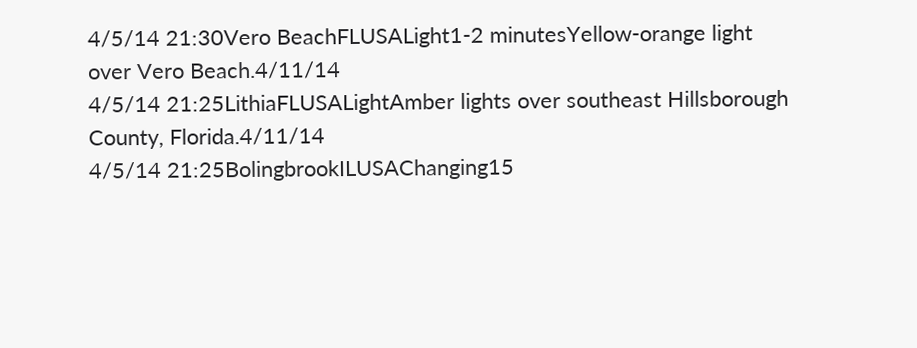4/5/14 21:30Vero BeachFLUSALight1-2 minutesYellow-orange light over Vero Beach.4/11/14
4/5/14 21:25LithiaFLUSALightAmber lights over southeast Hillsborough County, Florida.4/11/14
4/5/14 21:25BolingbrookILUSAChanging15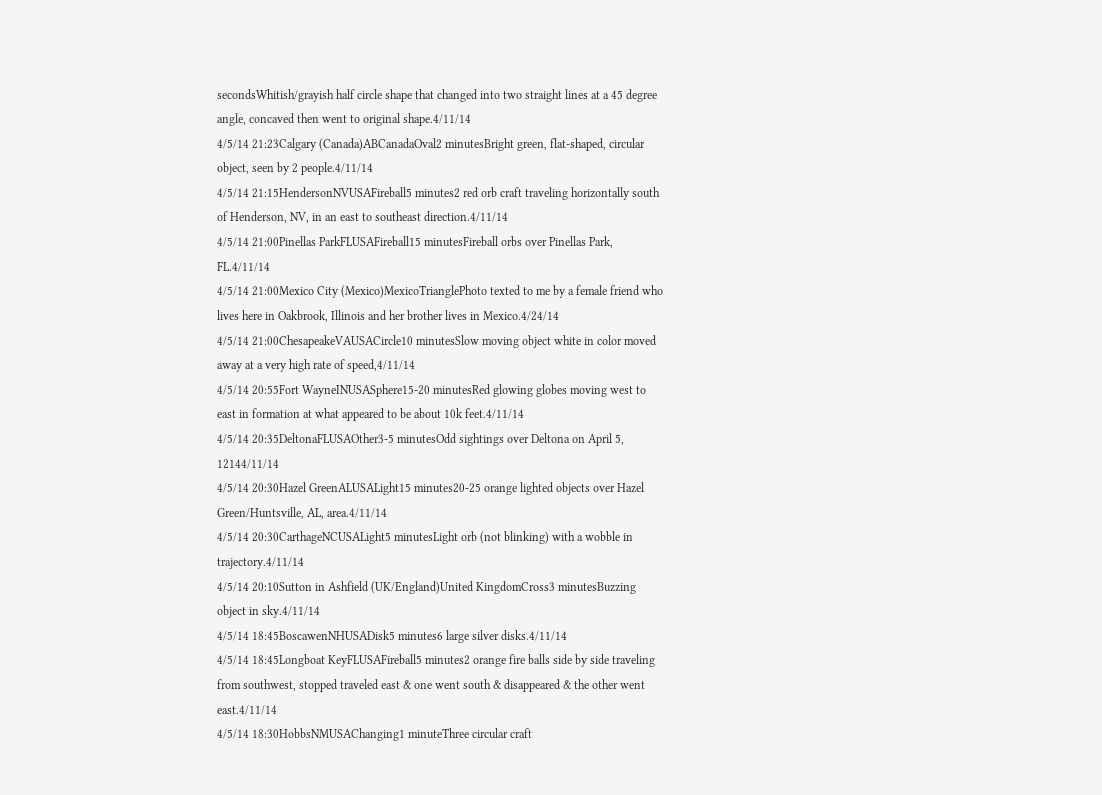secondsWhitish/grayish half circle shape that changed into two straight lines at a 45 degree angle, concaved then went to original shape.4/11/14
4/5/14 21:23Calgary (Canada)ABCanadaOval2 minutesBright green, flat-shaped, circular object, seen by 2 people.4/11/14
4/5/14 21:15HendersonNVUSAFireball5 minutes2 red orb craft traveling horizontally south of Henderson, NV, in an east to southeast direction.4/11/14
4/5/14 21:00Pinellas ParkFLUSAFireball15 minutesFireball orbs over Pinellas Park, FL.4/11/14
4/5/14 21:00Mexico City (Mexico)MexicoTrianglePhoto texted to me by a female friend who lives here in Oakbrook, Illinois and her brother lives in Mexico.4/24/14
4/5/14 21:00ChesapeakeVAUSACircle10 minutesSlow moving object white in color moved away at a very high rate of speed,4/11/14
4/5/14 20:55Fort WayneINUSASphere15-20 minutesRed glowing globes moving west to east in formation at what appeared to be about 10k feet.4/11/14
4/5/14 20:35DeltonaFLUSAOther3-5 minutesOdd sightings over Deltona on April 5, 12144/11/14
4/5/14 20:30Hazel GreenALUSALight15 minutes20-25 orange lighted objects over Hazel Green/Huntsville, AL, area.4/11/14
4/5/14 20:30CarthageNCUSALight5 minutesLight orb (not blinking) with a wobble in trajectory.4/11/14
4/5/14 20:10Sutton in Ashfield (UK/England)United KingdomCross3 minutesBuzzing object in sky.4/11/14
4/5/14 18:45BoscawenNHUSADisk5 minutes6 large silver disks.4/11/14
4/5/14 18:45Longboat KeyFLUSAFireball5 minutes2 orange fire balls side by side traveling from southwest, stopped traveled east & one went south & disappeared & the other went east.4/11/14
4/5/14 18:30HobbsNMUSAChanging1 minuteThree circular craft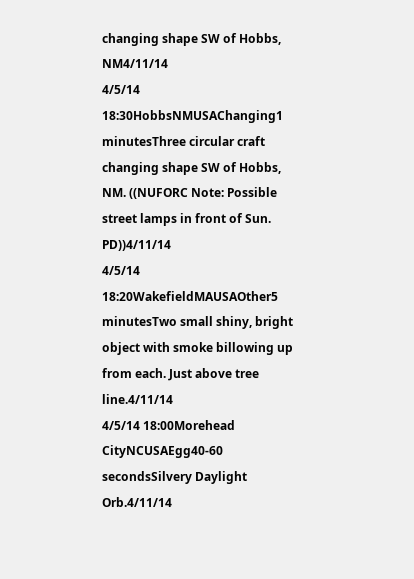changing shape SW of Hobbs, NM4/11/14
4/5/14 18:30HobbsNMUSAChanging1 minutesThree circular craft changing shape SW of Hobbs, NM. ((NUFORC Note: Possible street lamps in front of Sun. PD))4/11/14
4/5/14 18:20WakefieldMAUSAOther5 minutesTwo small shiny, bright object with smoke billowing up from each. Just above tree line.4/11/14
4/5/14 18:00Morehead CityNCUSAEgg40-60 secondsSilvery Daylight Orb.4/11/14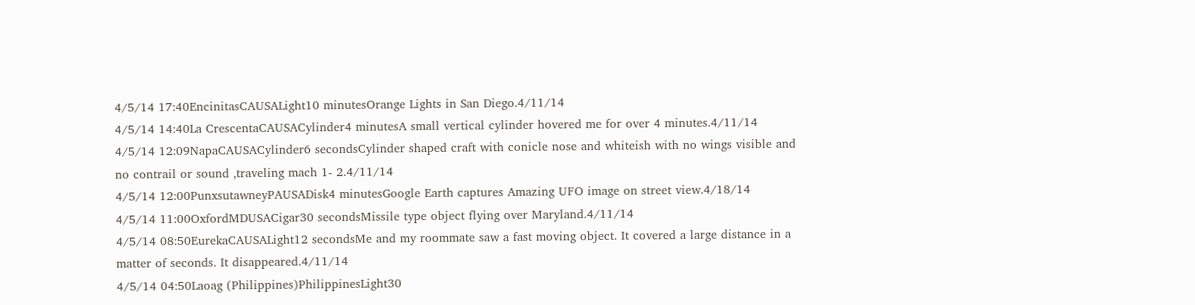4/5/14 17:40EncinitasCAUSALight10 minutesOrange Lights in San Diego.4/11/14
4/5/14 14:40La CrescentaCAUSACylinder4 minutesA small vertical cylinder hovered me for over 4 minutes.4/11/14
4/5/14 12:09NapaCAUSACylinder6 secondsCylinder shaped craft with conicle nose and whiteish with no wings visible and no contrail or sound ,traveling mach 1- 2.4/11/14
4/5/14 12:00PunxsutawneyPAUSADisk4 minutesGoogle Earth captures Amazing UFO image on street view.4/18/14
4/5/14 11:00OxfordMDUSACigar30 secondsMissile type object flying over Maryland.4/11/14
4/5/14 08:50EurekaCAUSALight12 secondsMe and my roommate saw a fast moving object. It covered a large distance in a matter of seconds. It disappeared.4/11/14
4/5/14 04:50Laoag (Philippines)PhilippinesLight30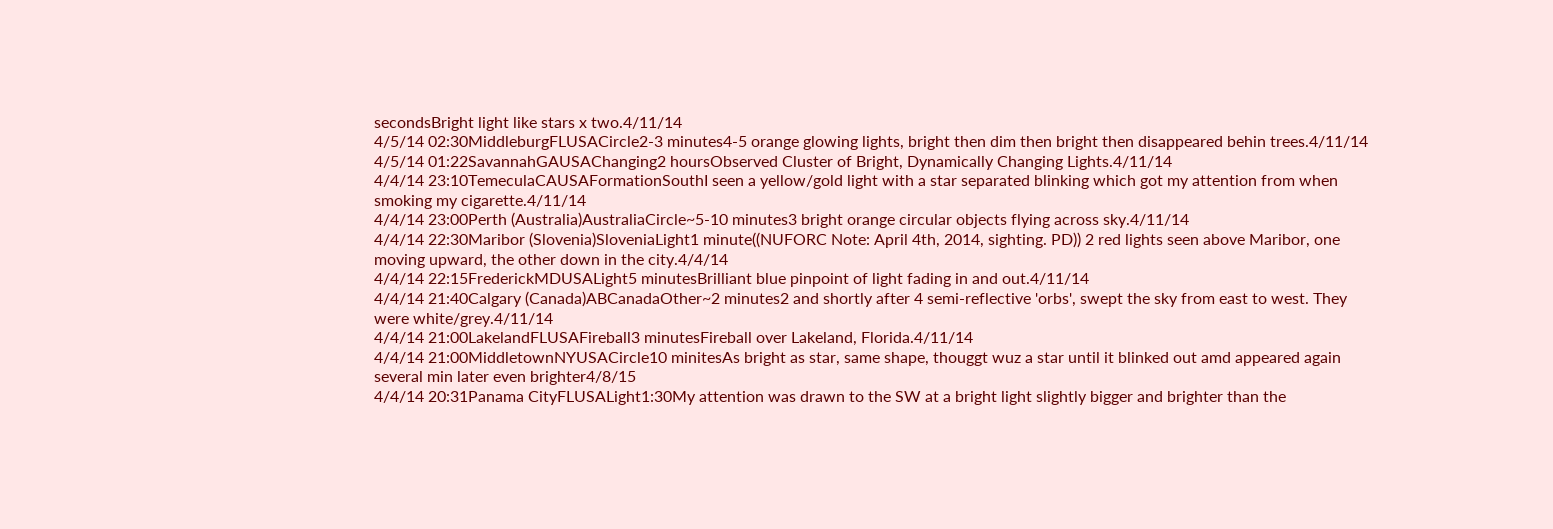secondsBright light like stars x two.4/11/14
4/5/14 02:30MiddleburgFLUSACircle2-3 minutes4-5 orange glowing lights, bright then dim then bright then disappeared behin trees.4/11/14
4/5/14 01:22SavannahGAUSAChanging2 hoursObserved Cluster of Bright, Dynamically Changing Lights.4/11/14
4/4/14 23:10TemeculaCAUSAFormationSouthI seen a yellow/gold light with a star separated blinking which got my attention from when smoking my cigarette.4/11/14
4/4/14 23:00Perth (Australia)AustraliaCircle~5-10 minutes3 bright orange circular objects flying across sky.4/11/14
4/4/14 22:30Maribor (Slovenia)SloveniaLight1 minute((NUFORC Note: April 4th, 2014, sighting. PD)) 2 red lights seen above Maribor, one moving upward, the other down in the city.4/4/14
4/4/14 22:15FrederickMDUSALight5 minutesBrilliant blue pinpoint of light fading in and out.4/11/14
4/4/14 21:40Calgary (Canada)ABCanadaOther~2 minutes2 and shortly after 4 semi-reflective 'orbs', swept the sky from east to west. They were white/grey.4/11/14
4/4/14 21:00LakelandFLUSAFireball3 minutesFireball over Lakeland, Florida.4/11/14
4/4/14 21:00MiddletownNYUSACircle10 minitesAs bright as star, same shape, thouggt wuz a star until it blinked out amd appeared again several min later even brighter4/8/15
4/4/14 20:31Panama CityFLUSALight1:30My attention was drawn to the SW at a bright light slightly bigger and brighter than the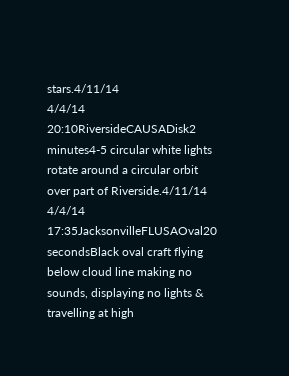stars.4/11/14
4/4/14 20:10RiversideCAUSADisk2 minutes4-5 circular white lights rotate around a circular orbit over part of Riverside.4/11/14
4/4/14 17:35JacksonvilleFLUSAOval20 secondsBlack oval craft flying below cloud line making no sounds, displaying no lights & travelling at high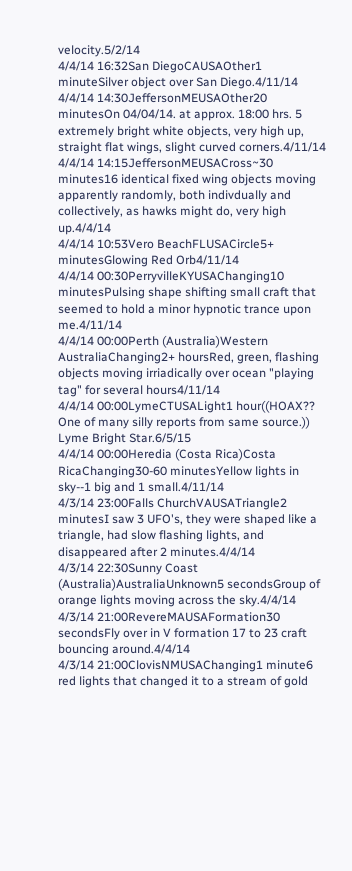velocity.5/2/14
4/4/14 16:32San DiegoCAUSAOther1 minuteSilver object over San Diego.4/11/14
4/4/14 14:30JeffersonMEUSAOther20 minutesOn 04/04/14. at approx. 18:00 hrs. 5 extremely bright white objects, very high up, straight flat wings, slight curved corners.4/11/14
4/4/14 14:15JeffersonMEUSACross~30 minutes16 identical fixed wing objects moving apparently randomly, both indivdually and collectively, as hawks might do, very high up.4/4/14
4/4/14 10:53Vero BeachFLUSACircle5+ minutesGlowing Red Orb4/11/14
4/4/14 00:30PerryvilleKYUSAChanging10 minutesPulsing shape shifting small craft that seemed to hold a minor hypnotic trance upon me.4/11/14
4/4/14 00:00Perth (Australia)Western AustraliaChanging2+ hoursRed, green, flashing objects moving irriadically over ocean "playing tag" for several hours4/11/14
4/4/14 00:00LymeCTUSALight1 hour((HOAX?? One of many silly reports from same source.)) Lyme Bright Star.6/5/15
4/4/14 00:00Heredia (Costa Rica)Costa RicaChanging30-60 minutesYellow lights in sky--1 big and 1 small.4/11/14
4/3/14 23:00Falls ChurchVAUSATriangle2 minutesI saw 3 UFO's, they were shaped like a triangle, had slow flashing lights, and disappeared after 2 minutes.4/4/14
4/3/14 22:30Sunny Coast (Australia)AustraliaUnknown5 secondsGroup of orange lights moving across the sky.4/4/14
4/3/14 21:00RevereMAUSAFormation30 secondsFly over in V formation 17 to 23 craft bouncing around.4/4/14
4/3/14 21:00ClovisNMUSAChanging1 minute6 red lights that changed it to a stream of gold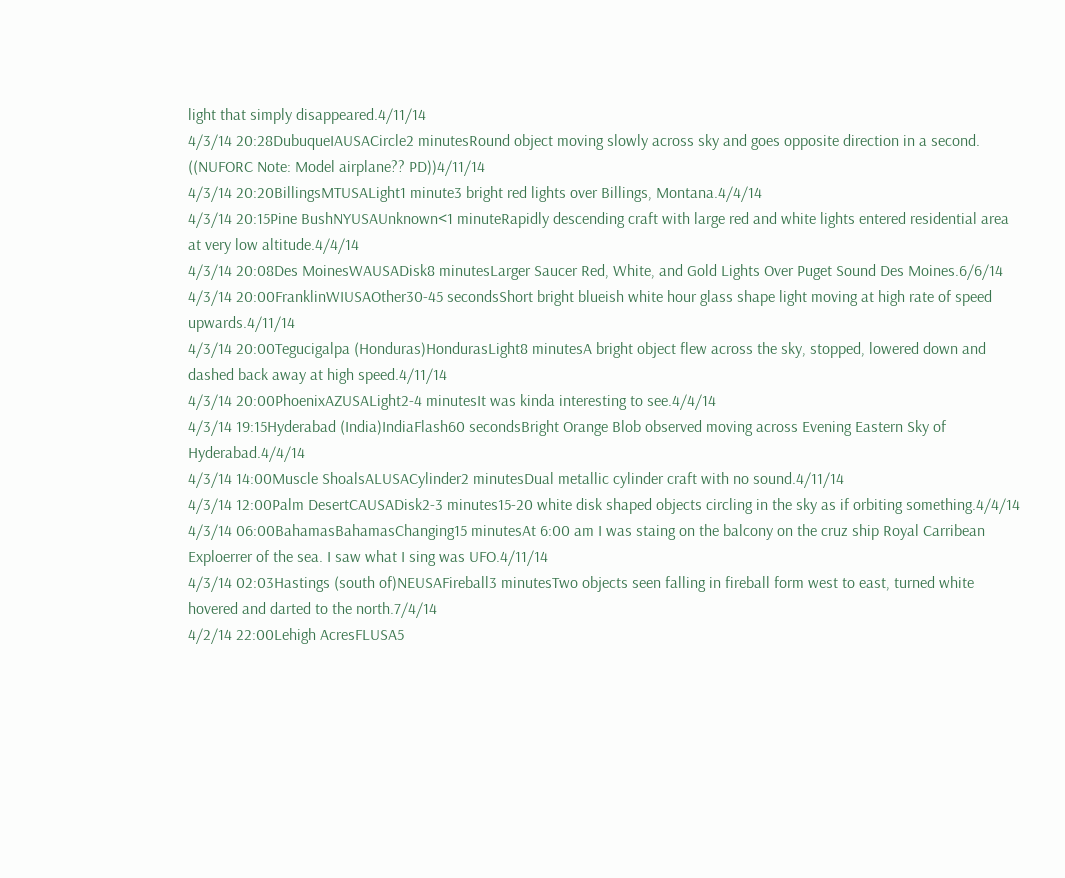light that simply disappeared.4/11/14
4/3/14 20:28DubuqueIAUSACircle2 minutesRound object moving slowly across sky and goes opposite direction in a second. ((NUFORC Note: Model airplane?? PD))4/11/14
4/3/14 20:20BillingsMTUSALight1 minute3 bright red lights over Billings, Montana.4/4/14
4/3/14 20:15Pine BushNYUSAUnknown<1 minuteRapidly descending craft with large red and white lights entered residential area at very low altitude.4/4/14
4/3/14 20:08Des MoinesWAUSADisk8 minutesLarger Saucer Red, White, and Gold Lights Over Puget Sound Des Moines.6/6/14
4/3/14 20:00FranklinWIUSAOther30-45 secondsShort bright blueish white hour glass shape light moving at high rate of speed upwards.4/11/14
4/3/14 20:00Tegucigalpa (Honduras)HondurasLight8 minutesA bright object flew across the sky, stopped, lowered down and dashed back away at high speed.4/11/14
4/3/14 20:00PhoenixAZUSALight2-4 minutesIt was kinda interesting to see.4/4/14
4/3/14 19:15Hyderabad (India)IndiaFlash60 secondsBright Orange Blob observed moving across Evening Eastern Sky of Hyderabad.4/4/14
4/3/14 14:00Muscle ShoalsALUSACylinder2 minutesDual metallic cylinder craft with no sound.4/11/14
4/3/14 12:00Palm DesertCAUSADisk2-3 minutes15-20 white disk shaped objects circling in the sky as if orbiting something.4/4/14
4/3/14 06:00BahamasBahamasChanging15 minutesAt 6:00 am I was staing on the balcony on the cruz ship Royal Carribean Exploerrer of the sea. I saw what I sing was UFO.4/11/14
4/3/14 02:03Hastings (south of)NEUSAFireball3 minutesTwo objects seen falling in fireball form west to east, turned white hovered and darted to the north.7/4/14
4/2/14 22:00Lehigh AcresFLUSA5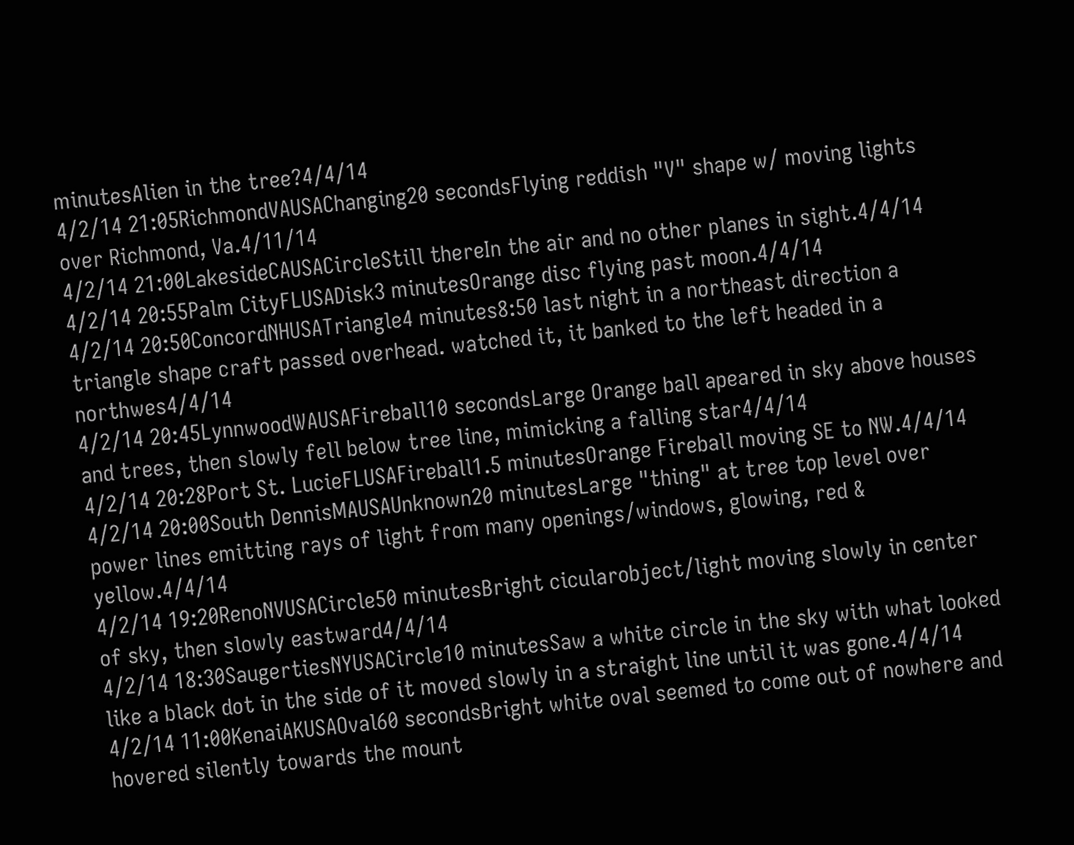minutesAlien in the tree?4/4/14
4/2/14 21:05RichmondVAUSAChanging20 secondsFlying reddish "V" shape w/ moving lights over Richmond, Va.4/11/14
4/2/14 21:00LakesideCAUSACircleStill thereIn the air and no other planes in sight.4/4/14
4/2/14 20:55Palm CityFLUSADisk3 minutesOrange disc flying past moon.4/4/14
4/2/14 20:50ConcordNHUSATriangle4 minutes8:50 last night in a northeast direction a triangle shape craft passed overhead. watched it, it banked to the left headed in a northwes4/4/14
4/2/14 20:45LynnwoodWAUSAFireball10 secondsLarge Orange ball apeared in sky above houses and trees, then slowly fell below tree line, mimicking a falling star4/4/14
4/2/14 20:28Port St. LucieFLUSAFireball1.5 minutesOrange Fireball moving SE to NW.4/4/14
4/2/14 20:00South DennisMAUSAUnknown20 minutesLarge "thing" at tree top level over power lines emitting rays of light from many openings/windows, glowing, red & yellow.4/4/14
4/2/14 19:20RenoNVUSACircle50 minutesBright cicularobject/light moving slowly in center of sky, then slowly eastward4/4/14
4/2/14 18:30SaugertiesNYUSACircle10 minutesSaw a white circle in the sky with what looked like a black dot in the side of it moved slowly in a straight line until it was gone.4/4/14
4/2/14 11:00KenaiAKUSAOval60 secondsBright white oval seemed to come out of nowhere and hovered silently towards the mount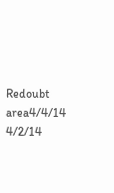Redoubt area4/4/14
4/2/14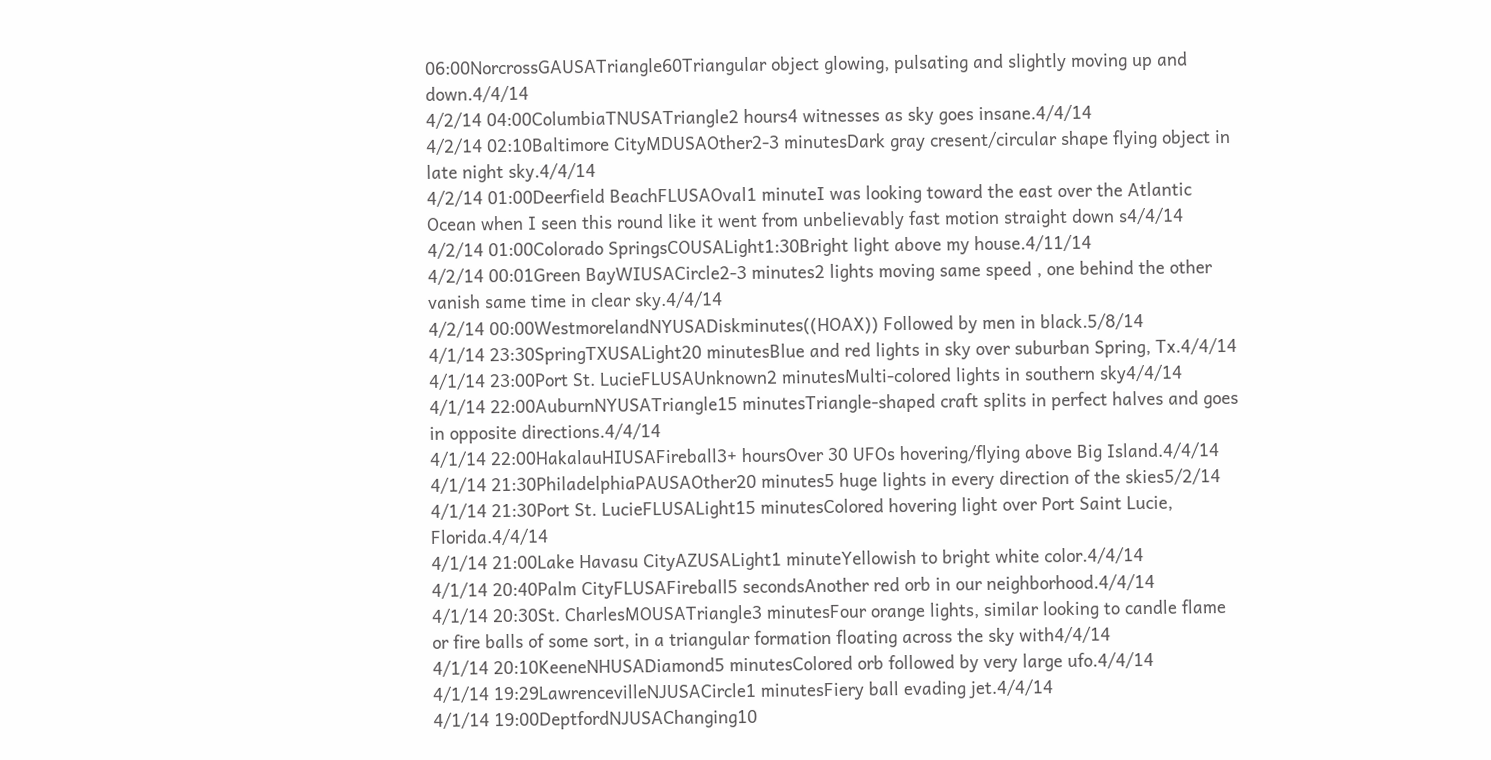06:00NorcrossGAUSATriangle60Triangular object glowing, pulsating and slightly moving up and down.4/4/14
4/2/14 04:00ColumbiaTNUSATriangle2 hours4 witnesses as sky goes insane.4/4/14
4/2/14 02:10Baltimore CityMDUSAOther2-3 minutesDark gray cresent/circular shape flying object in late night sky.4/4/14
4/2/14 01:00Deerfield BeachFLUSAOval1 minuteI was looking toward the east over the Atlantic Ocean when I seen this round like it went from unbelievably fast motion straight down s4/4/14
4/2/14 01:00Colorado SpringsCOUSALight1:30Bright light above my house.4/11/14
4/2/14 00:01Green BayWIUSACircle2-3 minutes2 lights moving same speed , one behind the other vanish same time in clear sky.4/4/14
4/2/14 00:00WestmorelandNYUSADiskminutes((HOAX)) Followed by men in black.5/8/14
4/1/14 23:30SpringTXUSALight20 minutesBlue and red lights in sky over suburban Spring, Tx.4/4/14
4/1/14 23:00Port St. LucieFLUSAUnknown2 minutesMulti-colored lights in southern sky4/4/14
4/1/14 22:00AuburnNYUSATriangle15 minutesTriangle-shaped craft splits in perfect halves and goes in opposite directions.4/4/14
4/1/14 22:00HakalauHIUSAFireball3+ hoursOver 30 UFOs hovering/flying above Big Island.4/4/14
4/1/14 21:30PhiladelphiaPAUSAOther20 minutes5 huge lights in every direction of the skies5/2/14
4/1/14 21:30Port St. LucieFLUSALight15 minutesColored hovering light over Port Saint Lucie, Florida.4/4/14
4/1/14 21:00Lake Havasu CityAZUSALight1 minuteYellowish to bright white color.4/4/14
4/1/14 20:40Palm CityFLUSAFireball5 secondsAnother red orb in our neighborhood.4/4/14
4/1/14 20:30St. CharlesMOUSATriangle3 minutesFour orange lights, similar looking to candle flame or fire balls of some sort, in a triangular formation floating across the sky with4/4/14
4/1/14 20:10KeeneNHUSADiamond5 minutesColored orb followed by very large ufo.4/4/14
4/1/14 19:29LawrencevilleNJUSACircle1 minutesFiery ball evading jet.4/4/14
4/1/14 19:00DeptfordNJUSAChanging10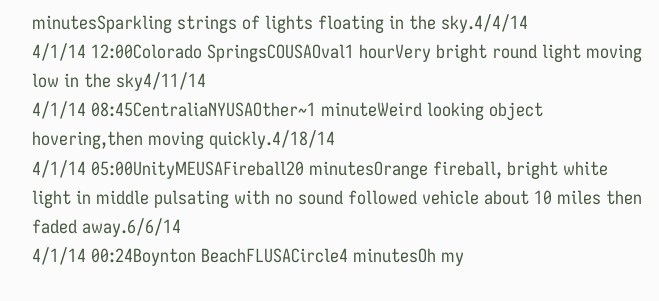minutesSparkling strings of lights floating in the sky.4/4/14
4/1/14 12:00Colorado SpringsCOUSAOval1 hourVery bright round light moving low in the sky4/11/14
4/1/14 08:45CentraliaNYUSAOther~1 minuteWeird looking object hovering,then moving quickly.4/18/14
4/1/14 05:00UnityMEUSAFireball20 minutesOrange fireball, bright white light in middle pulsating with no sound followed vehicle about 10 miles then faded away.6/6/14
4/1/14 00:24Boynton BeachFLUSACircle4 minutesOh my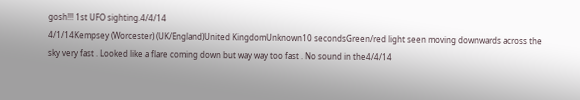gosh!!! 1st UFO sighting.4/4/14
4/1/14Kempsey (Worcester) (UK/England)United KingdomUnknown10 secondsGreen/red light seen moving downwards across the sky very fast . Looked like a flare coming down but way way too fast . No sound in the4/4/14